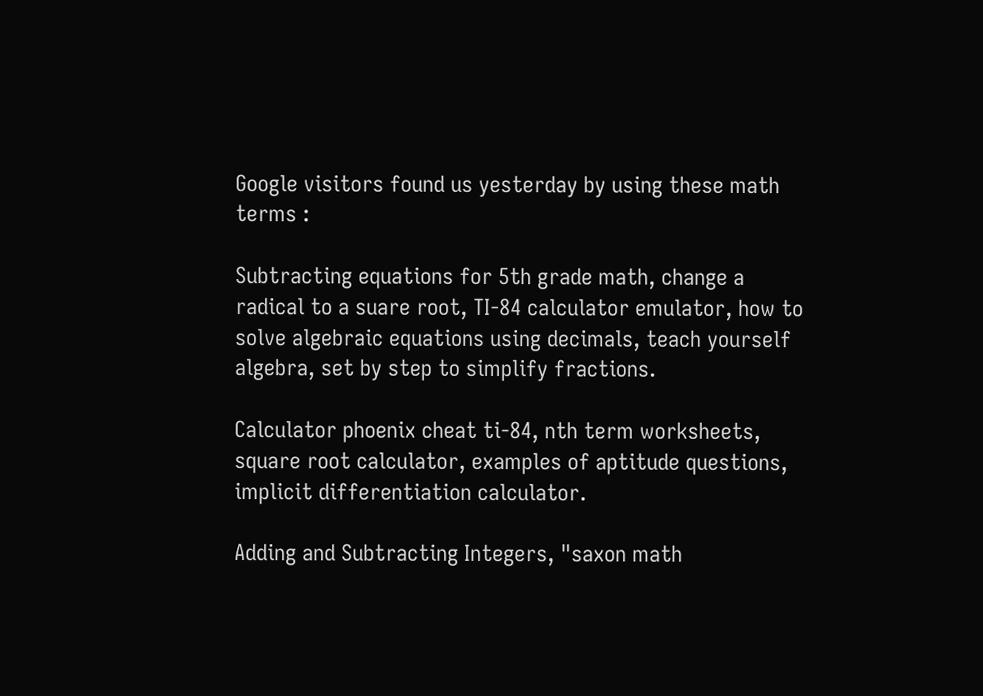Google visitors found us yesterday by using these math terms :

Subtracting equations for 5th grade math, change a radical to a suare root, TI-84 calculator emulator, how to solve algebraic equations using decimals, teach yourself algebra, set by step to simplify fractions.

Calculator phoenix cheat ti-84, nth term worksheets, square root calculator, examples of aptitude questions, implicit differentiation calculator.

Adding and Subtracting Integers, "saxon math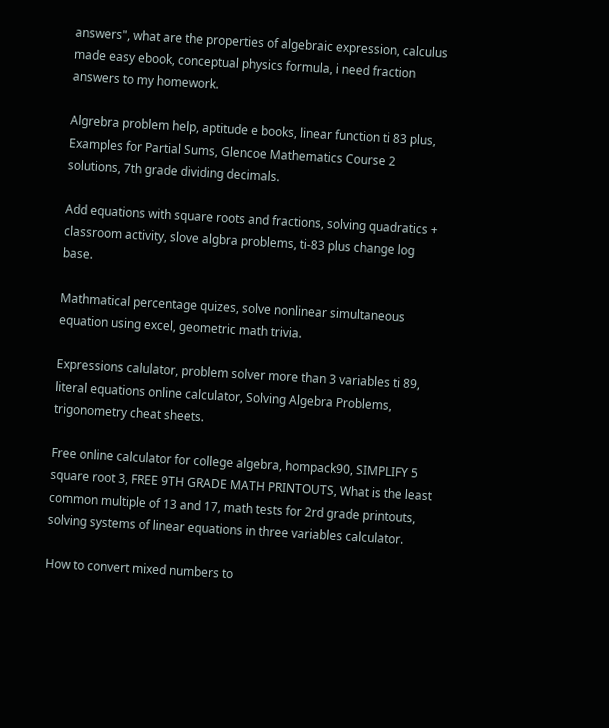answers", what are the properties of algebraic expression, calculus made easy ebook, conceptual physics formula, i need fraction answers to my homework.

Algrebra problem help, aptitude e books, linear function ti 83 plus, Examples for Partial Sums, Glencoe Mathematics Course 2 solutions, 7th grade dividing decimals.

Add equations with square roots and fractions, solving quadratics + classroom activity, slove algbra problems, ti-83 plus change log base.

Mathmatical percentage quizes, solve nonlinear simultaneous equation using excel, geometric math trivia.

Expressions calulator, problem solver more than 3 variables ti 89, literal equations online calculator, Solving Algebra Problems, trigonometry cheat sheets.

Free online calculator for college algebra, hompack90, SIMPLIFY 5 square root 3, FREE 9TH GRADE MATH PRINTOUTS, What is the least common multiple of 13 and 17, math tests for 2rd grade printouts, solving systems of linear equations in three variables calculator.

How to convert mixed numbers to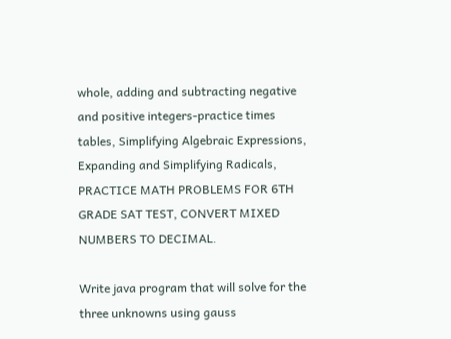whole, adding and subtracting negative and positive integers-practice times tables, Simplifying Algebraic Expressions, Expanding and Simplifying Radicals, PRACTICE MATH PROBLEMS FOR 6TH GRADE SAT TEST, CONVERT MIXED NUMBERS TO DECIMAL.

Write java program that will solve for the three unknowns using gauss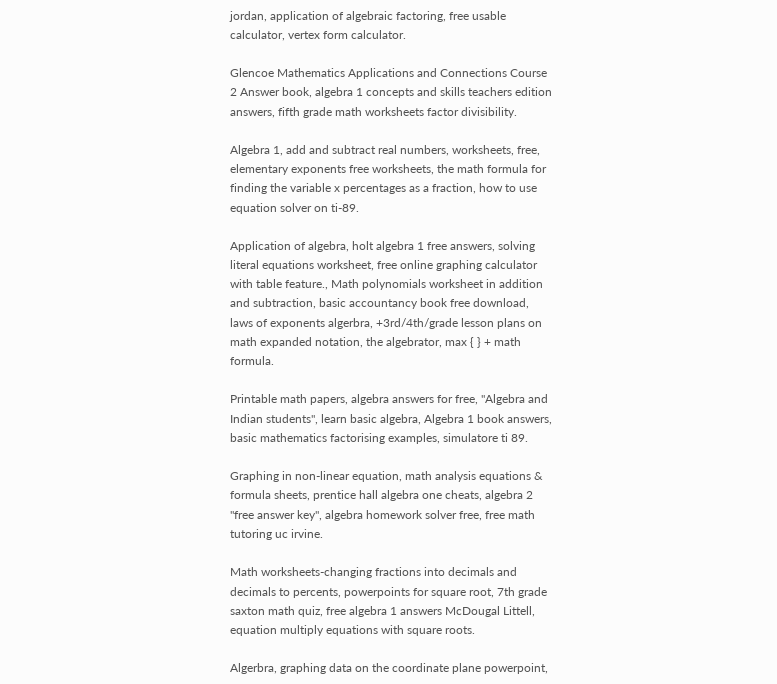jordan, application of algebraic factoring, free usable calculator, vertex form calculator.

Glencoe Mathematics Applications and Connections Course 2 Answer book, algebra 1 concepts and skills teachers edition answers, fifth grade math worksheets factor divisibility.

Algebra 1, add and subtract real numbers, worksheets, free, elementary exponents free worksheets, the math formula for finding the variable x percentages as a fraction, how to use equation solver on ti-89.

Application of algebra, holt algebra 1 free answers, solving literal equations worksheet, free online graphing calculator with table feature., Math polynomials worksheet in addition and subtraction, basic accountancy book free download, laws of exponents algerbra, +3rd/4th/grade lesson plans on math expanded notation, the algebrator, max { } + math formula.

Printable math papers, algebra answers for free, "Algebra and Indian students", learn basic algebra, Algebra 1 book answers, basic mathematics factorising examples, simulatore ti 89.

Graphing in non-linear equation, math analysis equations & formula sheets, prentice hall algebra one cheats, algebra 2 "free answer key", algebra homework solver free, free math tutoring uc irvine.

Math worksheets-changing fractions into decimals and decimals to percents, powerpoints for square root, 7th grade saxton math quiz, free algebra 1 answers McDougal Littell, equation multiply equations with square roots.

Algerbra, graphing data on the coordinate plane powerpoint,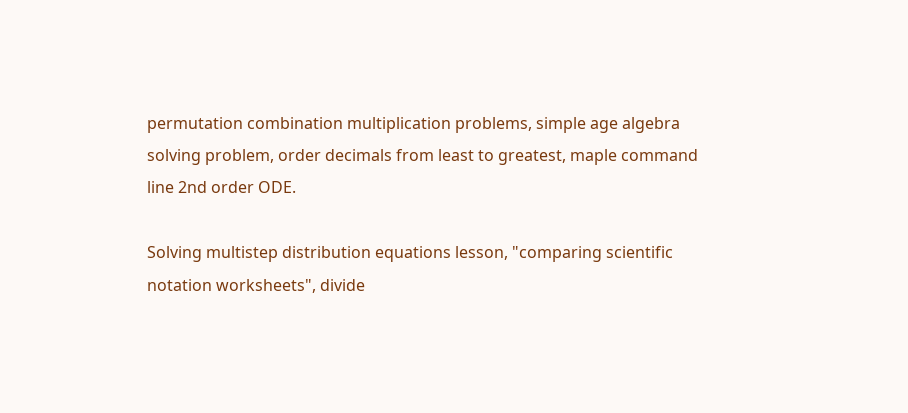permutation combination multiplication problems, simple age algebra solving problem, order decimals from least to greatest, maple command line 2nd order ODE.

Solving multistep distribution equations lesson, "comparing scientific notation worksheets", divide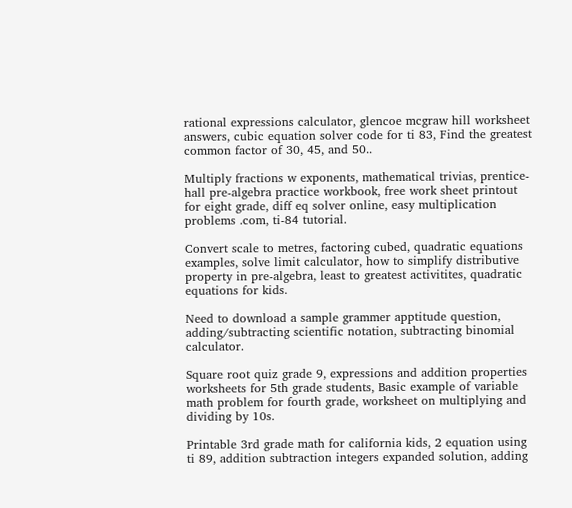rational expressions calculator, glencoe mcgraw hill worksheet answers, cubic equation solver code for ti 83, Find the greatest common factor of 30, 45, and 50..

Multiply fractions w exponents, mathematical trivias, prentice-hall pre-algebra practice workbook, free work sheet printout for eight grade, diff eq solver online, easy multiplication problems .com, ti-84 tutorial.

Convert scale to metres, factoring cubed, quadratic equations examples, solve limit calculator, how to simplify distributive property in pre-algebra, least to greatest activitites, quadratic equations for kids.

Need to download a sample grammer apptitude question, adding/subtracting scientific notation, subtracting binomial calculator.

Square root quiz grade 9, expressions and addition properties worksheets for 5th grade students, Basic example of variable math problem for fourth grade, worksheet on multiplying and dividing by 10s.

Printable 3rd grade math for california kids, 2 equation using ti 89, addition subtraction integers expanded solution, adding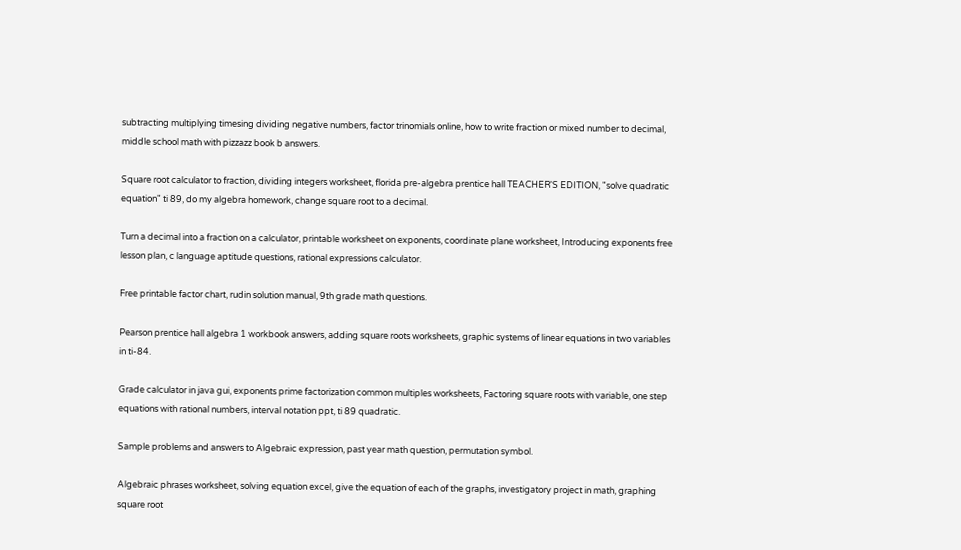subtracting multiplying timesing dividing negative numbers, factor trinomials online, how to write fraction or mixed number to decimal, middle school math with pizzazz book b answers.

Square root calculator to fraction, dividing integers worksheet, florida pre-algebra prentice hall TEACHER'S EDITION, "solve quadratic equation" ti 89, do my algebra homework, change square root to a decimal.

Turn a decimal into a fraction on a calculator, printable worksheet on exponents, coordinate plane worksheet, Introducing exponents free lesson plan, c language aptitude questions, rational expressions calculator.

Free printable factor chart, rudin solution manual, 9th grade math questions.

Pearson prentice hall algebra 1 workbook answers, adding square roots worksheets, graphic systems of linear equations in two variables in ti-84.

Grade calculator in java gui, exponents prime factorization common multiples worksheets, Factoring square roots with variable, one step equations with rational numbers, interval notation ppt, ti 89 quadratic.

Sample problems and answers to Algebraic expression, past year math question, permutation symbol.

Algebraic phrases worksheet, solving equation excel, give the equation of each of the graphs, investigatory project in math, graphing square root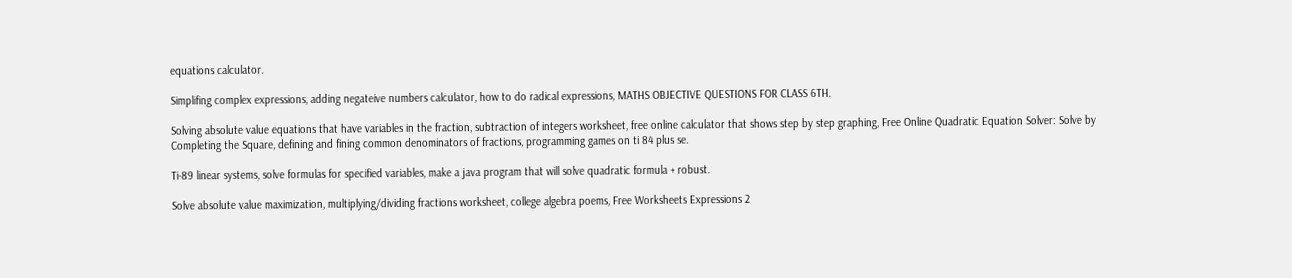equations calculator.

Simplifing complex expressions, adding negateive numbers calculator, how to do radical expressions, MATHS OBJECTIVE QUESTIONS FOR CLASS 6TH.

Solving absolute value equations that have variables in the fraction, subtraction of integers worksheet, free online calculator that shows step by step graphing, Free Online Quadratic Equation Solver: Solve by Completing the Square, defining and fining common denominators of fractions, programming games on ti 84 plus se.

Ti-89 linear systems, solve formulas for specified variables, make a java program that will solve quadratic formula + robust.

Solve absolute value maximization, multiplying/dividing fractions worksheet, college algebra poems, Free Worksheets Expressions 2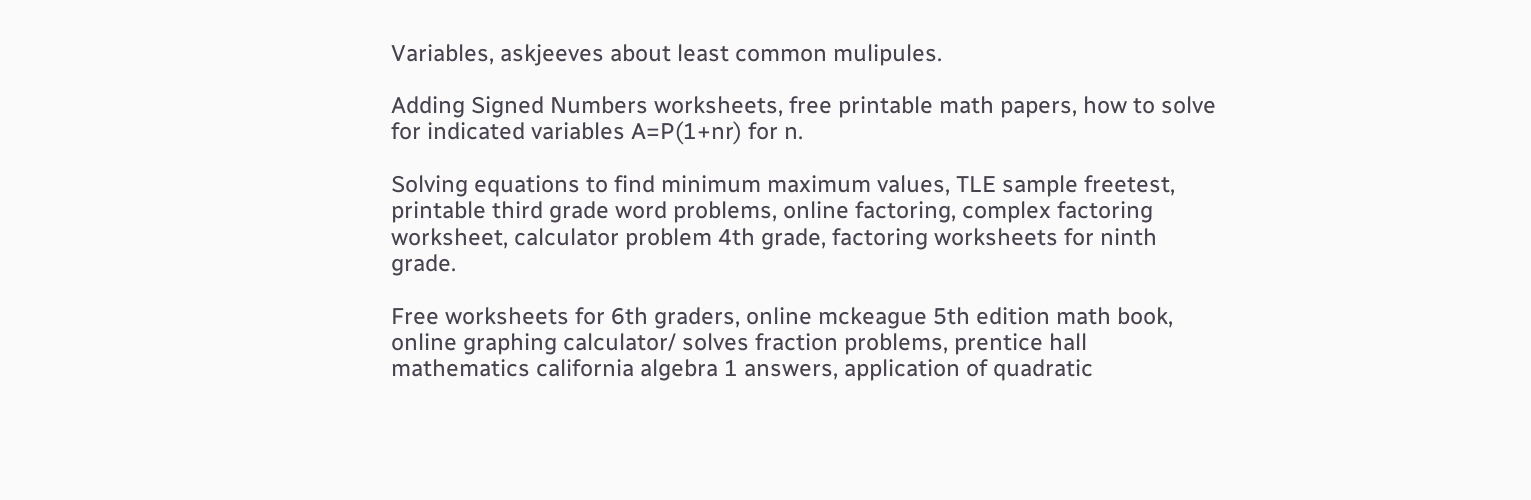Variables, askjeeves about least common mulipules.

Adding Signed Numbers worksheets, free printable math papers, how to solve for indicated variables A=P(1+nr) for n.

Solving equations to find minimum maximum values, TLE sample freetest, printable third grade word problems, online factoring, complex factoring worksheet, calculator problem 4th grade, factoring worksheets for ninth grade.

Free worksheets for 6th graders, online mckeague 5th edition math book, online graphing calculator/ solves fraction problems, prentice hall mathematics california algebra 1 answers, application of quadratic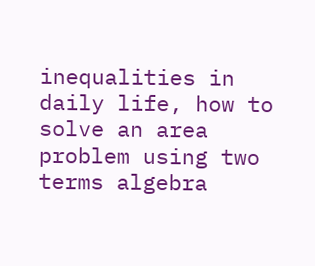inequalities in daily life, how to solve an area problem using two terms algebra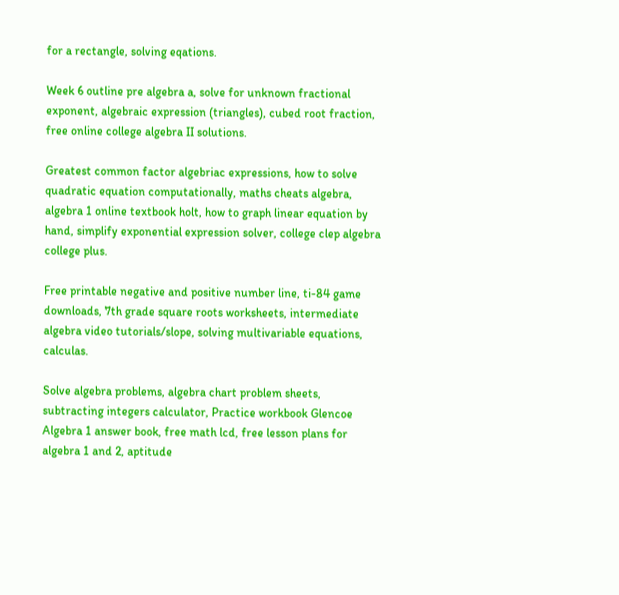for a rectangle, solving eqations.

Week 6 outline pre algebra a, solve for unknown fractional exponent, algebraic expression (triangles), cubed root fraction, free online college algebra II solutions.

Greatest common factor algebriac expressions, how to solve quadratic equation computationally, maths cheats algebra, algebra 1 online textbook holt, how to graph linear equation by hand, simplify exponential expression solver, college clep algebra college plus.

Free printable negative and positive number line, ti-84 game downloads, 7th grade square roots worksheets, intermediate algebra video tutorials/slope, solving multivariable equations, calculas.

Solve algebra problems, algebra chart problem sheets, subtracting integers calculator, Practice workbook Glencoe Algebra 1 answer book, free math lcd, free lesson plans for algebra 1 and 2, aptitude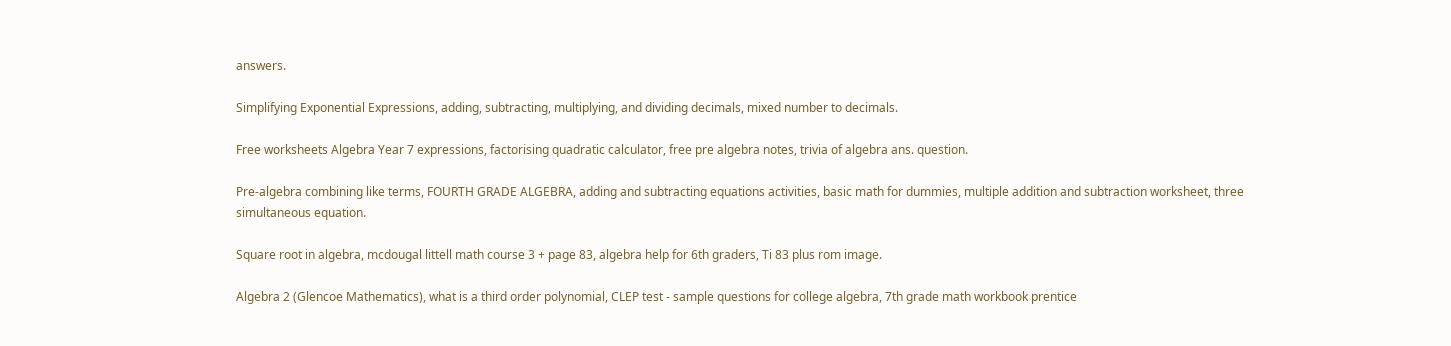answers.

Simplifying Exponential Expressions, adding, subtracting, multiplying, and dividing decimals, mixed number to decimals.

Free worksheets Algebra Year 7 expressions, factorising quadratic calculator, free pre algebra notes, trivia of algebra ans. question.

Pre-algebra combining like terms, FOURTH GRADE ALGEBRA, adding and subtracting equations activities, basic math for dummies, multiple addition and subtraction worksheet, three simultaneous equation.

Square root in algebra, mcdougal littell math course 3 + page 83, algebra help for 6th graders, Ti 83 plus rom image.

Algebra 2 (Glencoe Mathematics), what is a third order polynomial, CLEP test - sample questions for college algebra, 7th grade math workbook prentice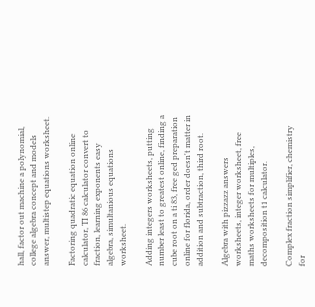hall, factor out machine a polynomial, college algebra concept and models answer, multistep equations worksheet.

Factoring quadratic equation online calculator, TI 86 calculator convert to fraction, learning exponents easy algebra, simultanious equations worksheet.

Adding integers worksheets, putting number least to greatest online, finding a cube root on a ti 83, free ged preparation online for florida, order doesn't matter in addition and subtraction, third root.

Algebra with pizzazz answers worksheets, integer worksheet, free maths worksheets for multiples, decomposition t1 calculator.

Complex fraction simplifier, chemistry for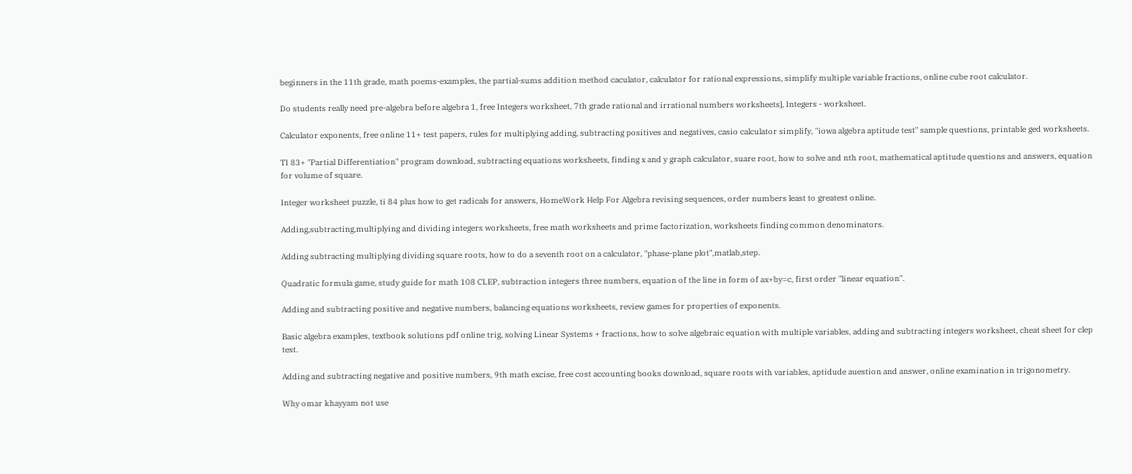beginners in the 11th grade, math poems-examples, the partial-sums addition method caculator, calculator for rational expressions, simplify multiple variable fractions, online cube root calculator.

Do students really need pre-algebra before algebra 1, free Integers worksheet, 7th grade rational and irrational numbers worksheets], Integers - worksheet.

Calculator exponents, free online 11+ test papers, rules for multiplying adding, subtracting positives and negatives, casio calculator simplify, "iowa algebra aptitude test" sample questions, printable ged worksheets.

TI 83+ "Partial Differentiation" program download, subtracting equations worksheets, finding x and y graph calculator, suare root, how to solve and nth root, mathematical aptitude questions and answers, equation for volume of square.

Integer worksheet puzzle, ti 84 plus how to get radicals for answers, HomeWork Help For Algebra revising sequences, order numbers least to greatest online.

Adding,subtracting,multiplying and dividing integers worksheets, free math worksheets and prime factorization, worksheets finding common denominators.

Adding subtracting multiplying dividing square roots, how to do a seventh root on a calculator, "phase-plane plot",matlab,step.

Quadratic formula game, study guide for math 108 CLEP, subtraction integers three numbers, equation of the line in form of ax+by=c, first order "linear equation".

Adding and subtracting positive and negative numbers, balancing equations worksheets, review games for properties of exponents.

Basic algebra examples, textbook solutions pdf online trig, solving Linear Systems + fractions, how to solve algebraic equation with multiple variables, adding and subtracting integers worksheet, cheat sheet for clep test.

Adding and subtracting negative and positive numbers, 9th math excise, free cost accounting books download, square roots with variables, aptidude auestion and answer, online examination in trigonometry.

Why omar khayyam not use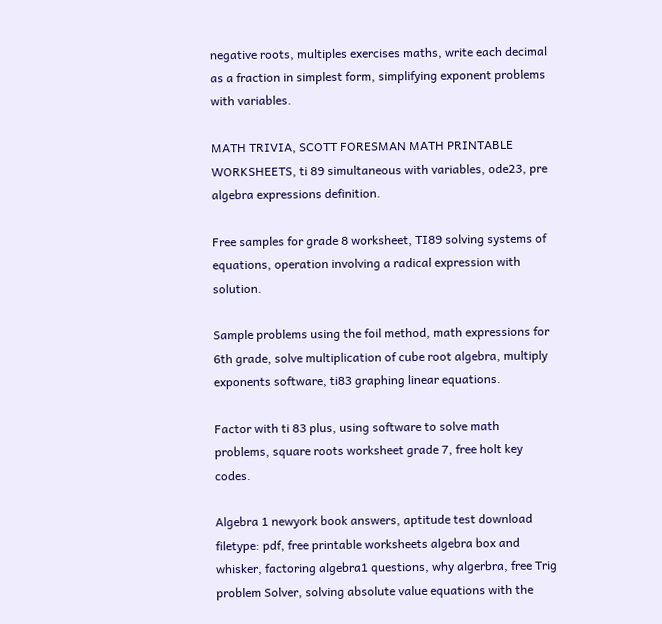negative roots, multiples exercises maths, write each decimal as a fraction in simplest form, simplifying exponent problems with variables.

MATH TRIVIA, SCOTT FORESMAN MATH PRINTABLE WORKSHEETS, ti 89 simultaneous with variables, ode23, pre algebra expressions definition.

Free samples for grade 8 worksheet, TI89 solving systems of equations, operation involving a radical expression with solution.

Sample problems using the foil method, math expressions for 6th grade, solve multiplication of cube root algebra, multiply exponents software, ti83 graphing linear equations.

Factor with ti 83 plus, using software to solve math problems, square roots worksheet grade 7, free holt key codes.

Algebra 1 newyork book answers, aptitude test download filetype: pdf, free printable worksheets algebra box and whisker, factoring algebra1 questions, why algerbra, free Trig problem Solver, solving absolute value equations with the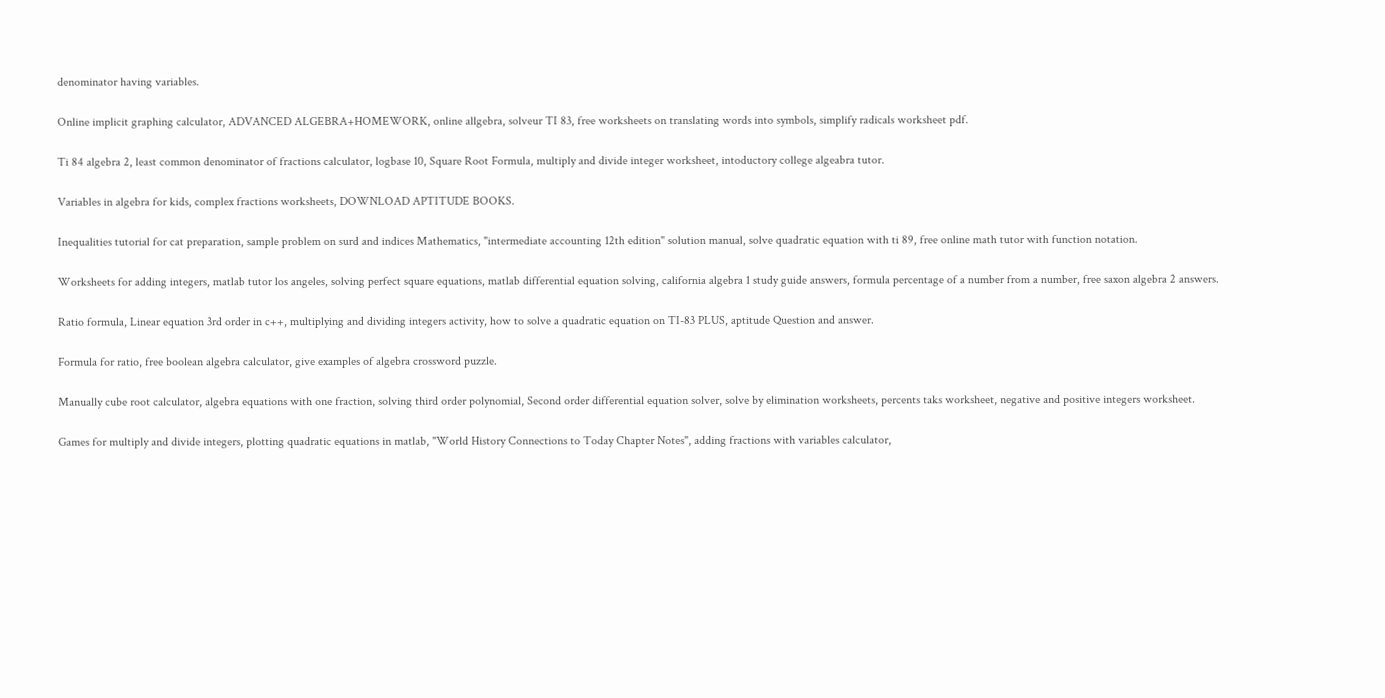denominator having variables.

Online implicit graphing calculator, ADVANCED ALGEBRA+HOMEWORK, online allgebra, solveur TI 83, free worksheets on translating words into symbols, simplify radicals worksheet pdf.

Ti 84 algebra 2, least common denominator of fractions calculator, logbase 10, Square Root Formula, multiply and divide integer worksheet, intoductory college algeabra tutor.

Variables in algebra for kids, complex fractions worksheets, DOWNLOAD APTITUDE BOOKS.

Inequalities tutorial for cat preparation, sample problem on surd and indices Mathematics, "intermediate accounting 12th edition" solution manual, solve quadratic equation with ti 89, free online math tutor with function notation.

Worksheets for adding integers, matlab tutor los angeles, solving perfect square equations, matlab differential equation solving, california algebra 1 study guide answers, formula percentage of a number from a number, free saxon algebra 2 answers.

Ratio formula, Linear equation 3rd order in c++, multiplying and dividing integers activity, how to solve a quadratic equation on TI-83 PLUS, aptitude Question and answer.

Formula for ratio, free boolean algebra calculator, give examples of algebra crossword puzzle.

Manually cube root calculator, algebra equations with one fraction, solving third order polynomial, Second order differential equation solver, solve by elimination worksheets, percents taks worksheet, negative and positive integers worksheet.

Games for multiply and divide integers, plotting quadratic equations in matlab, "World History Connections to Today Chapter Notes", adding fractions with variables calculator,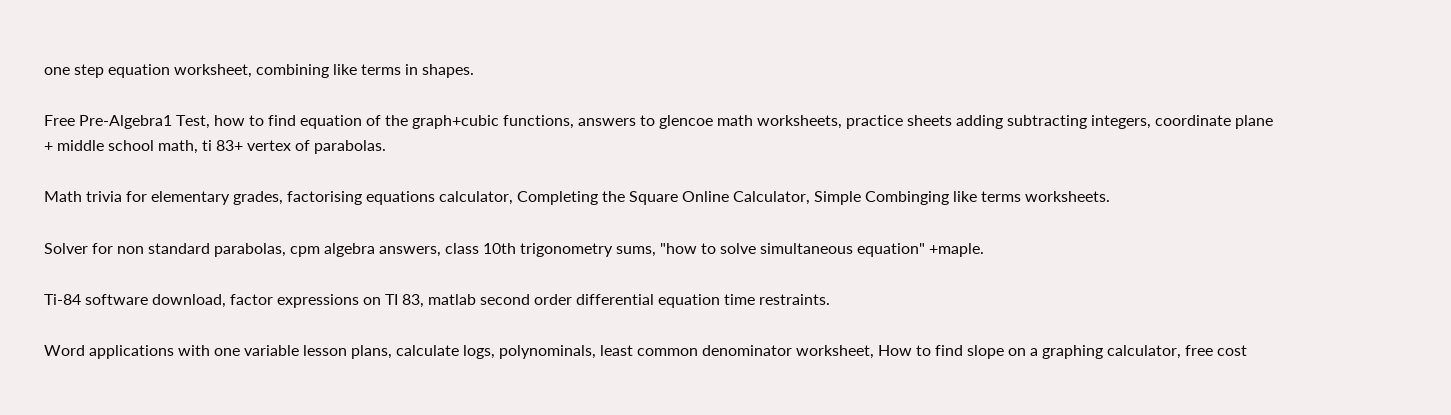one step equation worksheet, combining like terms in shapes.

Free Pre-Algebra1 Test, how to find equation of the graph+cubic functions, answers to glencoe math worksheets, practice sheets adding subtracting integers, coordinate plane + middle school math, ti 83+ vertex of parabolas.

Math trivia for elementary grades, factorising equations calculator, Completing the Square Online Calculator, Simple Combinging like terms worksheets.

Solver for non standard parabolas, cpm algebra answers, class 10th trigonometry sums, "how to solve simultaneous equation" +maple.

Ti-84 software download, factor expressions on TI 83, matlab second order differential equation time restraints.

Word applications with one variable lesson plans, calculate logs, polynominals, least common denominator worksheet, How to find slope on a graphing calculator, free cost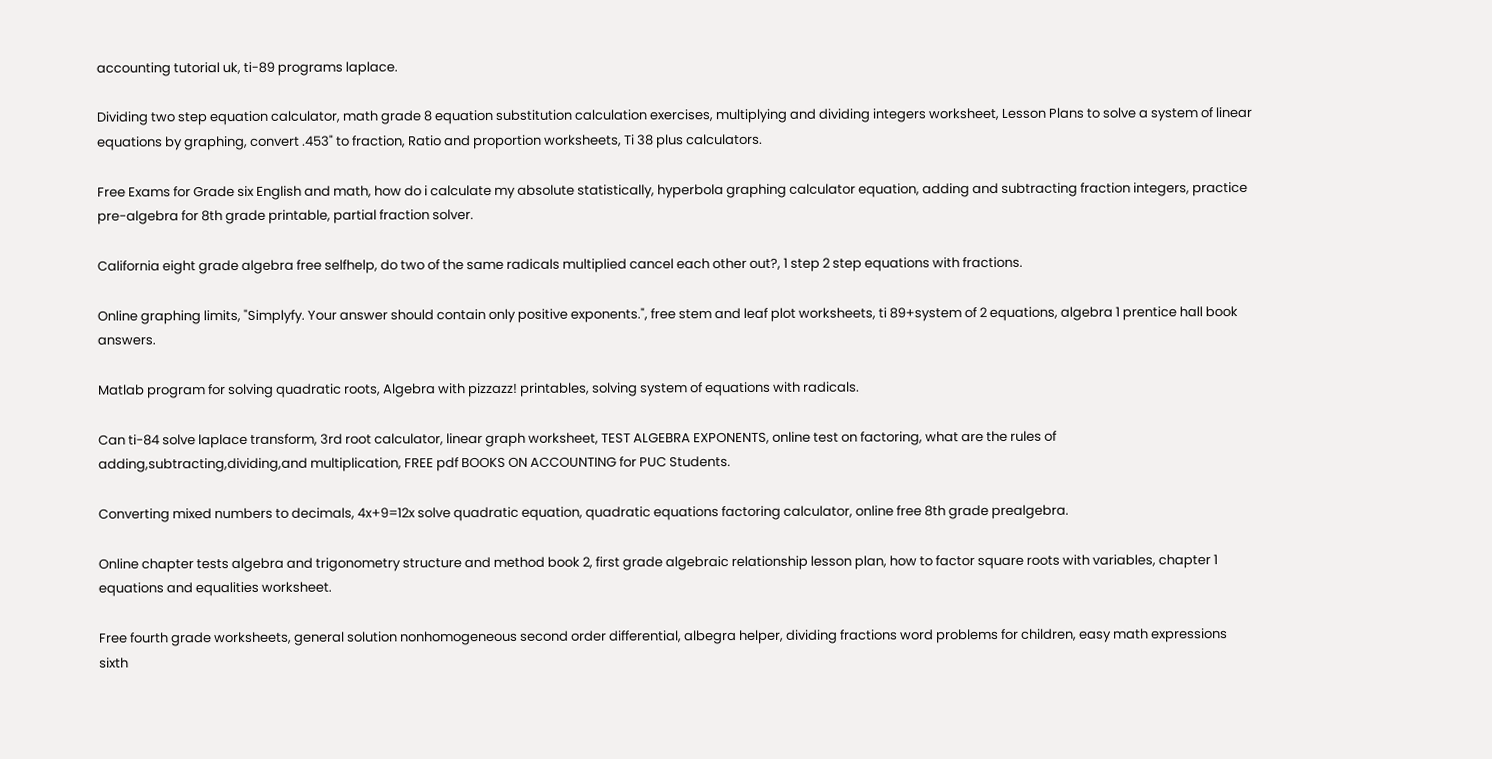accounting tutorial uk, ti-89 programs laplace.

Dividing two step equation calculator, math grade 8 equation substitution calculation exercises, multiplying and dividing integers worksheet, Lesson Plans to solve a system of linear equations by graphing, convert .453" to fraction, Ratio and proportion worksheets, Ti 38 plus calculators.

Free Exams for Grade six English and math, how do i calculate my absolute statistically, hyperbola graphing calculator equation, adding and subtracting fraction integers, practice pre-algebra for 8th grade printable, partial fraction solver.

California eight grade algebra free selfhelp, do two of the same radicals multiplied cancel each other out?, 1 step 2 step equations with fractions.

Online graphing limits, "Simplyfy. Your answer should contain only positive exponents.", free stem and leaf plot worksheets, ti 89+system of 2 equations, algebra 1 prentice hall book answers.

Matlab program for solving quadratic roots, Algebra with pizzazz! printables, solving system of equations with radicals.

Can ti-84 solve laplace transform, 3rd root calculator, linear graph worksheet, TEST ALGEBRA EXPONENTS, online test on factoring, what are the rules of adding,subtracting,dividing,and multiplication, FREE pdf BOOKS ON ACCOUNTING for PUC Students.

Converting mixed numbers to decimals, 4x+9=12x solve quadratic equation, quadratic equations factoring calculator, online free 8th grade prealgebra.

Online chapter tests algebra and trigonometry structure and method book 2, first grade algebraic relationship lesson plan, how to factor square roots with variables, chapter 1 equations and equalities worksheet.

Free fourth grade worksheets, general solution nonhomogeneous second order differential, albegra helper, dividing fractions word problems for children, easy math expressions sixth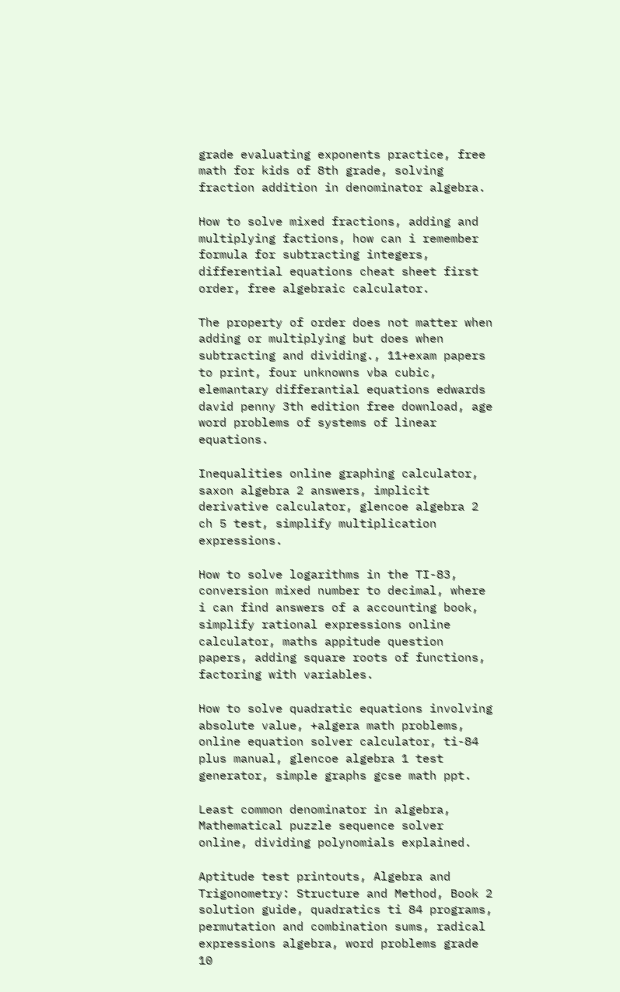grade evaluating exponents practice, free math for kids of 8th grade, solving fraction addition in denominator algebra.

How to solve mixed fractions, adding and multiplying factions, how can i remember formula for subtracting integers, differential equations cheat sheet first order, free algebraic calculator.

The property of order does not matter when adding or multiplying but does when subtracting and dividing., 11+exam papers to print, four unknowns vba cubic, elemantary differantial equations edwards david penny 3th edition free download, age word problems of systems of linear equations.

Inequalities online graphing calculator, saxon algebra 2 answers, implicit derivative calculator, glencoe algebra 2 ch 5 test, simplify multiplication expressions.

How to solve logarithms in the TI-83, conversion mixed number to decimal, where i can find answers of a accounting book, simplify rational expressions online calculator, maths appitude question papers, adding square roots of functions, factoring with variables.

How to solve quadratic equations involving absolute value, +algera math problems, online equation solver calculator, ti-84 plus manual, glencoe algebra 1 test generator, simple graphs gcse math ppt.

Least common denominator in algebra, Mathematical puzzle sequence solver online, dividing polynomials explained.

Aptitude test printouts, Algebra and Trigonometry: Structure and Method, Book 2 solution guide, quadratics ti 84 programs, permutation and combination sums, radical expressions algebra, word problems grade 10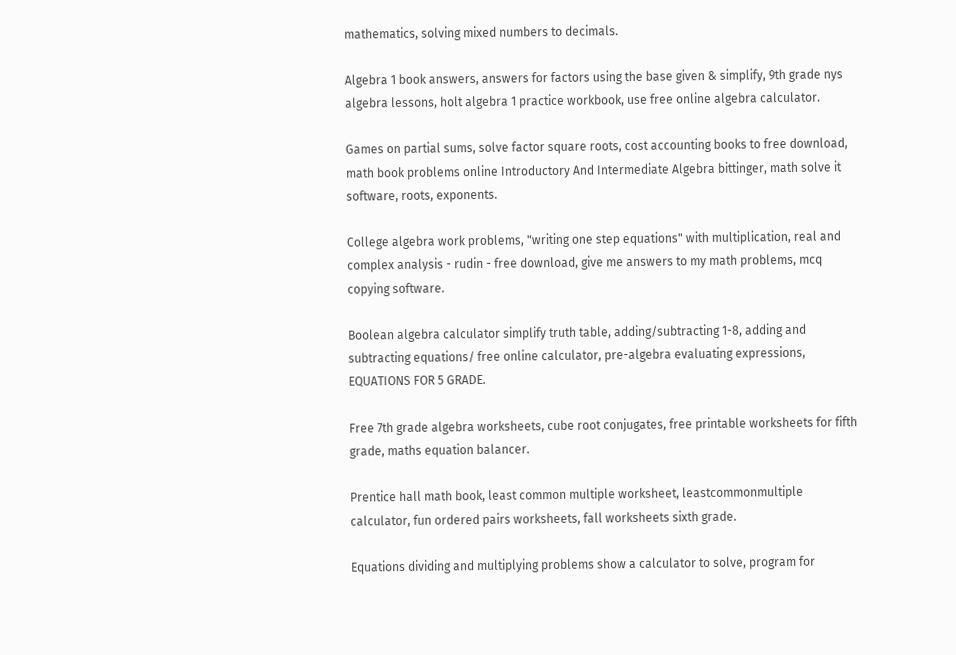mathematics, solving mixed numbers to decimals.

Algebra 1 book answers, answers for factors using the base given & simplify, 9th grade nys algebra lessons, holt algebra 1 practice workbook, use free online algebra calculator.

Games on partial sums, solve factor square roots, cost accounting books to free download, math book problems online Introductory And Intermediate Algebra bittinger, math solve it software, roots, exponents.

College algebra work problems, "writing one step equations" with multiplication, real and complex analysis - rudin - free download, give me answers to my math problems, mcq copying software.

Boolean algebra calculator simplify truth table, adding/subtracting 1-8, adding and subtracting equations/ free online calculator, pre-algebra evaluating expressions, EQUATIONS FOR 5 GRADE.

Free 7th grade algebra worksheets, cube root conjugates, free printable worksheets for fifth grade, maths equation balancer.

Prentice hall math book, least common multiple worksheet, leastcommonmultiple calculator, fun ordered pairs worksheets, fall worksheets sixth grade.

Equations dividing and multiplying problems show a calculator to solve, program for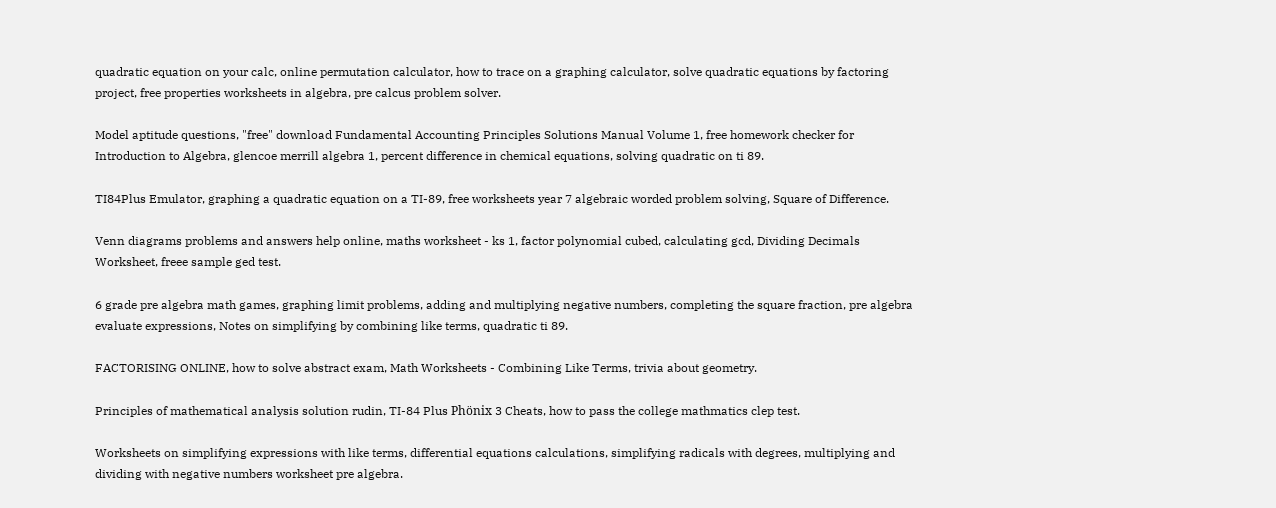quadratic equation on your calc, online permutation calculator, how to trace on a graphing calculator, solve quadratic equations by factoring project, free properties worksheets in algebra, pre calcus problem solver.

Model aptitude questions, "free" download Fundamental Accounting Principles Solutions Manual Volume 1, free homework checker for Introduction to Algebra, glencoe merrill algebra 1, percent difference in chemical equations, solving quadratic on ti 89.

TI84Plus Emulator, graphing a quadratic equation on a TI-89, free worksheets year 7 algebraic worded problem solving, Square of Difference.

Venn diagrams problems and answers help online, maths worksheet - ks 1, factor polynomial cubed, calculating gcd, Dividing Decimals Worksheet, freee sample ged test.

6 grade pre algebra math games, graphing limit problems, adding and multiplying negative numbers, completing the square fraction, pre algebra evaluate expressions, Notes on simplifying by combining like terms, quadratic ti 89.

FACTORISING ONLINE, how to solve abstract exam, Math Worksheets - Combining Like Terms, trivia about geometry.

Principles of mathematical analysis solution rudin, TI-84 Plus Phönix 3 Cheats, how to pass the college mathmatics clep test.

Worksheets on simplifying expressions with like terms, differential equations calculations, simplifying radicals with degrees, multiplying and dividing with negative numbers worksheet pre algebra.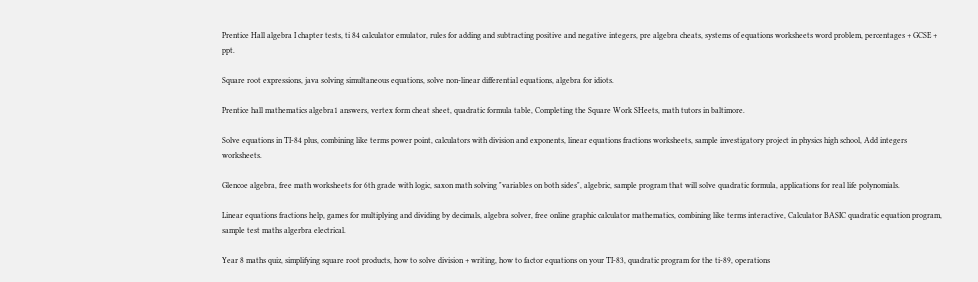Prentice Hall algebra I chapter tests, ti 84 calculator emulator, rules for adding and subtracting positive and negative integers, pre algebra cheats, systems of equations worksheets word problem, percentages + GCSE + ppt.

Square root expressions, java solving simultaneous equations, solve non-linear differential equations, algebra for idiots.

Prentice hall mathematics algebra1 answers, vertex form cheat sheet, quadratic formula table, Completing the Square Work SHeets, math tutors in baltimore.

Solve equations in TI-84 plus, combining like terms power point, calculators with division and exponents, linear equations fractions worksheets, sample investigatory project in physics high school, Add integers worksheets.

Glencoe algebra, free math worksheets for 6th grade with logic, saxon math solving "variables on both sides", algebric, sample program that will solve quadratic formula, applications for real life polynomials.

Linear equations fractions help, games for multiplying and dividing by decimals, algebra solver, free online graphic calculator mathematics, combining like terms interactive, Calculator BASIC quadratic equation program, sample test maths algerbra electrical.

Year 8 maths quiz, simplifying square root products, how to solve division + writing, how to factor equations on your TI-83, quadratic program for the ti-89, operations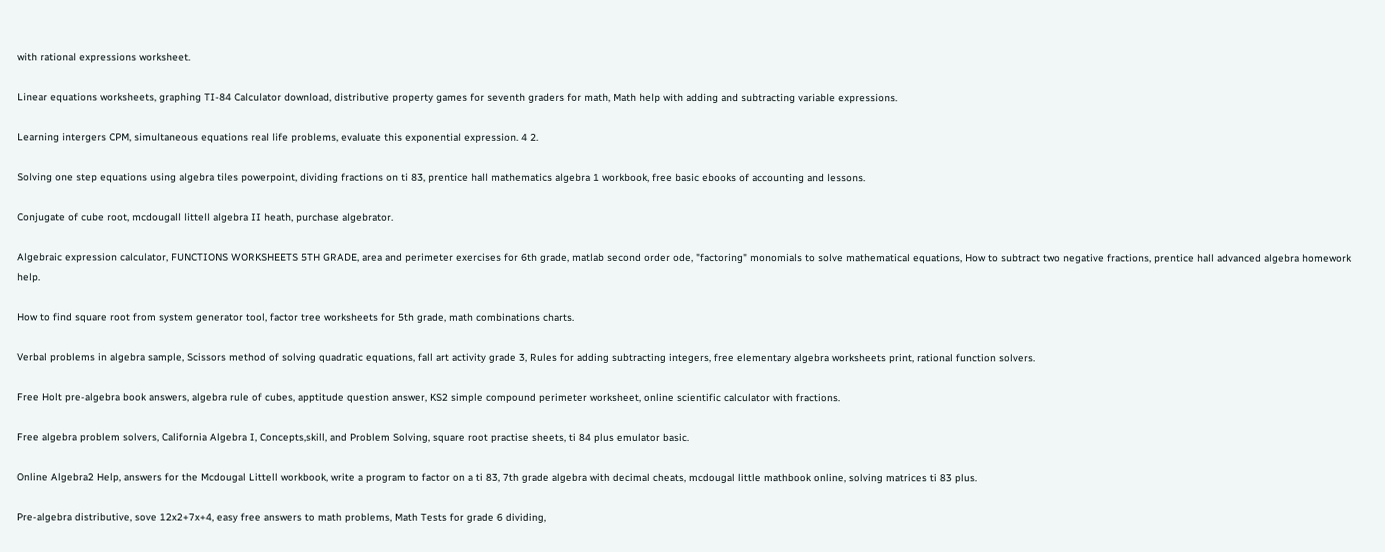with rational expressions worksheet.

Linear equations worksheets, graphing TI-84 Calculator download, distributive property games for seventh graders for math, Math help with adding and subtracting variable expressions.

Learning intergers CPM, simultaneous equations real life problems, evaluate this exponential expression. 4 2.

Solving one step equations using algebra tiles powerpoint, dividing fractions on ti 83, prentice hall mathematics algebra 1 workbook, free basic ebooks of accounting and lessons.

Conjugate of cube root, mcdougall littell algebra II heath, purchase algebrator.

Algebraic expression calculator, FUNCTIONS WORKSHEETS 5TH GRADE, area and perimeter exercises for 6th grade, matlab second order ode, "factoring" monomials to solve mathematical equations, How to subtract two negative fractions, prentice hall advanced algebra homework help.

How to find square root from system generator tool, factor tree worksheets for 5th grade, math combinations charts.

Verbal problems in algebra sample, Scissors method of solving quadratic equations, fall art activity grade 3, Rules for adding subtracting integers, free elementary algebra worksheets print, rational function solvers.

Free Holt pre-algebra book answers, algebra rule of cubes, apptitude question answer, KS2 simple compound perimeter worksheet, online scientific calculator with fractions.

Free algebra problem solvers, California Algebra I, Concepts,skill, and Problem Solving, square root practise sheets, ti 84 plus emulator basic.

Online Algebra2 Help, answers for the Mcdougal Littell workbook, write a program to factor on a ti 83, 7th grade algebra with decimal cheats, mcdougal little mathbook online, solving matrices ti 83 plus.

Pre-algebra distributive, sove 12x2+7x+4, easy free answers to math problems, Math Tests for grade 6 dividing,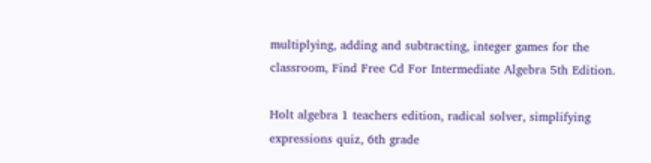multiplying, adding and subtracting, integer games for the classroom, Find Free Cd For Intermediate Algebra 5th Edition.

Holt algebra 1 teachers edition, radical solver, simplifying expressions quiz, 6th grade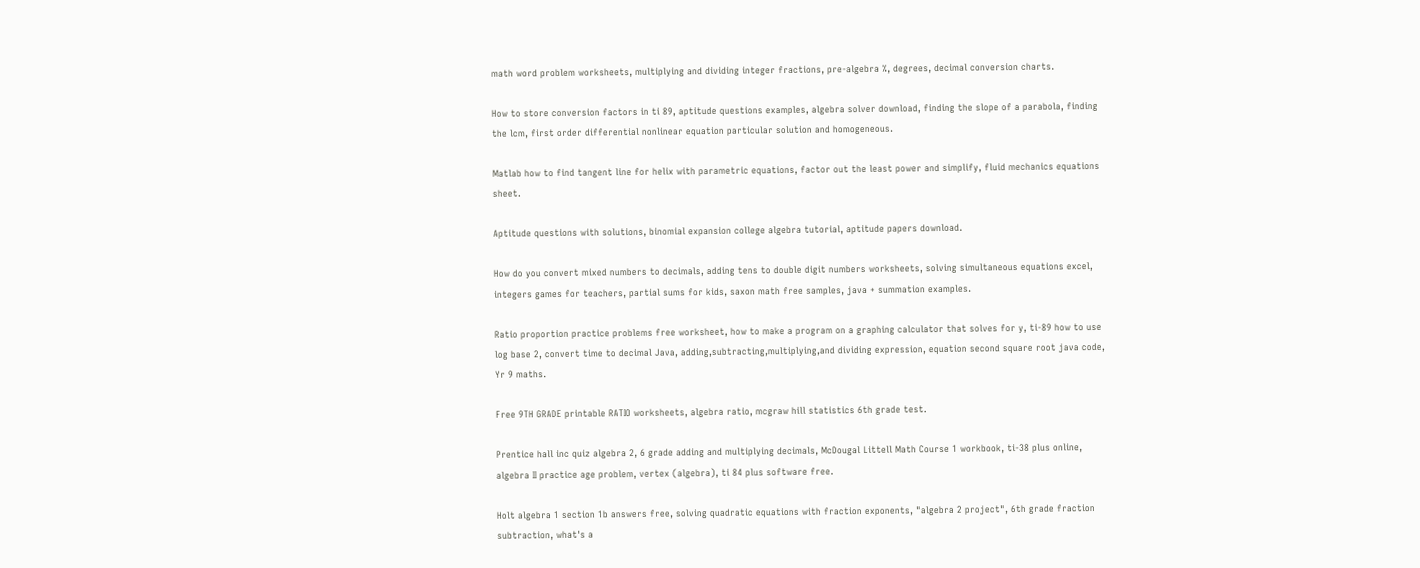math word problem worksheets, multiplying and dividing integer fractions, pre-algebra %, degrees, decimal conversion charts.

How to store conversion factors in ti 89, aptitude questions examples, algebra solver download, finding the slope of a parabola, finding the lcm, first order differential nonlinear equation particular solution and homogeneous.

Matlab how to find tangent line for helix with parametric equations, factor out the least power and simplify, fluid mechanics equations sheet.

Aptitude questions with solutions, binomial expansion college algebra tutorial, aptitude papers download.

How do you convert mixed numbers to decimals, adding tens to double digit numbers worksheets, solving simultaneous equations excel, integers games for teachers, partial sums for kids, saxon math free samples, java + summation examples.

Ratio proportion practice problems free worksheet, how to make a program on a graphing calculator that solves for y, ti-89 how to use log base 2, convert time to decimal Java, adding,subtracting,multiplying,and dividing expression, equation second square root java code, Yr 9 maths.

Free 9TH GRADE printable RATIO worksheets, algebra ratio, mcgraw hill statistics 6th grade test.

Prentice hall inc quiz algebra 2, 6 grade adding and multiplying decimals, McDougal Littell Math Course 1 workbook, ti-38 plus online, algebra II practice age problem, vertex (algebra), ti 84 plus software free.

Holt algebra 1 section 1b answers free, solving quadratic equations with fraction exponents, "algebra 2 project", 6th grade fraction subtraction, what's a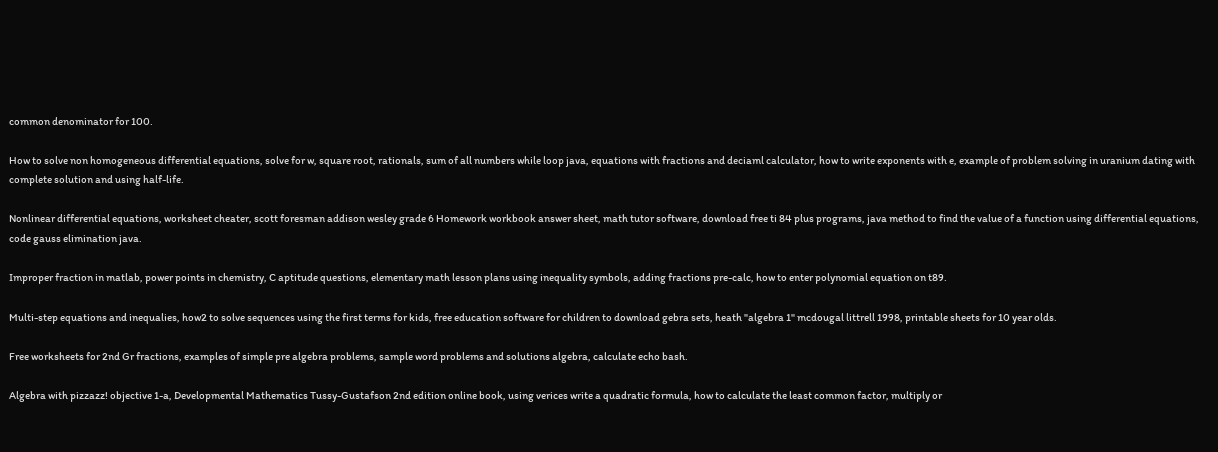common denominator for 100.

How to solve non homogeneous differential equations, solve for w, square root, rationals, sum of all numbers while loop java, equations with fractions and deciaml calculator, how to write exponents with e, example of problem solving in uranium dating with complete solution and using half-life.

Nonlinear differential equations, worksheet cheater, scott foresman addison wesley grade 6 Homework workbook answer sheet, math tutor software, download free ti 84 plus programs, java method to find the value of a function using differential equations, code gauss elimination java.

Improper fraction in matlab, power points in chemistry, C aptitude questions, elementary math lesson plans using inequality symbols, adding fractions pre-calc, how to enter polynomial equation on t89.

Multi-step equations and inequalies, how2 to solve sequences using the first terms for kids, free education software for children to download gebra sets, heath "algebra 1" mcdougal littrell 1998, printable sheets for 10 year olds.

Free worksheets for 2nd Gr fractions, examples of simple pre algebra problems, sample word problems and solutions algebra, calculate echo bash.

Algebra with pizzazz! objective 1-a, Developmental Mathematics Tussy-Gustafson 2nd edition online book, using verices write a quadratic formula, how to calculate the least common factor, multiply or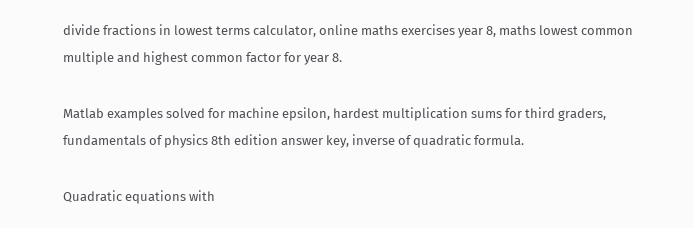divide fractions in lowest terms calculator, online maths exercises year 8, maths lowest common multiple and highest common factor for year 8.

Matlab examples solved for machine epsilon, hardest multiplication sums for third graders, fundamentals of physics 8th edition answer key, inverse of quadratic formula.

Quadratic equations with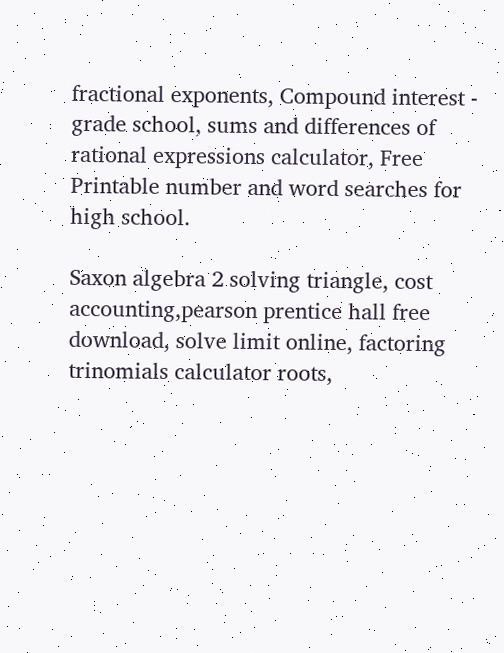fractional exponents, Compound interest - grade school, sums and differences of rational expressions calculator, Free Printable number and word searches for high school.

Saxon algebra 2 solving triangle, cost accounting,pearson prentice hall free download, solve limit online, factoring trinomials calculator roots,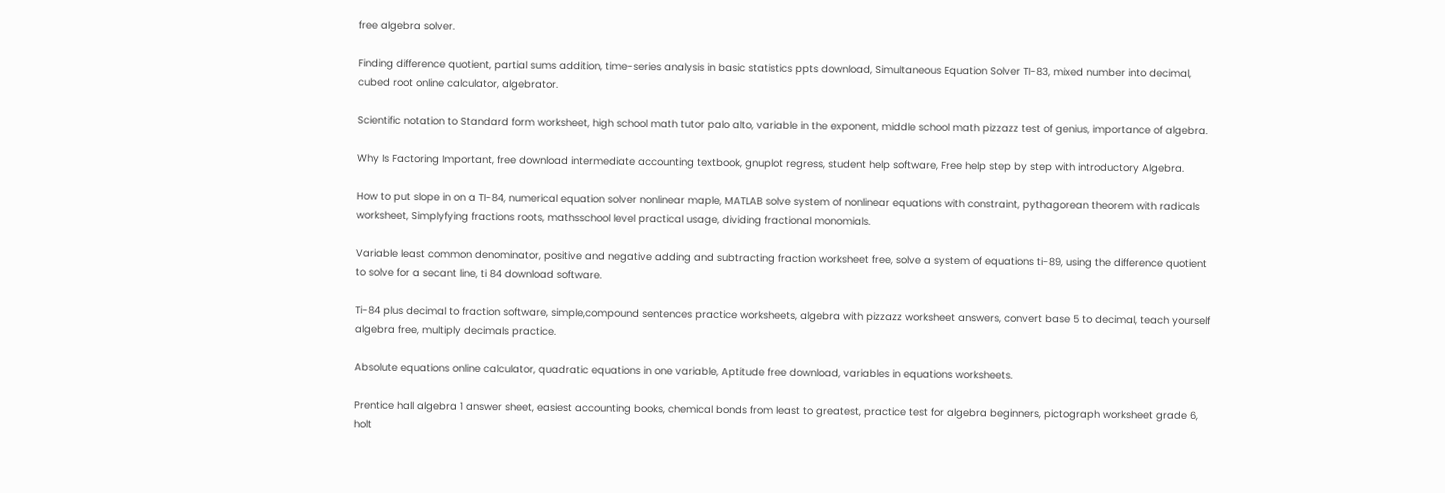free algebra solver.

Finding difference quotient, partial sums addition, time-series analysis in basic statistics ppts download, Simultaneous Equation Solver TI-83, mixed number into decimal, cubed root online calculator, algebrator.

Scientific notation to Standard form worksheet, high school math tutor palo alto, variable in the exponent, middle school math pizzazz test of genius, importance of algebra.

Why Is Factoring Important, free download intermediate accounting textbook, gnuplot regress, student help software, Free help step by step with introductory Algebra.

How to put slope in on a TI-84, numerical equation solver nonlinear maple, MATLAB solve system of nonlinear equations with constraint, pythagorean theorem with radicals worksheet, Simplyfying fractions roots, mathsschool level practical usage, dividing fractional monomials.

Variable least common denominator, positive and negative adding and subtracting fraction worksheet free, solve a system of equations ti-89, using the difference quotient to solve for a secant line, ti 84 download software.

Ti-84 plus decimal to fraction software, simple,compound sentences practice worksheets, algebra with pizzazz worksheet answers, convert base 5 to decimal, teach yourself algebra free, multiply decimals practice.

Absolute equations online calculator, quadratic equations in one variable, Aptitude free download, variables in equations worksheets.

Prentice hall algebra 1 answer sheet, easiest accounting books, chemical bonds from least to greatest, practice test for algebra beginners, pictograph worksheet grade 6, holt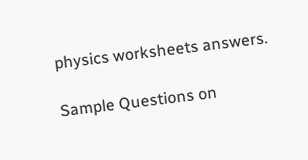physics worksheets answers.

Sample Questions on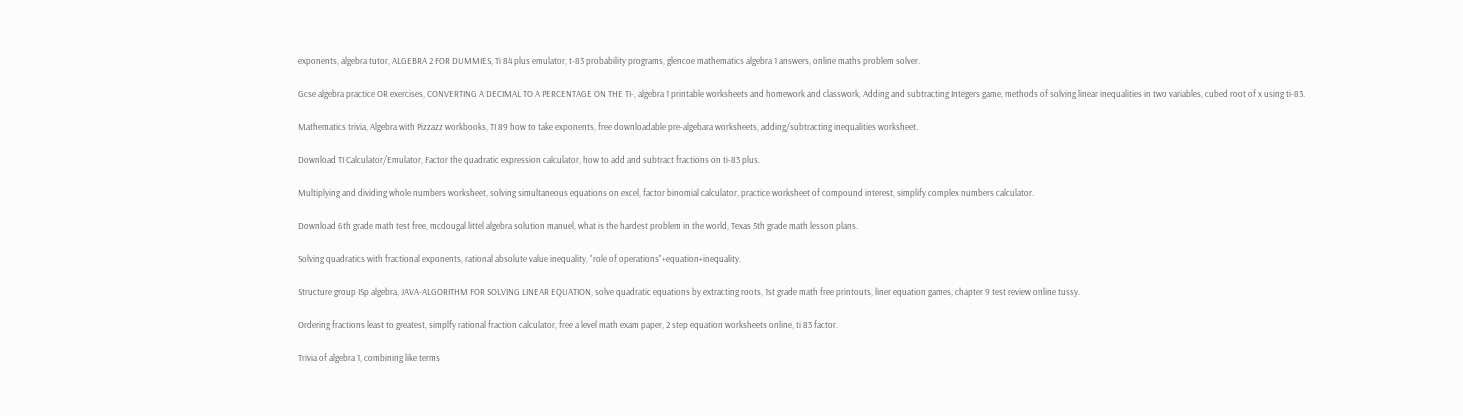exponents, algebra tutor, ALGEBRA 2 FOR DUMMIES, Ti 84 plus emulator, t-83 probability programs, glencoe mathematics algebra 1 answers, online maths problem solver.

Gcse algebra practice OR exercises, CONVERTING A DECIMAL TO A PERCENTAGE ON THE TI-, algebra 1 printable worksheets and homework and classwork, Adding and subtracting Integers game, methods of solving linear inequalities in two variables, cubed root of x using ti-83.

Mathematics trivia, Algebra with Pizzazz workbooks, TI 89 how to take exponents, free downloadable pre-algebara worksheets, adding/subtracting inequalities worksheet.

Download TI Calculator/Emulator, Factor the quadratic expression calculator, how to add and subtract fractions on ti-83 plus.

Multiplying and dividing whole numbers worksheet, solving simultaneous equations on excel, factor binomial calculator, practice worksheet of compound interest, simplify complex numbers calculator.

Download 6th grade math test free, mcdougal littel algebra solution manuel, what is the hardest problem in the world, Texas 5th grade math lesson plans.

Solving quadratics with fractional exponents, rational absolute value inequality, "role of operations"+equation+inequality.

Structure group ISp algebra, JAVA-ALGORITHM FOR SOLVING LINEAR EQUATION, solve quadratic equations by extracting roots, 1st grade math free printouts, liner equation games, chapter 9 test review online tussy.

Ordering fractions least to greatest, simplfy rational fraction calculator, free a level math exam paper, 2 step equation worksheets online, ti 83 factor.

Trivia of algebra 1, combining like terms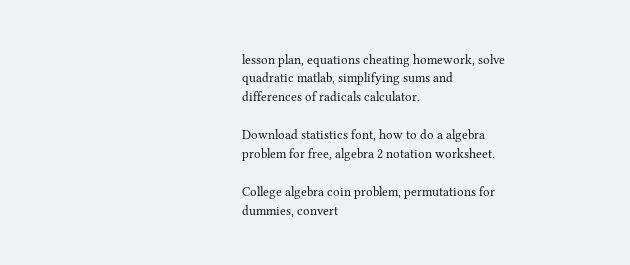lesson plan, equations cheating homework, solve quadratic matlab, simplifying sums and differences of radicals calculator.

Download statistics font, how to do a algebra problem for free, algebra 2 notation worksheet.

College algebra coin problem, permutations for dummies, convert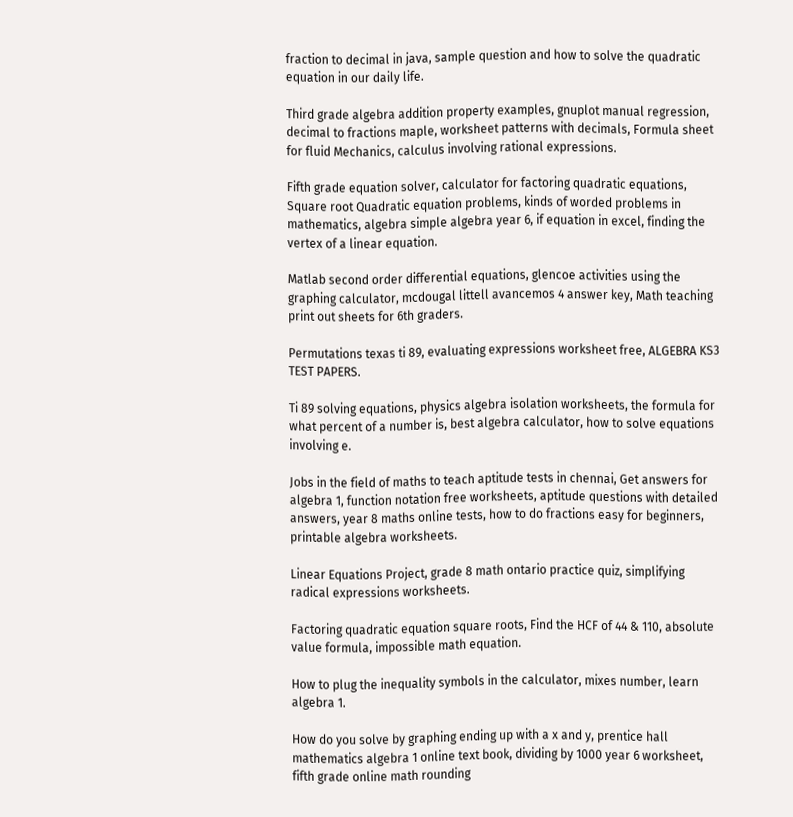fraction to decimal in java, sample question and how to solve the quadratic equation in our daily life.

Third grade algebra addition property examples, gnuplot manual regression, decimal to fractions maple, worksheet patterns with decimals, Formula sheet for fluid Mechanics, calculus involving rational expressions.

Fifth grade equation solver, calculator for factoring quadratic equations, Square root Quadratic equation problems, kinds of worded problems in mathematics, algebra simple algebra year 6, if equation in excel, finding the vertex of a linear equation.

Matlab second order differential equations, glencoe activities using the graphing calculator, mcdougal littell avancemos 4 answer key, Math teaching print out sheets for 6th graders.

Permutations texas ti 89, evaluating expressions worksheet free, ALGEBRA KS3 TEST PAPERS.

Ti 89 solving equations, physics algebra isolation worksheets, the formula for what percent of a number is, best algebra calculator, how to solve equations involving e.

Jobs in the field of maths to teach aptitude tests in chennai, Get answers for algebra 1, function notation free worksheets, aptitude questions with detailed answers, year 8 maths online tests, how to do fractions easy for beginners, printable algebra worksheets.

Linear Equations Project, grade 8 math ontario practice quiz, simplifying radical expressions worksheets.

Factoring quadratic equation square roots, Find the HCF of 44 & 110, absolute value formula, impossible math equation.

How to plug the inequality symbols in the calculator, mixes number, learn algebra 1.

How do you solve by graphing ending up with a x and y, prentice hall mathematics algebra 1 online text book, dividing by 1000 year 6 worksheet, fifth grade online math rounding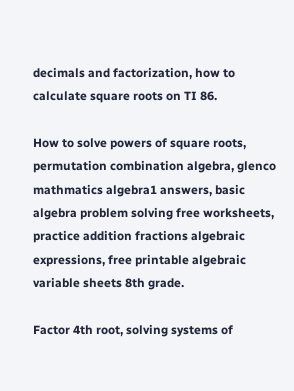decimals and factorization, how to calculate square roots on TI 86.

How to solve powers of square roots, permutation combination algebra, glenco mathmatics algebra1 answers, basic algebra problem solving free worksheets, practice addition fractions algebraic expressions, free printable algebraic variable sheets 8th grade.

Factor 4th root, solving systems of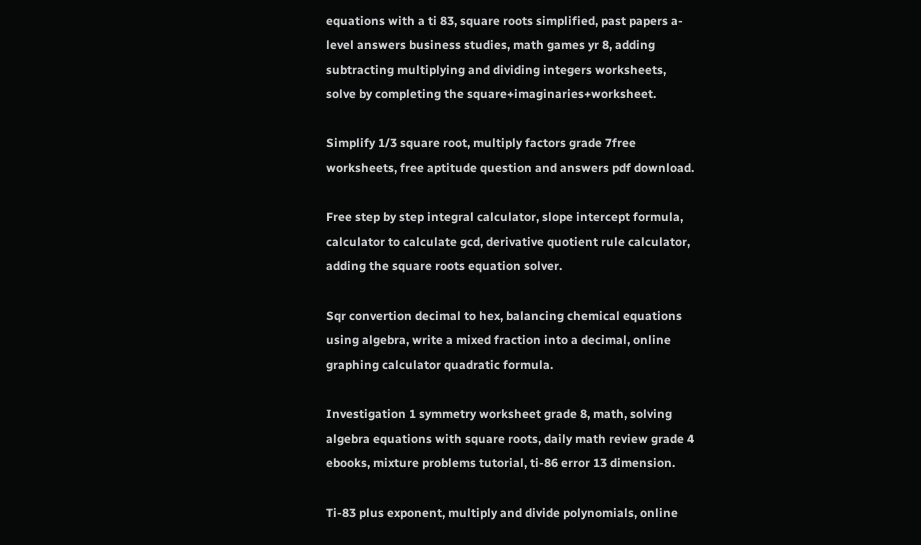equations with a ti 83, square roots simplified, past papers a-level answers business studies, math games yr 8, adding subtracting multiplying and dividing integers worksheets, solve by completing the square+imaginaries+worksheet.

Simplify 1/3 square root, multiply factors grade 7free worksheets, free aptitude question and answers pdf download.

Free step by step integral calculator, slope intercept formula, calculator to calculate gcd, derivative quotient rule calculator, adding the square roots equation solver.

Sqr convertion decimal to hex, balancing chemical equations using algebra, write a mixed fraction into a decimal, online graphing calculator quadratic formula.

Investigation 1 symmetry worksheet grade 8, math, solving algebra equations with square roots, daily math review grade 4 ebooks, mixture problems tutorial, ti-86 error 13 dimension.

Ti-83 plus exponent, multiply and divide polynomials, online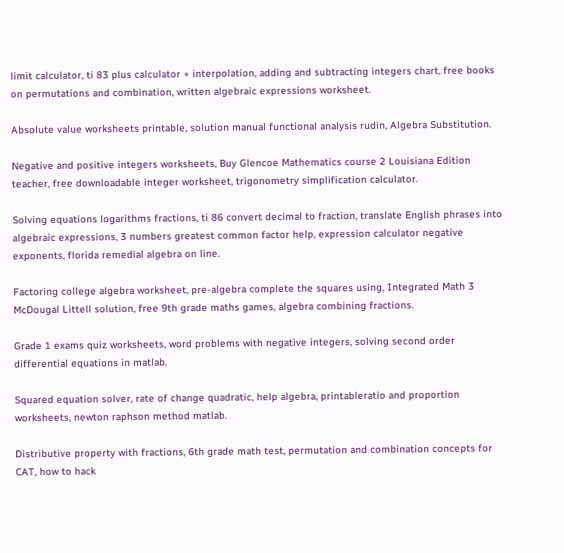limit calculator, ti 83 plus calculator + interpolation, adding and subtracting integers chart, free books on permutations and combination, written algebraic expressions worksheet.

Absolute value worksheets printable, solution manual functional analysis rudin, Algebra Substitution.

Negative and positive integers worksheets, Buy Glencoe Mathematics course 2 Louisiana Edition teacher, free downloadable integer worksheet, trigonometry simplification calculator.

Solving equations logarithms fractions, ti 86 convert decimal to fraction, translate English phrases into algebraic expressions, 3 numbers greatest common factor help, expression calculator negative exponents, florida remedial algebra on line.

Factoring college algebra worksheet, pre-algebra complete the squares using, Integrated Math 3 McDougal Littell solution, free 9th grade maths games, algebra combining fractions.

Grade 1 exams quiz worksheets, word problems with negative integers, solving second order differential equations in matlab.

Squared equation solver, rate of change quadratic, help algebra, printableratio and proportion worksheets, newton raphson method matlab.

Distributive property with fractions, 6th grade math test, permutation and combination concepts for CAT, how to hack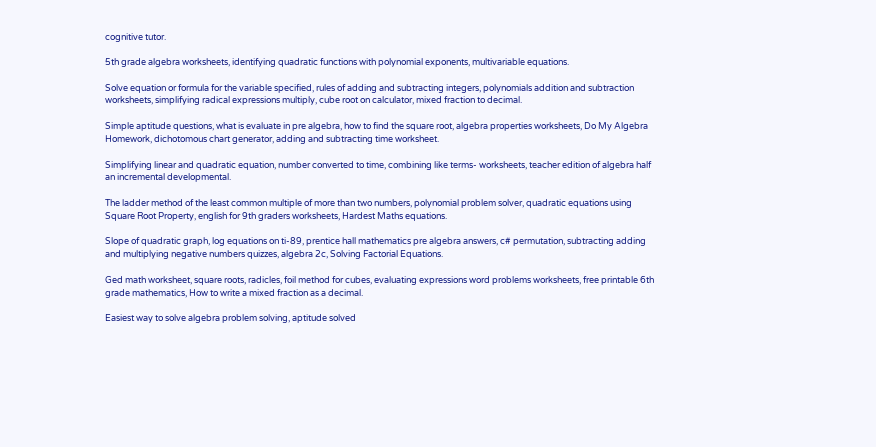cognitive tutor.

5th grade algebra worksheets, identifying quadratic functions with polynomial exponents, multivariable equations.

Solve equation or formula for the variable specified, rules of adding and subtracting integers, polynomials addition and subtraction worksheets, simplifying radical expressions multiply, cube root on calculator, mixed fraction to decimal.

Simple aptitude questions, what is evaluate in pre algebra, how to find the square root, algebra properties worksheets, Do My Algebra Homework, dichotomous chart generator, adding and subtracting time worksheet.

Simplifying linear and quadratic equation, number converted to time, combining like terms- worksheets, teacher edition of algebra half an incremental developmental.

The ladder method of the least common multiple of more than two numbers, polynomial problem solver, quadratic equations using Square Root Property, english for 9th graders worksheets, Hardest Maths equations.

Slope of quadratic graph, log equations on ti-89, prentice hall mathematics pre algebra answers, c# permutation, subtracting adding and multiplying negative numbers quizzes, algebra 2c, Solving Factorial Equations.

Ged math worksheet, square roots, radicles, foil method for cubes, evaluating expressions word problems worksheets, free printable 6th grade mathematics, How to write a mixed fraction as a decimal.

Easiest way to solve algebra problem solving, aptitude solved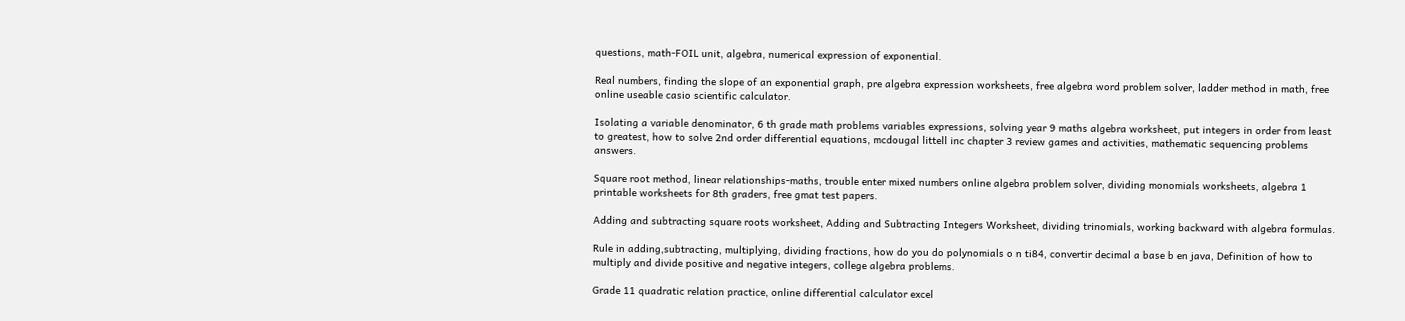questions, math-FOIL unit, algebra, numerical expression of exponential.

Real numbers, finding the slope of an exponential graph, pre algebra expression worksheets, free algebra word problem solver, ladder method in math, free online useable casio scientific calculator.

Isolating a variable denominator, 6 th grade math problems variables expressions, solving year 9 maths algebra worksheet, put integers in order from least to greatest, how to solve 2nd order differential equations, mcdougal littell inc chapter 3 review games and activities, mathematic sequencing problems answers.

Square root method, linear relationships-maths, trouble enter mixed numbers online algebra problem solver, dividing monomials worksheets, algebra 1 printable worksheets for 8th graders, free gmat test papers.

Adding and subtracting square roots worksheet, Adding and Subtracting Integers Worksheet, dividing trinomials, working backward with algebra formulas.

Rule in adding,subtracting, multiplying, dividing fractions, how do you do polynomials o n ti84, convertir decimal a base b en java, Definition of how to multiply and divide positive and negative integers, college algebra problems.

Grade 11 quadratic relation practice, online differential calculator excel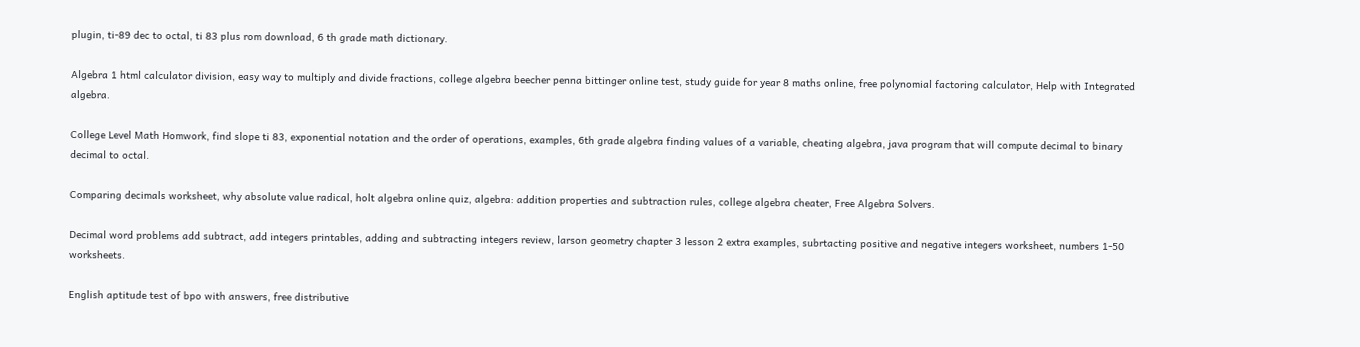plugin, ti-89 dec to octal, ti 83 plus rom download, 6 th grade math dictionary.

Algebra 1 html calculator division, easy way to multiply and divide fractions, college algebra beecher penna bittinger online test, study guide for year 8 maths online, free polynomial factoring calculator, Help with Integrated algebra.

College Level Math Homwork, find slope ti 83, exponential notation and the order of operations, examples, 6th grade algebra finding values of a variable, cheating algebra, java program that will compute decimal to binary decimal to octal.

Comparing decimals worksheet, why absolute value radical, holt algebra online quiz, algebra: addition properties and subtraction rules, college algebra cheater, Free Algebra Solvers.

Decimal word problems add subtract, add integers printables, adding and subtracting integers review, larson geometry chapter 3 lesson 2 extra examples, subrtacting positive and negative integers worksheet, numbers 1-50 worksheets.

English aptitude test of bpo with answers, free distributive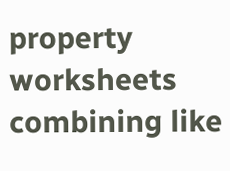property worksheets combining like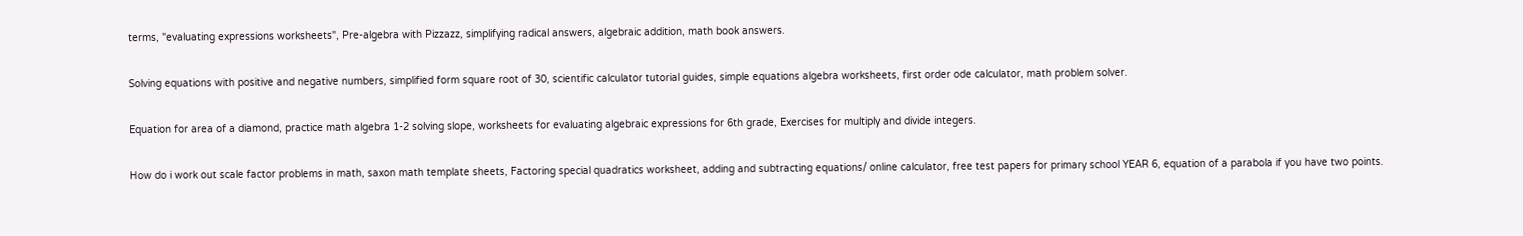terms, "evaluating expressions worksheets", Pre-algebra with Pizzazz, simplifying radical answers, algebraic addition, math book answers.

Solving equations with positive and negative numbers, simplified form square root of 30, scientific calculator tutorial guides, simple equations algebra worksheets, first order ode calculator, math problem solver.

Equation for area of a diamond, practice math algebra 1-2 solving slope, worksheets for evaluating algebraic expressions for 6th grade, Exercises for multiply and divide integers.

How do i work out scale factor problems in math, saxon math template sheets, Factoring special quadratics worksheet, adding and subtracting equations/ online calculator, free test papers for primary school YEAR 6, equation of a parabola if you have two points.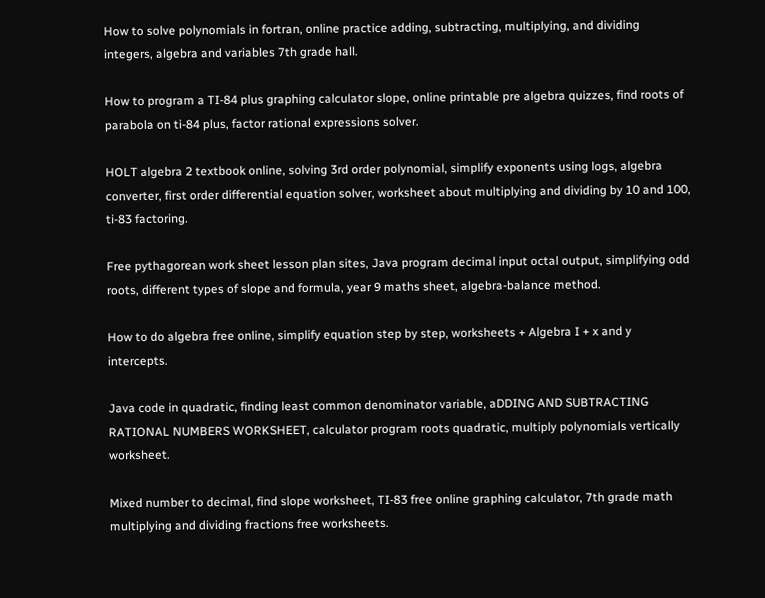How to solve polynomials in fortran, online practice adding, subtracting, multiplying, and dividing integers, algebra and variables 7th grade hall.

How to program a TI-84 plus graphing calculator slope, online printable pre algebra quizzes, find roots of parabola on ti-84 plus, factor rational expressions solver.

HOLT algebra 2 textbook online, solving 3rd order polynomial, simplify exponents using logs, algebra converter, first order differential equation solver, worksheet about multiplying and dividing by 10 and 100, ti-83 factoring.

Free pythagorean work sheet lesson plan sites, Java program decimal input octal output, simplifying odd roots, different types of slope and formula, year 9 maths sheet, algebra-balance method.

How to do algebra free online, simplify equation step by step, worksheets + Algebra I + x and y intercepts.

Java code in quadratic, finding least common denominator variable, aDDING AND SUBTRACTING RATIONAL NUMBERS WORKSHEET, calculator program roots quadratic, multiply polynomials vertically worksheet.

Mixed number to decimal, find slope worksheet, TI-83 free online graphing calculator, 7th grade math multiplying and dividing fractions free worksheets.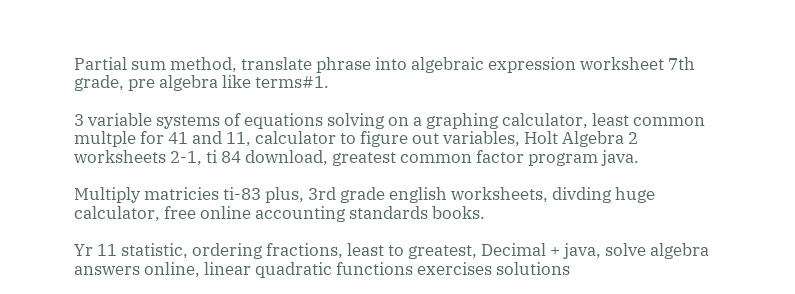Partial sum method, translate phrase into algebraic expression worksheet 7th grade, pre algebra like terms#1.

3 variable systems of equations solving on a graphing calculator, least common multple for 41 and 11, calculator to figure out variables, Holt Algebra 2 worksheets 2-1, ti 84 download, greatest common factor program java.

Multiply matricies ti-83 plus, 3rd grade english worksheets, divding huge calculator, free online accounting standards books.

Yr 11 statistic, ordering fractions, least to greatest, Decimal + java, solve algebra answers online, linear quadratic functions exercises solutions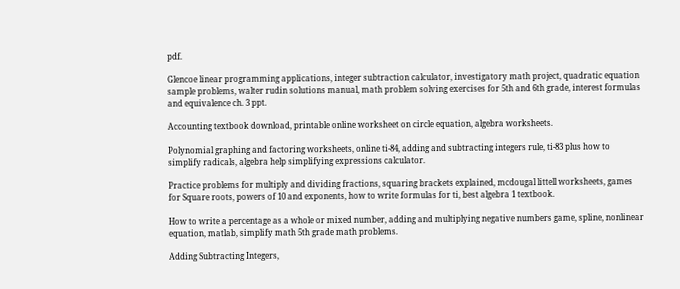pdf.

Glencoe linear programming applications, integer subtraction calculator, investigatory math project, quadratic equation sample problems, walter rudin solutions manual, math problem solving exercises for 5th and 6th grade, interest formulas and equivalence ch. 3 ppt.

Accounting textbook download, printable online worksheet on circle equation, algebra worksheets.

Polynomial graphing and factoring worksheets, online ti-84, adding and subtracting integers rule, ti-83 plus how to simplify radicals, algebra help simplifying expressions calculator.

Practice problems for multiply and dividing fractions, squaring brackets explained, mcdougal littell worksheets, games for Square roots, powers of 10 and exponents, how to write formulas for ti, best algebra 1 textbook.

How to write a percentage as a whole or mixed number, adding and multiplying negative numbers game, spline, nonlinear equation, matlab, simplify math 5th grade math problems.

Adding Subtracting Integers,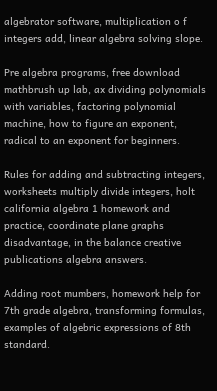algebrator software, multiplication o f integers add, linear algebra solving slope.

Pre algebra programs, free download mathbrush up lab, ax dividing polynomials with variables, factoring polynomial machine, how to figure an exponent, radical to an exponent for beginners.

Rules for adding and subtracting integers, worksheets multiply divide integers, holt california algebra 1 homework and practice, coordinate plane graphs disadvantage, in the balance creative publications algebra answers.

Adding root mumbers, homework help for 7th grade algebra, transforming formulas, examples of algebric expressions of 8th standard.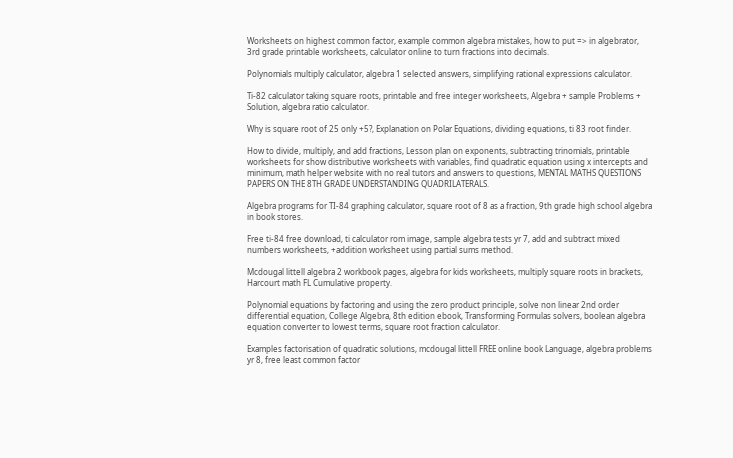Worksheets on highest common factor, example common algebra mistakes, how to put => in algebrator, 3rd grade printable worksheets, calculator online to turn fractions into decimals.

Polynomials multiply calculator, algebra 1 selected answers, simplifying rational expressions calculator.

Ti-82 calculator taking square roots, printable and free integer worksheets, Algebra + sample Problems + Solution, algebra ratio calculator.

Why is square root of 25 only +5?, Explanation on Polar Equations, dividing equations, ti 83 root finder.

How to divide, multiply, and add fractions, Lesson plan on exponents, subtracting trinomials, printable worksheets for show distributive worksheets with variables, find quadratic equation using x intercepts and minimum, math helper website with no real tutors and answers to questions, MENTAL MATHS QUESTIONS PAPERS ON THE 8TH GRADE UNDERSTANDING QUADRILATERALS.

Algebra programs for TI-84 graphing calculator, square root of 8 as a fraction, 9th grade high school algebra in book stores.

Free ti-84 free download, ti calculator rom image, sample algebra tests yr 7, add and subtract mixed numbers worksheets, +addition worksheet using partial sums method.

Mcdougal littell algebra 2 workbook pages, algebra for kids worksheets, multiply square roots in brackets, Harcourt math FL Cumulative property.

Polynomial equations by factoring and using the zero product principle, solve non linear 2nd order differential equation, College Algebra, 8th edition ebook, Transforming Formulas solvers, boolean algebra equation converter to lowest terms, square root fraction calculator.

Examples factorisation of quadratic solutions, mcdougal littell FREE online book Language, algebra problems yr 8, free least common factor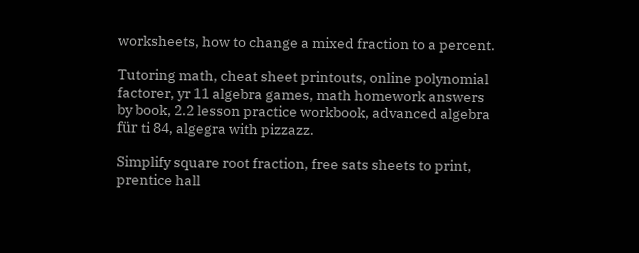worksheets, how to change a mixed fraction to a percent.

Tutoring math, cheat sheet printouts, online polynomial factorer, yr 11 algebra games, math homework answers by book, 2.2 lesson practice workbook, advanced algebra für ti 84, algegra with pizzazz.

Simplify square root fraction, free sats sheets to print, prentice hall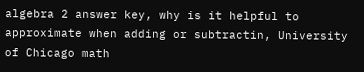algebra 2 answer key, why is it helpful to approximate when adding or subtractin, University of Chicago math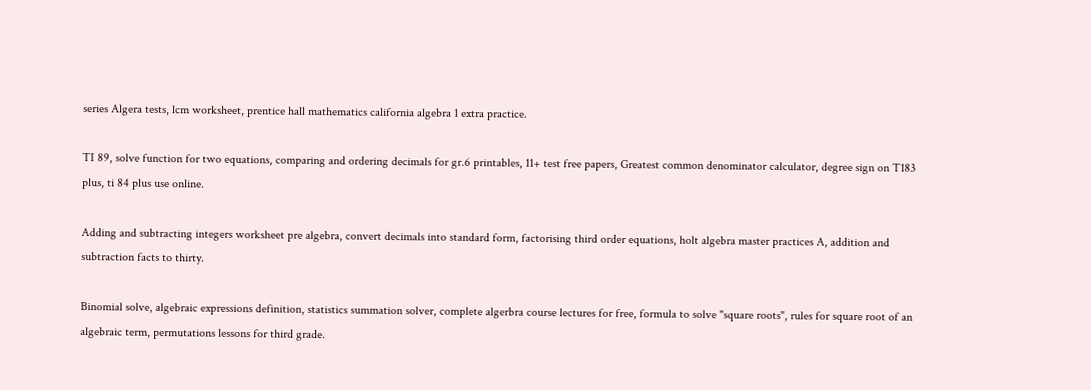series Algera tests, lcm worksheet, prentice hall mathematics california algebra 1 extra practice.

TI 89, solve function for two equations, comparing and ordering decimals for gr.6 printables, 11+ test free papers, Greatest common denominator calculator, degree sign on T183 plus, ti 84 plus use online.

Adding and subtracting integers worksheet pre algebra, convert decimals into standard form, factorising third order equations, holt algebra master practices A, addition and subtraction facts to thirty.

Binomial solve, algebraic expressions definition, statistics summation solver, complete algerbra course lectures for free, formula to solve "square roots", rules for square root of an algebraic term, permutations lessons for third grade.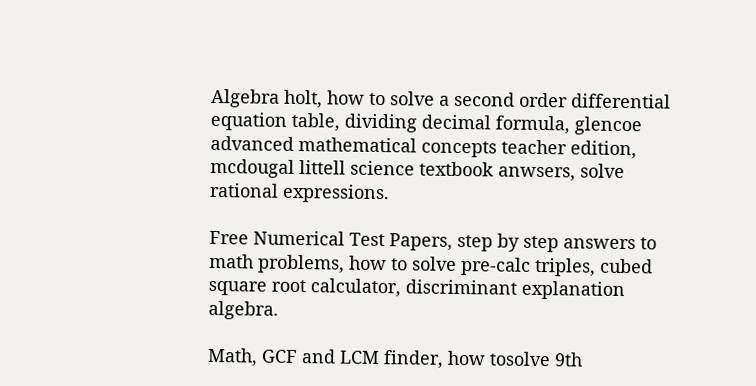Algebra holt, how to solve a second order differential equation table, dividing decimal formula, glencoe advanced mathematical concepts teacher edition, mcdougal littell science textbook anwsers, solve rational expressions.

Free Numerical Test Papers, step by step answers to math problems, how to solve pre-calc triples, cubed square root calculator, discriminant explanation algebra.

Math, GCF and LCM finder, how tosolve 9th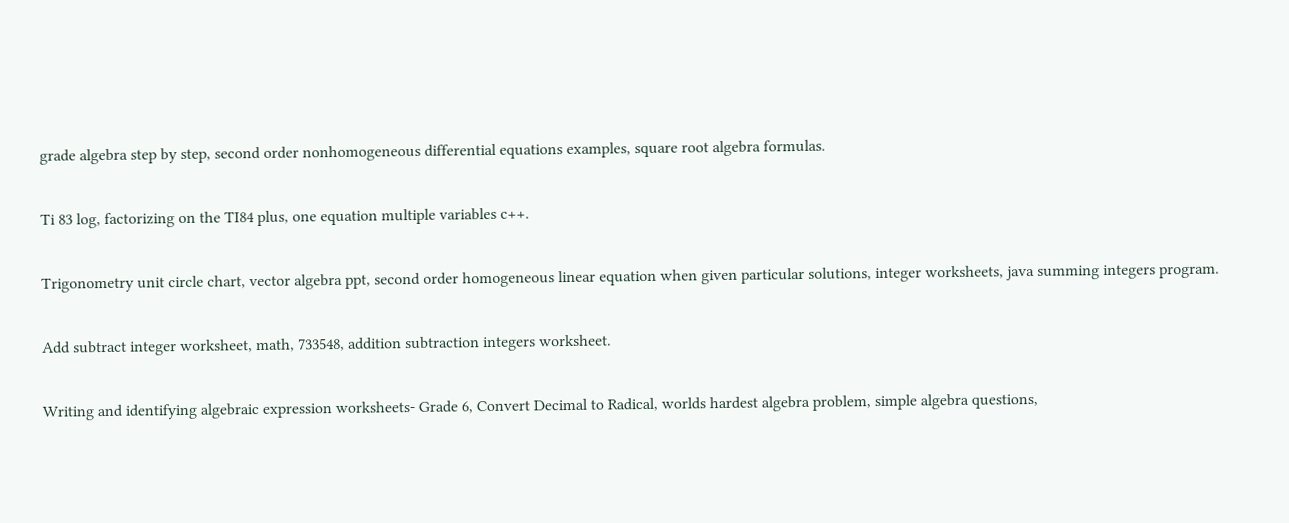grade algebra step by step, second order nonhomogeneous differential equations examples, square root algebra formulas.

Ti 83 log, factorizing on the TI84 plus, one equation multiple variables c++.

Trigonometry unit circle chart, vector algebra ppt, second order homogeneous linear equation when given particular solutions, integer worksheets, java summing integers program.

Add subtract integer worksheet, math, 733548, addition subtraction integers worksheet.

Writing and identifying algebraic expression worksheets- Grade 6, Convert Decimal to Radical, worlds hardest algebra problem, simple algebra questions,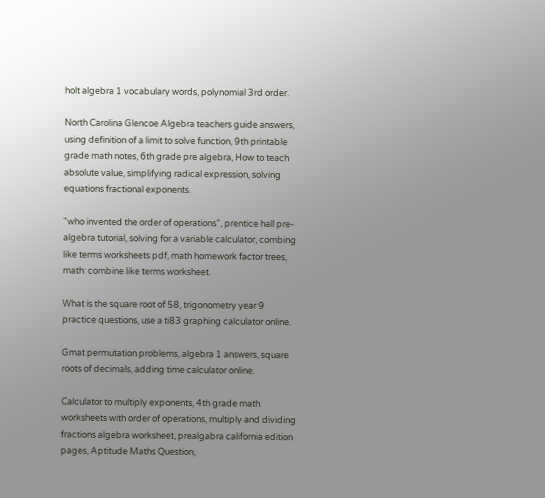holt algebra 1 vocabulary words, polynomial 3rd order.

North Carolina Glencoe Algebra teachers guide answers, using definition of a limit to solve function, 9th printable grade math notes, 6th grade pre algebra, How to teach absolute value, simplifying radical expression, solving equations fractional exponents.

"who invented the order of operations", prentice hall pre-algebra tutorial, solving for a variable calculator, combing like terms worksheets pdf, math homework factor trees, math: combine like terms worksheet.

What is the square root of 58, trigonometry year 9 practice questions, use a ti83 graphing calculator online.

Gmat permutation problems, algebra 1 answers, square roots of decimals, adding time calculator online.

Calculator to multiply exponents, 4th grade math worksheets with order of operations, multiply and dividing fractions algebra worksheet, prealgabra california edition pages, Aptitude Maths Question,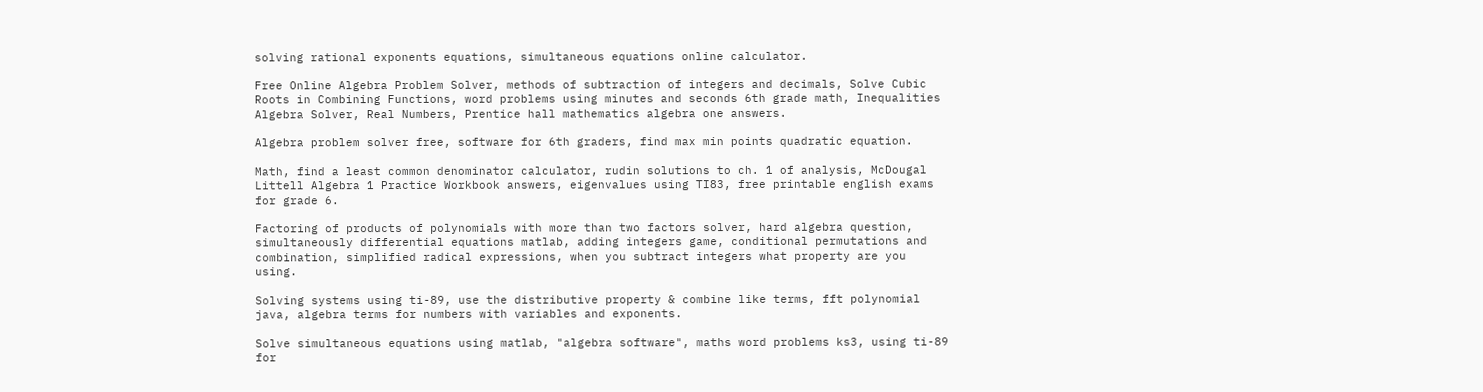solving rational exponents equations, simultaneous equations online calculator.

Free Online Algebra Problem Solver, methods of subtraction of integers and decimals, Solve Cubic Roots in Combining Functions, word problems using minutes and seconds 6th grade math, Inequalities Algebra Solver, Real Numbers, Prentice hall mathematics algebra one answers.

Algebra problem solver free, software for 6th graders, find max min points quadratic equation.

Math, find a least common denominator calculator, rudin solutions to ch. 1 of analysis, McDougal Littell Algebra 1 Practice Workbook answers, eigenvalues using TI83, free printable english exams for grade 6.

Factoring of products of polynomials with more than two factors solver, hard algebra question, simultaneously differential equations matlab, adding integers game, conditional permutations and combination, simplified radical expressions, when you subtract integers what property are you using.

Solving systems using ti-89, use the distributive property & combine like terms, fft polynomial java, algebra terms for numbers with variables and exponents.

Solve simultaneous equations using matlab, "algebra software", maths word problems ks3, using ti-89 for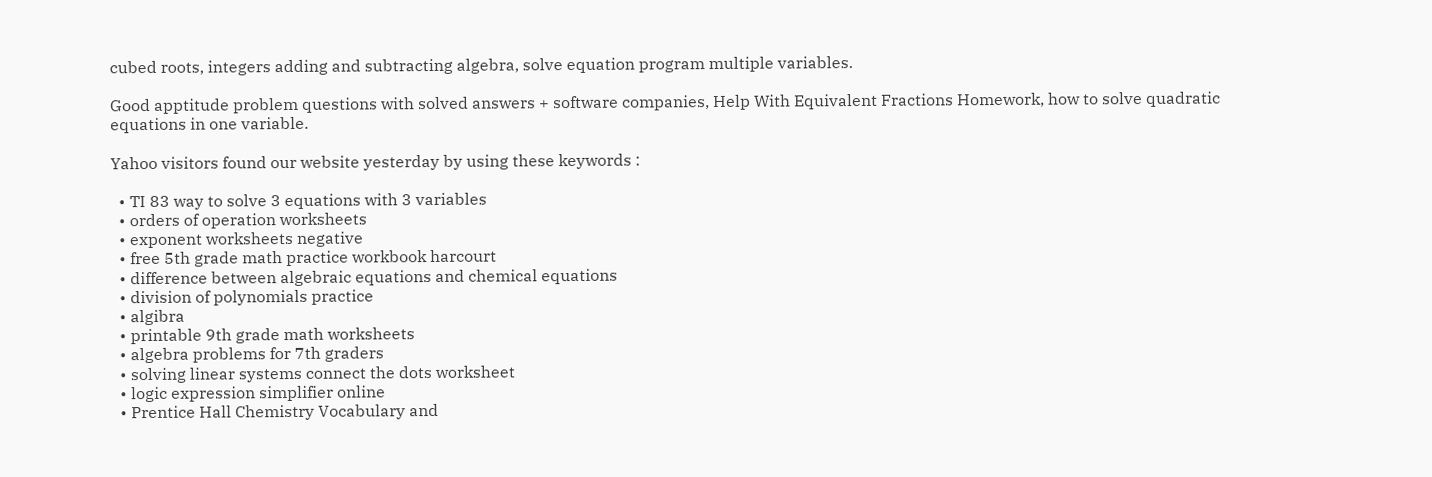cubed roots, integers adding and subtracting algebra, solve equation program multiple variables.

Good apptitude problem questions with solved answers + software companies, Help With Equivalent Fractions Homework, how to solve quadratic equations in one variable.

Yahoo visitors found our website yesterday by using these keywords :

  • TI 83 way to solve 3 equations with 3 variables
  • orders of operation worksheets
  • exponent worksheets negative
  • free 5th grade math practice workbook harcourt
  • difference between algebraic equations and chemical equations
  • division of polynomials practice
  • algibra
  • printable 9th grade math worksheets
  • algebra problems for 7th graders
  • solving linear systems connect the dots worksheet
  • logic expression simplifier online
  • Prentice Hall Chemistry Vocabulary and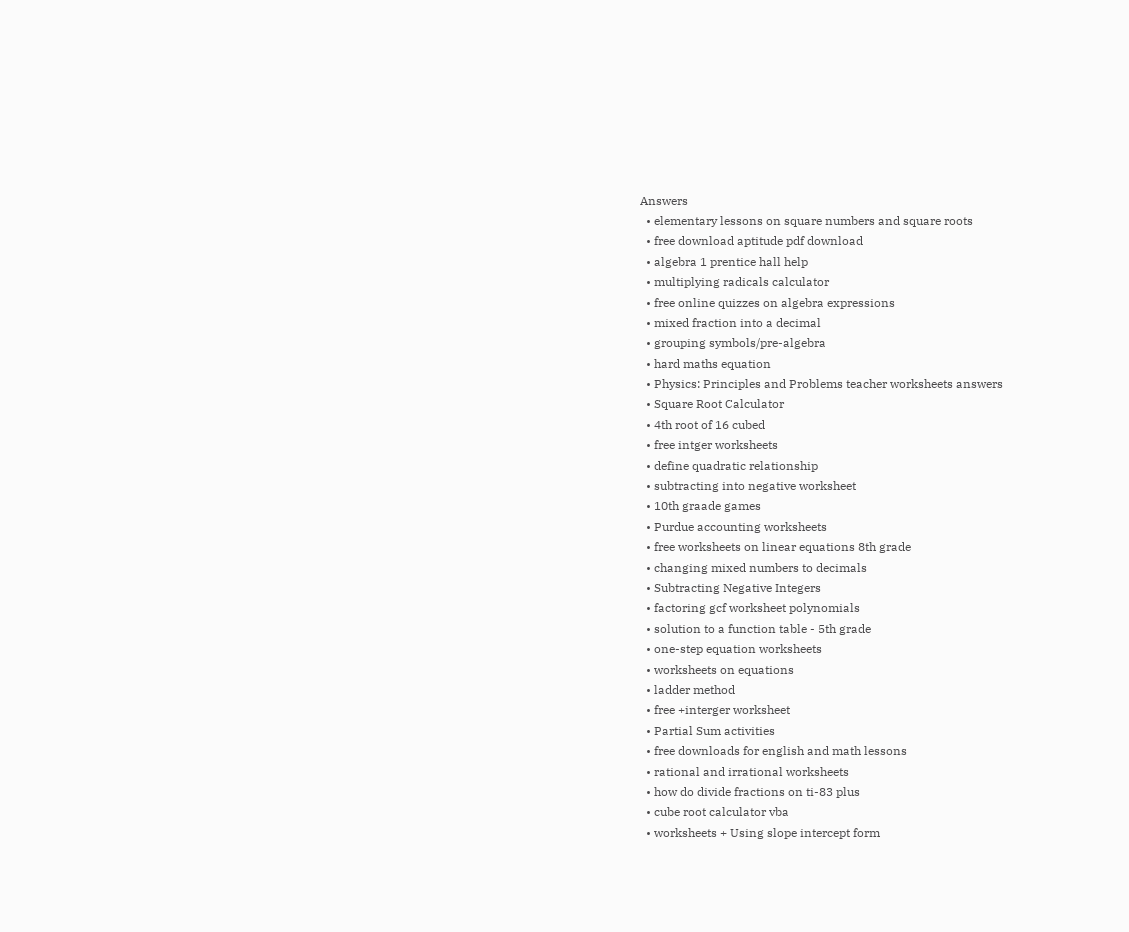Answers
  • elementary lessons on square numbers and square roots
  • free download aptitude pdf download
  • algebra 1 prentice hall help
  • multiplying radicals calculator
  • free online quizzes on algebra expressions
  • mixed fraction into a decimal
  • grouping symbols/pre-algebra
  • hard maths equation
  • Physics: Principles and Problems teacher worksheets answers
  • Square Root Calculator
  • 4th root of 16 cubed
  • free intger worksheets
  • define quadratic relationship
  • subtracting into negative worksheet
  • 10th graade games
  • Purdue accounting worksheets
  • free worksheets on linear equations 8th grade
  • changing mixed numbers to decimals
  • Subtracting Negative Integers
  • factoring gcf worksheet polynomials
  • solution to a function table - 5th grade
  • one-step equation worksheets
  • worksheets on equations
  • ladder method
  • free +interger worksheet
  • Partial Sum activities
  • free downloads for english and math lessons
  • rational and irrational worksheets
  • how do divide fractions on ti-83 plus
  • cube root calculator vba
  • worksheets + Using slope intercept form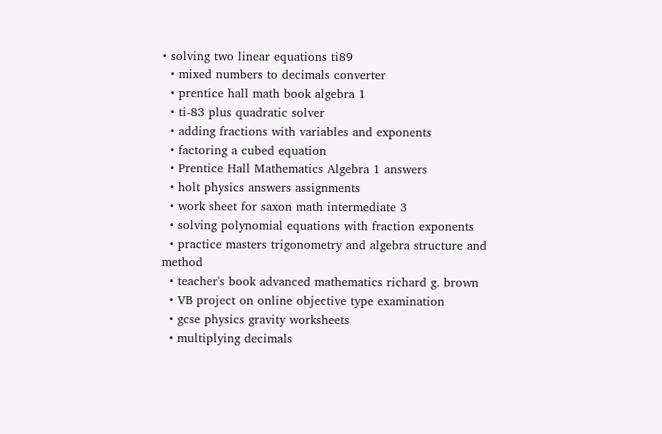• solving two linear equations ti89
  • mixed numbers to decimals converter
  • prentice hall math book algebra 1
  • ti-83 plus quadratic solver
  • adding fractions with variables and exponents
  • factoring a cubed equation
  • Prentice Hall Mathematics Algebra 1 answers
  • holt physics answers assignments
  • work sheet for saxon math intermediate 3
  • solving polynomial equations with fraction exponents
  • practice masters trigonometry and algebra structure and method
  • teacher's book advanced mathematics richard g. brown
  • VB project on online objective type examination
  • gcse physics gravity worksheets
  • multiplying decimals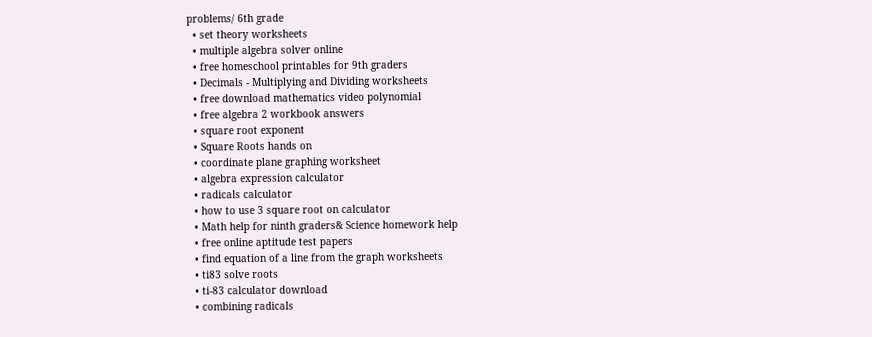problems/ 6th grade
  • set theory worksheets
  • multiple algebra solver online
  • free homeschool printables for 9th graders
  • Decimals - Multiplying and Dividing worksheets
  • free download mathematics video polynomial
  • free algebra 2 workbook answers
  • square root exponent
  • Square Roots hands on
  • coordinate plane graphing worksheet
  • algebra expression calculator
  • radicals calculator
  • how to use 3 square root on calculator
  • Math help for ninth graders& Science homework help
  • free online aptitude test papers
  • find equation of a line from the graph worksheets
  • ti83 solve roots
  • ti-83 calculator download
  • combining radicals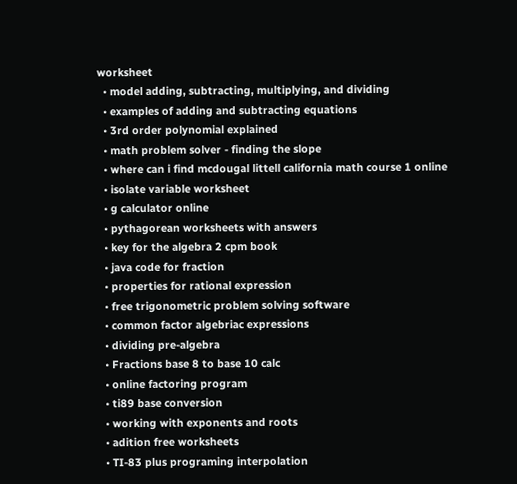worksheet
  • model adding, subtracting, multiplying, and dividing
  • examples of adding and subtracting equations
  • 3rd order polynomial explained
  • math problem solver - finding the slope
  • where can i find mcdougal littell california math course 1 online
  • isolate variable worksheet
  • g calculator online
  • pythagorean worksheets with answers
  • key for the algebra 2 cpm book
  • java code for fraction
  • properties for rational expression
  • free trigonometric problem solving software
  • common factor algebriac expressions
  • dividing pre-algebra
  • Fractions base 8 to base 10 calc
  • online factoring program
  • ti89 base conversion
  • working with exponents and roots
  • adition free worksheets
  • TI-83 plus programing interpolation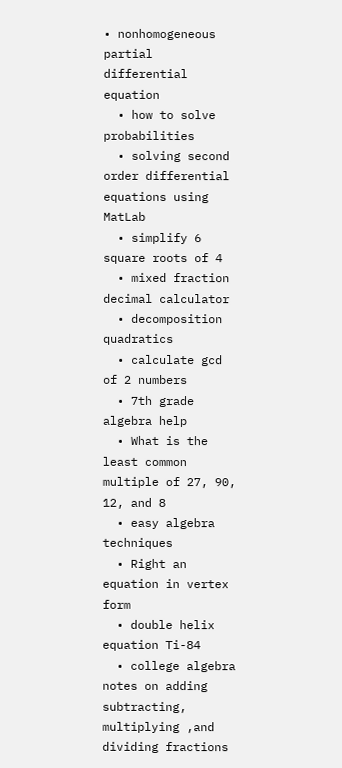• nonhomogeneous partial differential equation
  • how to solve probabilities
  • solving second order differential equations using MatLab
  • simplify 6 square roots of 4
  • mixed fraction decimal calculator
  • decomposition quadratics
  • calculate gcd of 2 numbers
  • 7th grade algebra help
  • What is the least common multiple of 27, 90, 12, and 8
  • easy algebra techniques
  • Right an equation in vertex form
  • double helix equation Ti-84
  • college algebra notes on adding subtracting, multiplying ,and dividing fractions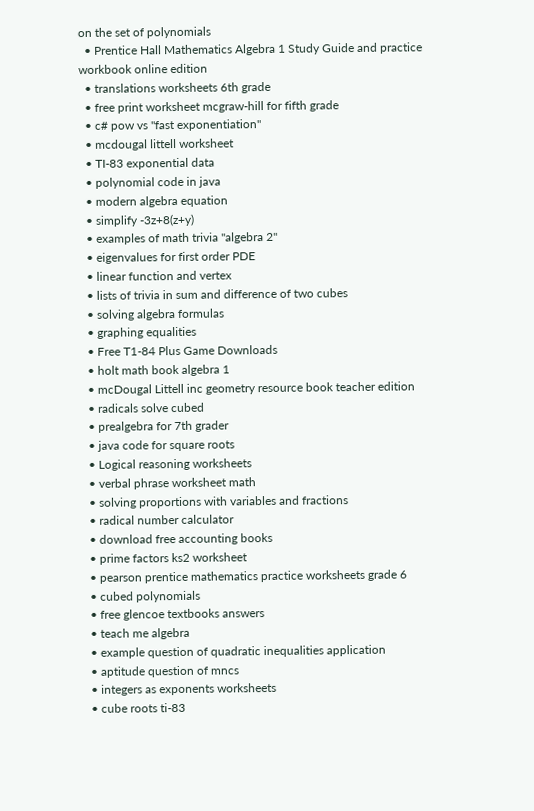on the set of polynomials
  • Prentice Hall Mathematics Algebra 1 Study Guide and practice workbook online edition
  • translations worksheets 6th grade
  • free print worksheet mcgraw-hill for fifth grade
  • c# pow vs "fast exponentiation"
  • mcdougal littell worksheet
  • TI-83 exponential data
  • polynomial code in java
  • modern algebra equation
  • simplify -3z+8(z+y)
  • examples of math trivia "algebra 2"
  • eigenvalues for first order PDE
  • linear function and vertex
  • lists of trivia in sum and difference of two cubes
  • solving algebra formulas
  • graphing equalities
  • Free T1-84 Plus Game Downloads
  • holt math book algebra 1
  • mcDougal Littell inc geometry resource book teacher edition
  • radicals solve cubed
  • prealgebra for 7th grader
  • java code for square roots
  • Logical reasoning worksheets
  • verbal phrase worksheet math
  • solving proportions with variables and fractions
  • radical number calculator
  • download free accounting books
  • prime factors ks2 worksheet
  • pearson prentice mathematics practice worksheets grade 6
  • cubed polynomials
  • free glencoe textbooks answers
  • teach me algebra
  • example question of quadratic inequalities application
  • aptitude question of mncs
  • integers as exponents worksheets
  • cube roots ti-83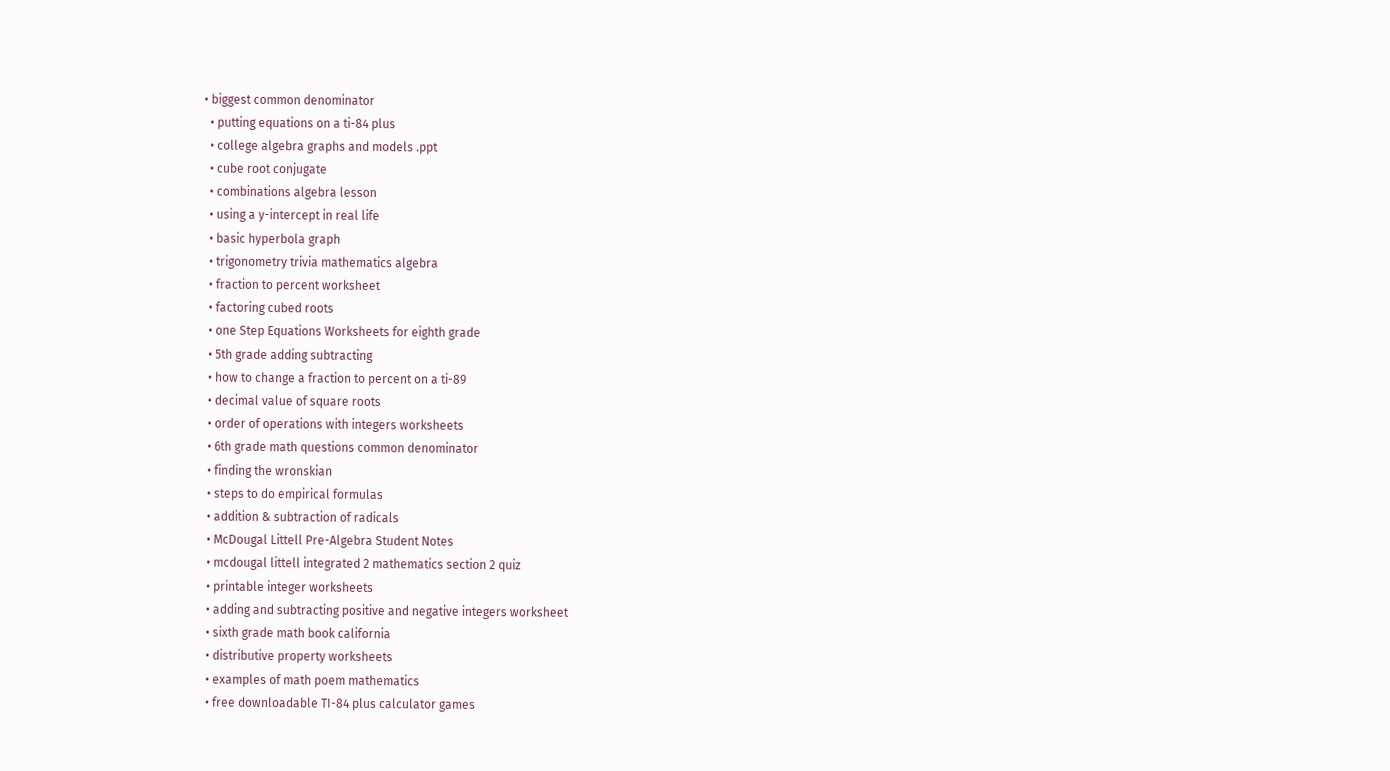• biggest common denominator
  • putting equations on a ti-84 plus
  • college algebra graphs and models .ppt
  • cube root conjugate
  • combinations algebra lesson
  • using a y-intercept in real life
  • basic hyperbola graph
  • trigonometry trivia mathematics algebra
  • fraction to percent worksheet
  • factoring cubed roots
  • one Step Equations Worksheets for eighth grade
  • 5th grade adding subtracting
  • how to change a fraction to percent on a ti-89
  • decimal value of square roots
  • order of operations with integers worksheets
  • 6th grade math questions common denominator
  • finding the wronskian
  • steps to do empirical formulas
  • addition & subtraction of radicals
  • McDougal Littell Pre-Algebra Student Notes
  • mcdougal littell integrated 2 mathematics section 2 quiz
  • printable integer worksheets
  • adding and subtracting positive and negative integers worksheet
  • sixth grade math book california
  • distributive property worksheets
  • examples of math poem mathematics
  • free downloadable TI-84 plus calculator games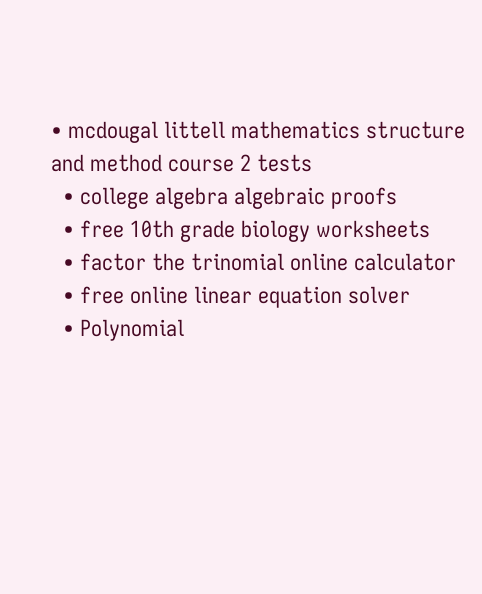• mcdougal littell mathematics structure and method course 2 tests
  • college algebra algebraic proofs
  • free 10th grade biology worksheets
  • factor the trinomial online calculator
  • free online linear equation solver
  • Polynomial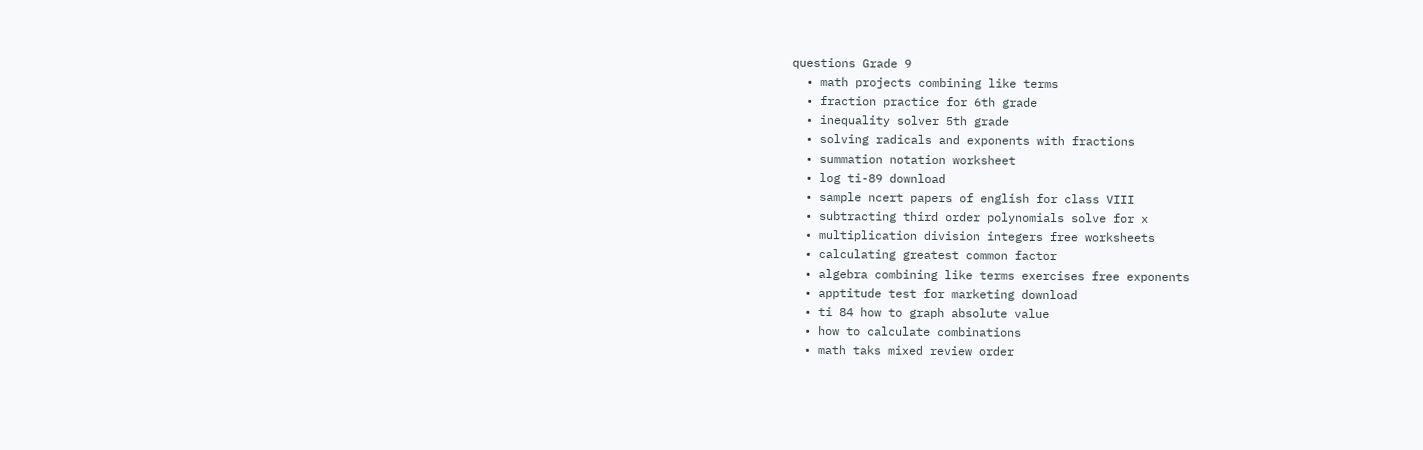questions Grade 9
  • math projects combining like terms
  • fraction practice for 6th grade
  • inequality solver 5th grade
  • solving radicals and exponents with fractions
  • summation notation worksheet
  • log ti-89 download
  • sample ncert papers of english for class VIII
  • subtracting third order polynomials solve for x
  • multiplication division integers free worksheets
  • calculating greatest common factor
  • algebra combining like terms exercises free exponents
  • apptitude test for marketing download
  • ti 84 how to graph absolute value
  • how to calculate combinations
  • math taks mixed review order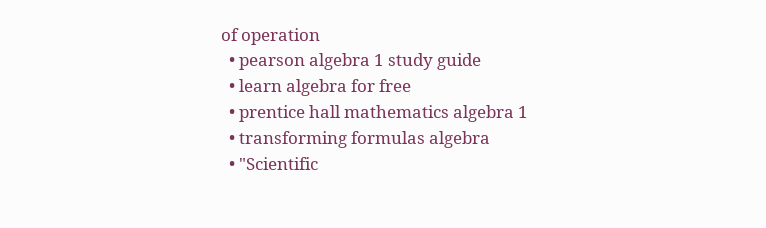of operation
  • pearson algebra 1 study guide
  • learn algebra for free
  • prentice hall mathematics algebra 1
  • transforming formulas algebra
  • "Scientific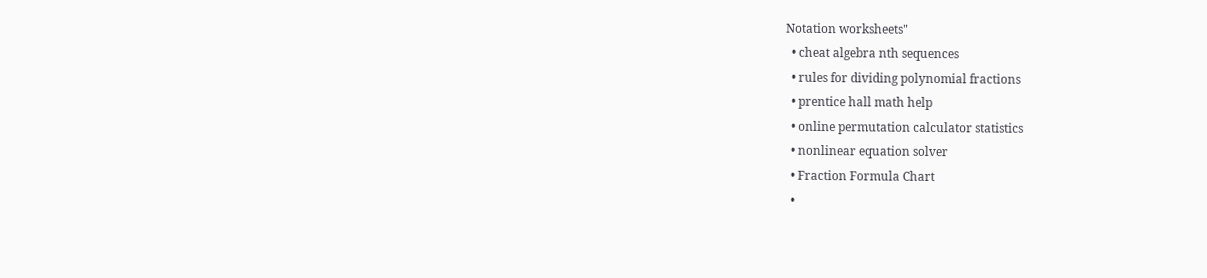Notation worksheets"
  • cheat algebra nth sequences
  • rules for dividing polynomial fractions
  • prentice hall math help
  • online permutation calculator statistics
  • nonlinear equation solver
  • Fraction Formula Chart
  •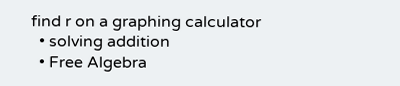find r on a graphing calculator
  • solving addition
  • Free Algebra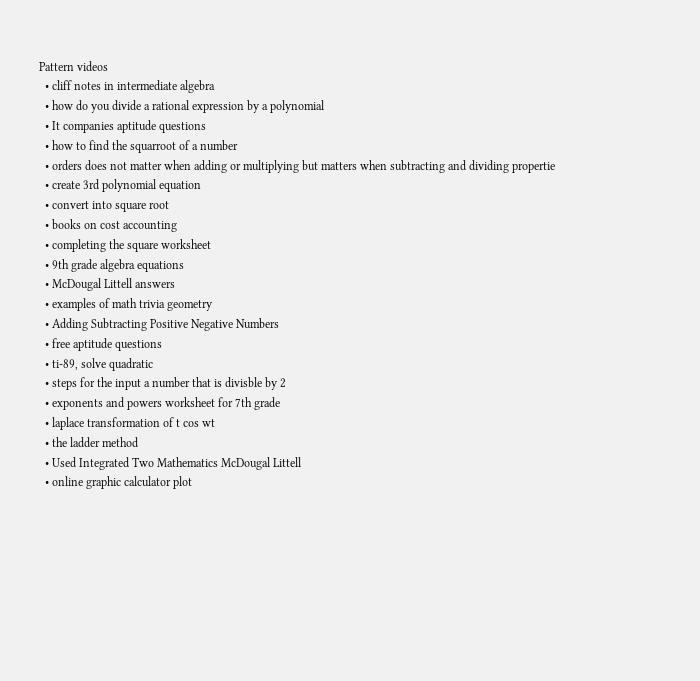Pattern videos
  • cliff notes in intermediate algebra
  • how do you divide a rational expression by a polynomial
  • It companies aptitude questions
  • how to find the squarroot of a number
  • orders does not matter when adding or multiplying but matters when subtracting and dividing propertie
  • create 3rd polynomial equation
  • convert into square root
  • books on cost accounting
  • completing the square worksheet
  • 9th grade algebra equations
  • McDougal Littell answers
  • examples of math trivia geometry
  • Adding Subtracting Positive Negative Numbers
  • free aptitude questions
  • ti-89, solve quadratic
  • steps for the input a number that is divisble by 2
  • exponents and powers worksheet for 7th grade
  • laplace transformation of t cos wt
  • the ladder method
  • Used Integrated Two Mathematics McDougal Littell
  • online graphic calculator plot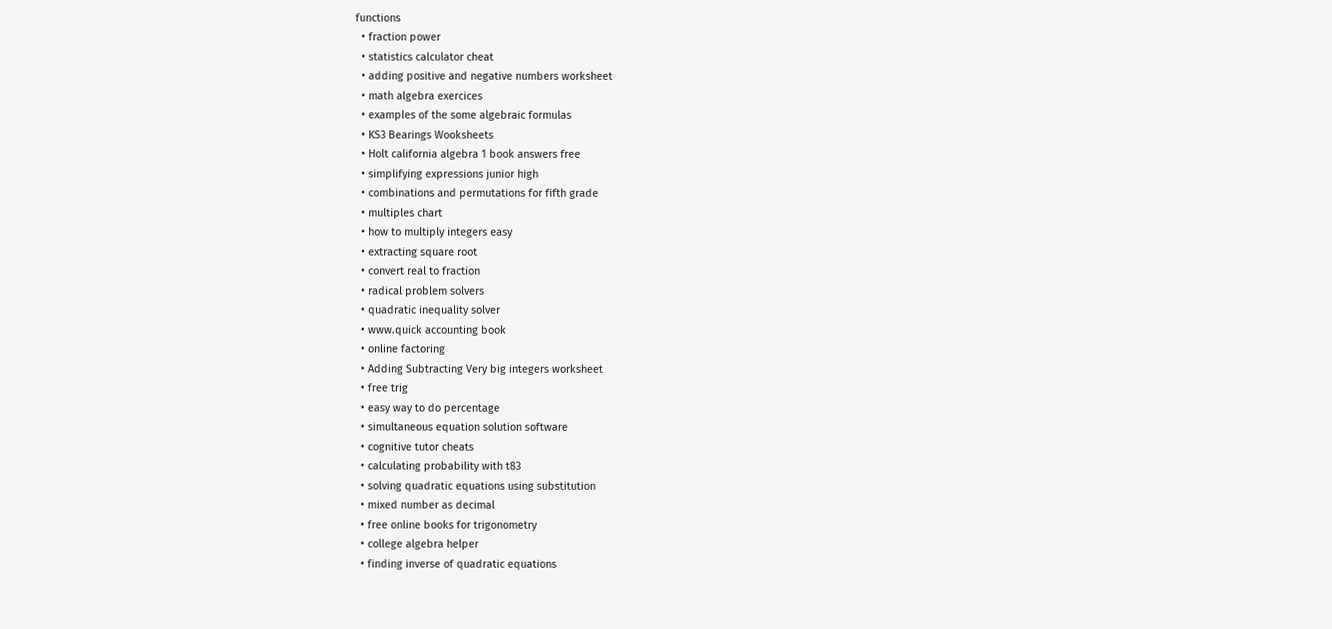functions
  • fraction power
  • statistics calculator cheat
  • adding positive and negative numbers worksheet
  • math algebra exercices
  • examples of the some algebraic formulas
  • KS3 Bearings Wooksheets
  • Holt california algebra 1 book answers free
  • simplifying expressions junior high
  • combinations and permutations for fifth grade
  • multiples chart
  • how to multiply integers easy
  • extracting square root
  • convert real to fraction
  • radical problem solvers
  • quadratic inequality solver
  • www.quick accounting book
  • online factoring
  • Adding Subtracting Very big integers worksheet
  • free trig
  • easy way to do percentage
  • simultaneous equation solution software
  • cognitive tutor cheats
  • calculating probability with t83
  • solving quadratic equations using substitution
  • mixed number as decimal
  • free online books for trigonometry
  • college algebra helper
  • finding inverse of quadratic equations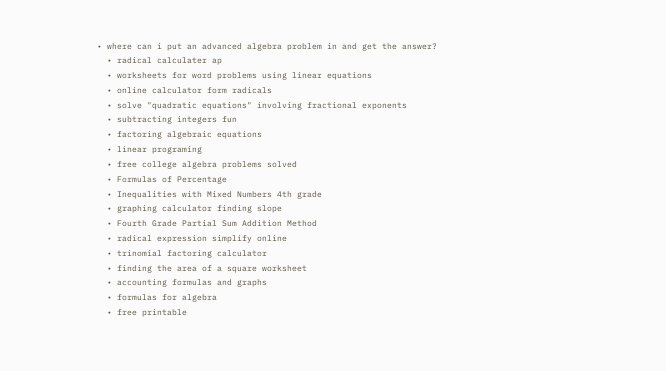• where can i put an advanced algebra problem in and get the answer?
  • radical calculater ap
  • worksheets for word problems using linear equations
  • online calculator form radicals
  • solve "quadratic equations" involving fractional exponents
  • subtracting integers fun
  • factoring algebraic equations
  • linear programing
  • free college algebra problems solved
  • Formulas of Percentage
  • Inequalities with Mixed Numbers 4th grade
  • graphing calculator finding slope
  • Fourth Grade Partial Sum Addition Method
  • radical expression simplify online
  • trinomial factoring calculator
  • finding the area of a square worksheet
  • accounting formulas and graphs
  • formulas for algebra
  • free printable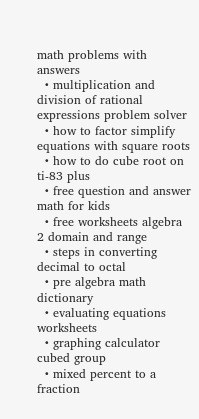math problems with answers
  • multiplication and division of rational expressions problem solver
  • how to factor simplify equations with square roots
  • how to do cube root on ti-83 plus
  • free question and answer math for kids
  • free worksheets algebra 2 domain and range
  • steps in converting decimal to octal
  • pre algebra math dictionary
  • evaluating equations worksheets
  • graphing calculator cubed group
  • mixed percent to a fraction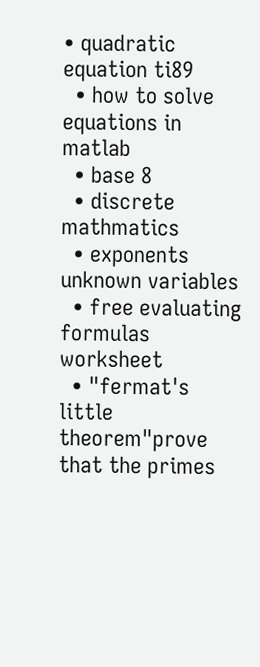• quadratic equation ti89
  • how to solve equations in matlab
  • base 8
  • discrete mathmatics
  • exponents unknown variables
  • free evaluating formulas worksheet
  • "fermat's little theorem"prove that the primes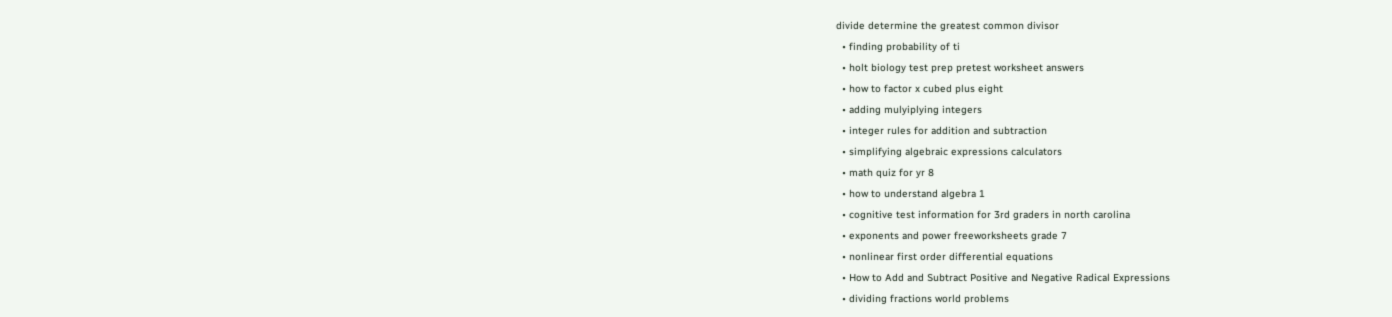divide determine the greatest common divisor
  • finding probability of ti
  • holt biology test prep pretest worksheet answers
  • how to factor x cubed plus eight
  • adding mulyiplying integers
  • integer rules for addition and subtraction
  • simplifying algebraic expressions calculators
  • math quiz for yr 8
  • how to understand algebra 1
  • cognitive test information for 3rd graders in north carolina
  • exponents and power freeworksheets grade 7
  • nonlinear first order differential equations
  • How to Add and Subtract Positive and Negative Radical Expressions
  • dividing fractions world problems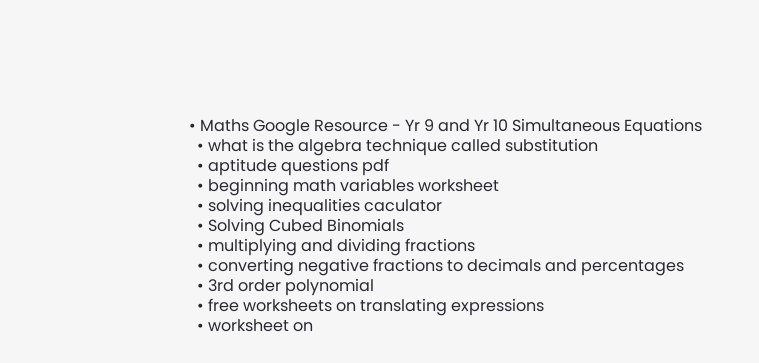• Maths Google Resource - Yr 9 and Yr 10 Simultaneous Equations
  • what is the algebra technique called substitution
  • aptitude questions pdf
  • beginning math variables worksheet
  • solving inequalities caculator
  • Solving Cubed Binomials
  • multiplying and dividing fractions
  • converting negative fractions to decimals and percentages
  • 3rd order polynomial
  • free worksheets on translating expressions
  • worksheet on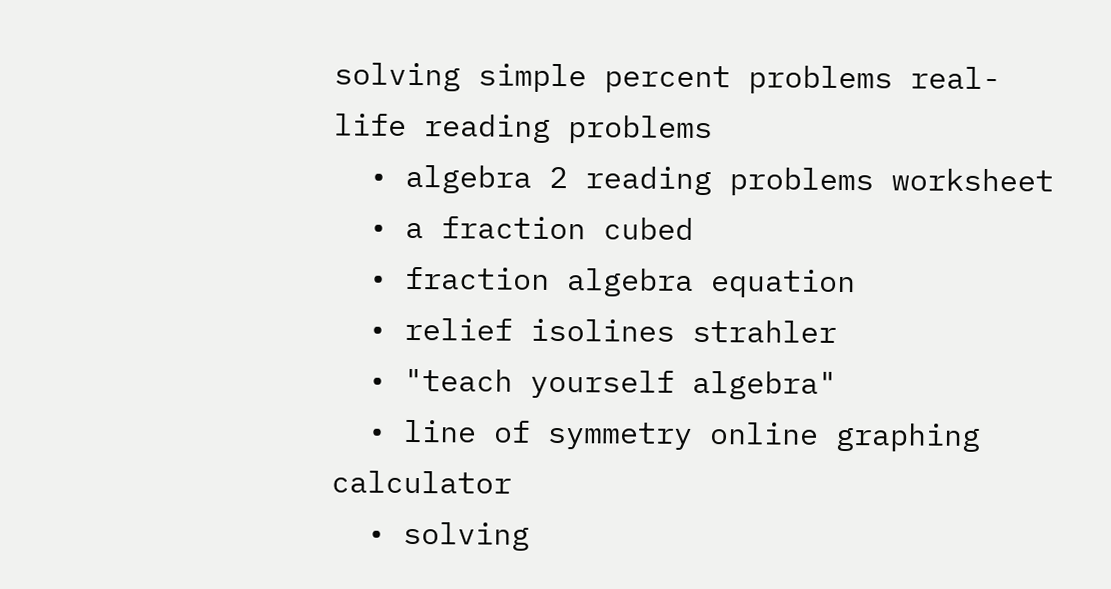solving simple percent problems real-life reading problems
  • algebra 2 reading problems worksheet
  • a fraction cubed
  • fraction algebra equation
  • relief isolines strahler
  • "teach yourself algebra"
  • line of symmetry online graphing calculator
  • solving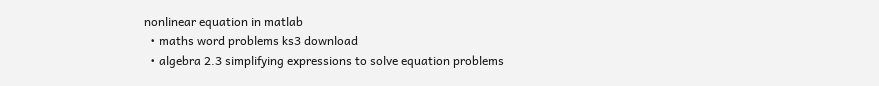nonlinear equation in matlab
  • maths word problems ks3 download
  • algebra 2.3 simplifying expressions to solve equation problems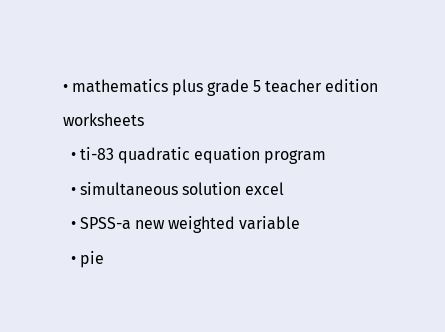• mathematics plus grade 5 teacher edition worksheets
  • ti-83 quadratic equation program
  • simultaneous solution excel
  • SPSS-a new weighted variable
  • pie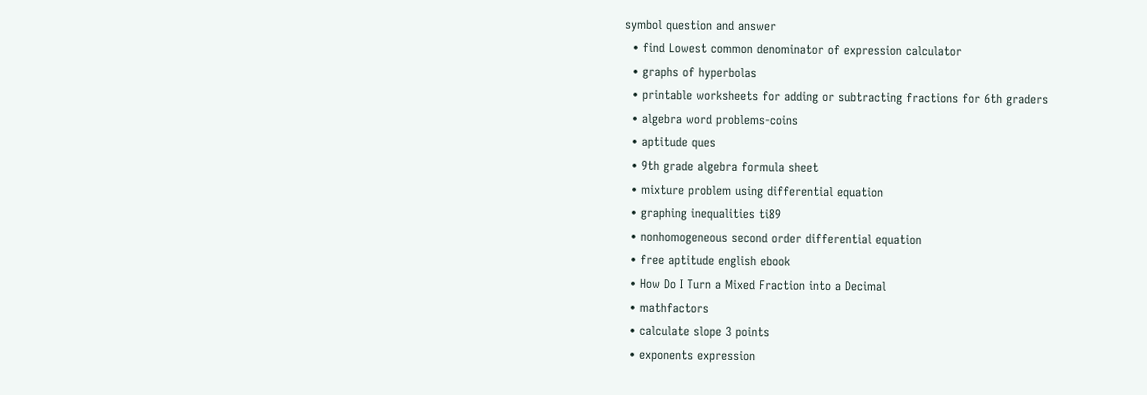symbol question and answer
  • find Lowest common denominator of expression calculator
  • graphs of hyperbolas
  • printable worksheets for adding or subtracting fractions for 6th graders
  • algebra word problems-coins
  • aptitude ques
  • 9th grade algebra formula sheet
  • mixture problem using differential equation
  • graphing inequalities ti89
  • nonhomogeneous second order differential equation
  • free aptitude english ebook
  • How Do I Turn a Mixed Fraction into a Decimal
  • mathfactors
  • calculate slope 3 points
  • exponents expression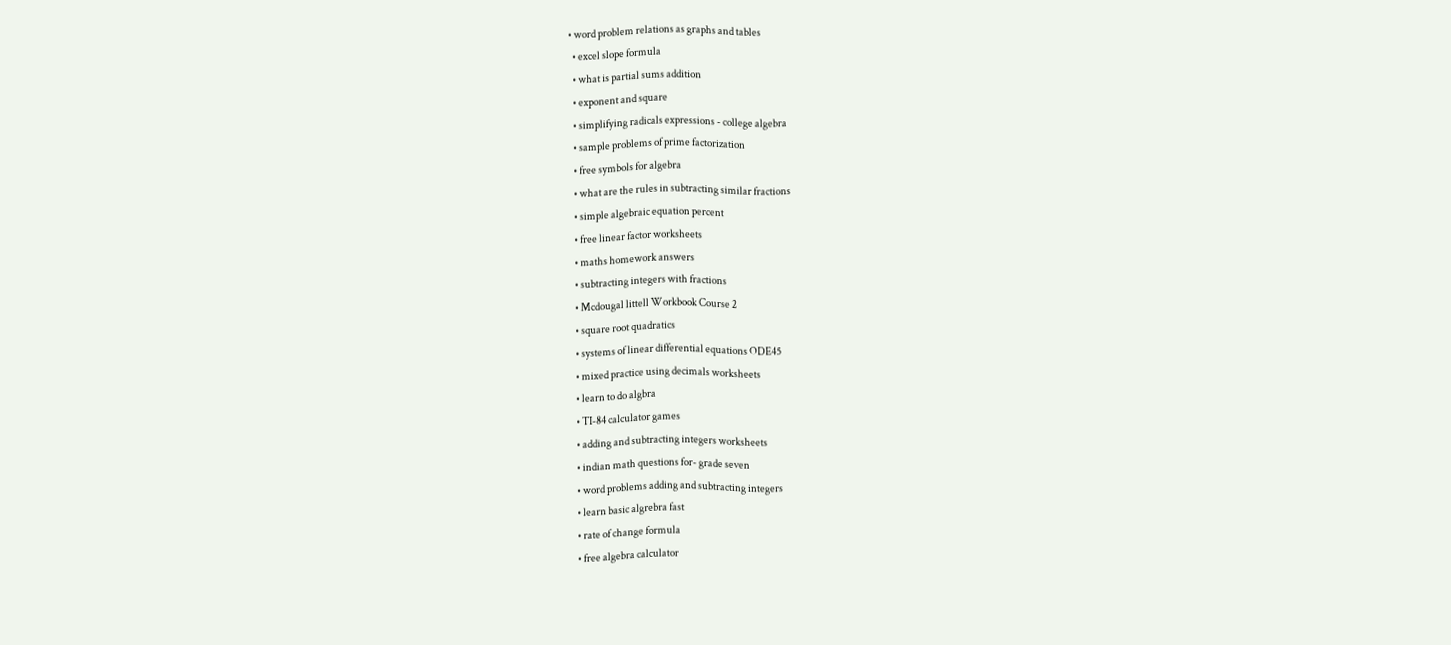• word problem relations as graphs and tables
  • excel slope formula
  • what is partial sums addition
  • exponent and square
  • simplifying radicals expressions - college algebra
  • sample problems of prime factorization
  • free symbols for algebra
  • what are the rules in subtracting similar fractions
  • simple algebraic equation percent
  • free linear factor worksheets
  • maths homework answers
  • subtracting integers with fractions
  • Mcdougal littell Workbook Course 2
  • square root quadratics
  • systems of linear differential equations ODE45
  • mixed practice using decimals worksheets
  • learn to do algbra
  • TI-84 calculator games
  • adding and subtracting integers worksheets
  • indian math questions for- grade seven
  • word problems adding and subtracting integers
  • learn basic algrebra fast
  • rate of change formula
  • free algebra calculator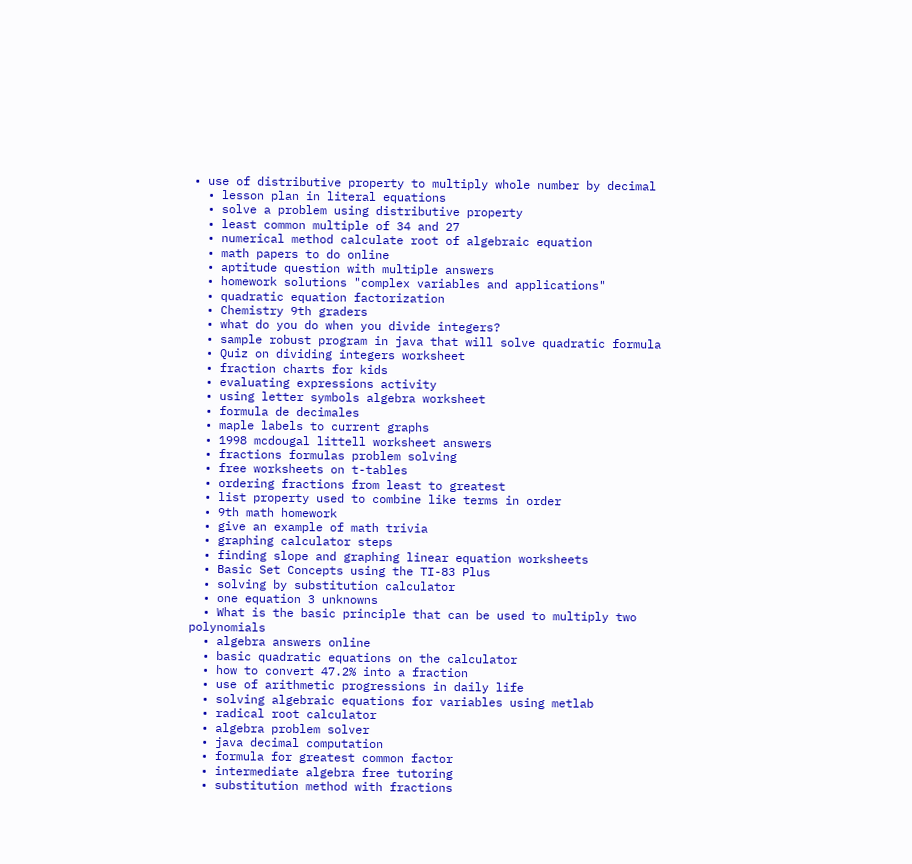• use of distributive property to multiply whole number by decimal
  • lesson plan in literal equations
  • solve a problem using distributive property
  • least common multiple of 34 and 27
  • numerical method calculate root of algebraic equation
  • math papers to do online
  • aptitude question with multiple answers
  • homework solutions "complex variables and applications"
  • quadratic equation factorization
  • Chemistry 9th graders
  • what do you do when you divide integers?
  • sample robust program in java that will solve quadratic formula
  • Quiz on dividing integers worksheet
  • fraction charts for kids
  • evaluating expressions activity
  • using letter symbols algebra worksheet
  • formula de decimales
  • maple labels to current graphs
  • 1998 mcdougal littell worksheet answers
  • fractions formulas problem solving
  • free worksheets on t-tables
  • ordering fractions from least to greatest
  • list property used to combine like terms in order
  • 9th math homework
  • give an example of math trivia
  • graphing calculator steps
  • finding slope and graphing linear equation worksheets
  • Basic Set Concepts using the TI-83 Plus
  • solving by substitution calculator
  • one equation 3 unknowns
  • What is the basic principle that can be used to multiply two polynomials
  • algebra answers online
  • basic quadratic equations on the calculator
  • how to convert 47.2% into a fraction
  • use of arithmetic progressions in daily life
  • solving algebraic equations for variables using metlab
  • radical root calculator
  • algebra problem solver
  • java decimal computation
  • formula for greatest common factor
  • intermediate algebra free tutoring
  • substitution method with fractions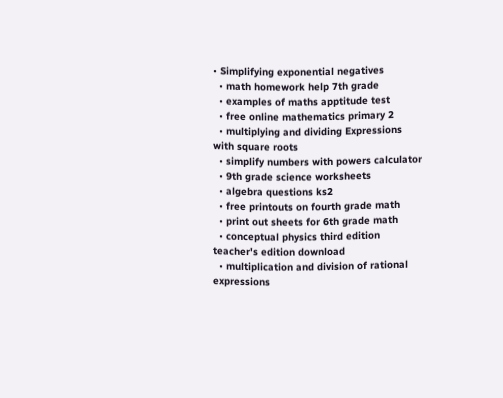• Simplifying exponential negatives
  • math homework help 7th grade
  • examples of maths apptitude test
  • free online mathematics primary 2
  • multiplying and dividing Expressions with square roots
  • simplify numbers with powers calculator
  • 9th grade science worksheets
  • algebra questions ks2
  • free printouts on fourth grade math
  • print out sheets for 6th grade math
  • conceptual physics third edition teacher's edition download
  • multiplication and division of rational expressions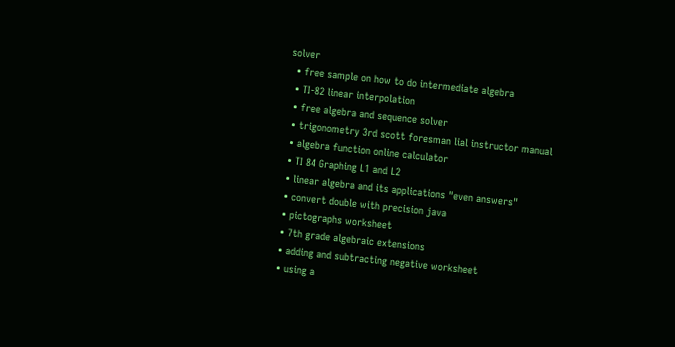solver
  • free sample on how to do intermediate algebra
  • TI-82 linear interpolation
  • free algebra and sequence solver
  • trigonometry 3rd scott foresman lial instructor manual
  • algebra function online calculator
  • TI 84 Graphing L1 and L2
  • linear algebra and its applications "even answers"
  • convert double with precision java
  • pictographs worksheet
  • 7th grade algebraic extensions
  • adding and subtracting negative worksheet
  • using a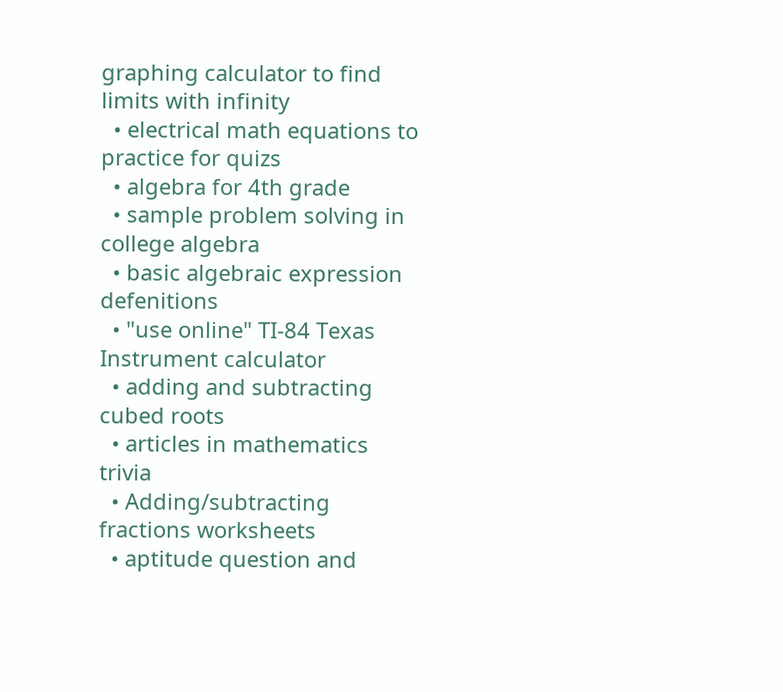graphing calculator to find limits with infinity
  • electrical math equations to practice for quizs
  • algebra for 4th grade
  • sample problem solving in college algebra
  • basic algebraic expression defenitions
  • "use online" TI-84 Texas Instrument calculator
  • adding and subtracting cubed roots
  • articles in mathematics trivia
  • Adding/subtracting fractions worksheets
  • aptitude question and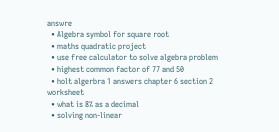answre
  • Algebra symbol for square root
  • maths quadratic project
  • use free calculator to solve algebra problem
  • highest common factor of 77 and 50
  • holt algerbra 1 answers chapter 6 section 2 worksheet
  • what is 8% as a decimal
  • solving non-linear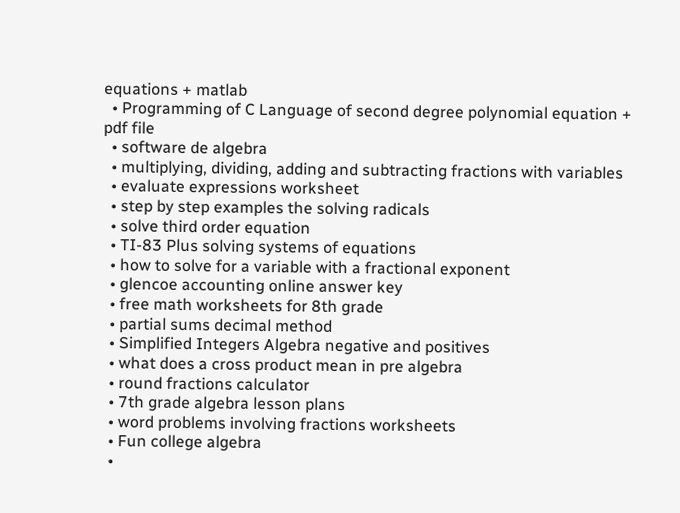equations + matlab
  • Programming of C Language of second degree polynomial equation + pdf file
  • software de algebra
  • multiplying, dividing, adding and subtracting fractions with variables
  • evaluate expressions worksheet
  • step by step examples the solving radicals
  • solve third order equation
  • TI-83 Plus solving systems of equations
  • how to solve for a variable with a fractional exponent
  • glencoe accounting online answer key
  • free math worksheets for 8th grade
  • partial sums decimal method
  • Simplified Integers Algebra negative and positives
  • what does a cross product mean in pre algebra
  • round fractions calculator
  • 7th grade algebra lesson plans
  • word problems involving fractions worksheets
  • Fun college algebra
  •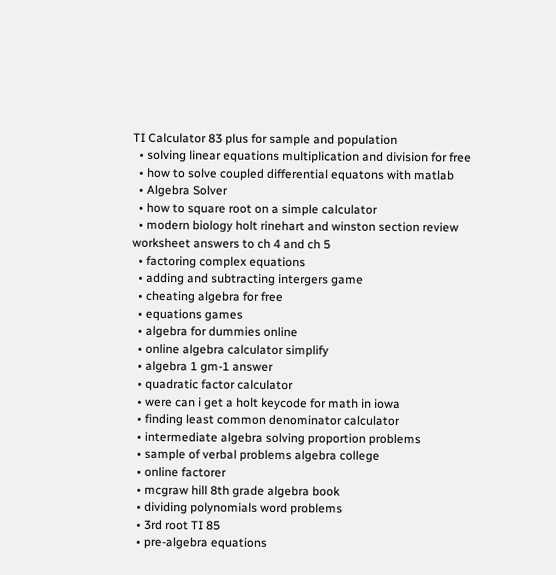TI Calculator 83 plus for sample and population
  • solving linear equations multiplication and division for free
  • how to solve coupled differential equatons with matlab
  • Algebra Solver
  • how to square root on a simple calculator
  • modern biology holt rinehart and winston section review worksheet answers to ch 4 and ch 5
  • factoring complex equations
  • adding and subtracting intergers game
  • cheating algebra for free
  • equations games
  • algebra for dummies online
  • online algebra calculator simplify
  • algebra 1 gm-1 answer
  • quadratic factor calculator
  • were can i get a holt keycode for math in iowa
  • finding least common denominator calculator
  • intermediate algebra solving proportion problems
  • sample of verbal problems algebra college
  • online factorer
  • mcgraw hill 8th grade algebra book
  • dividing polynomials word problems
  • 3rd root TI 85
  • pre-algebra equations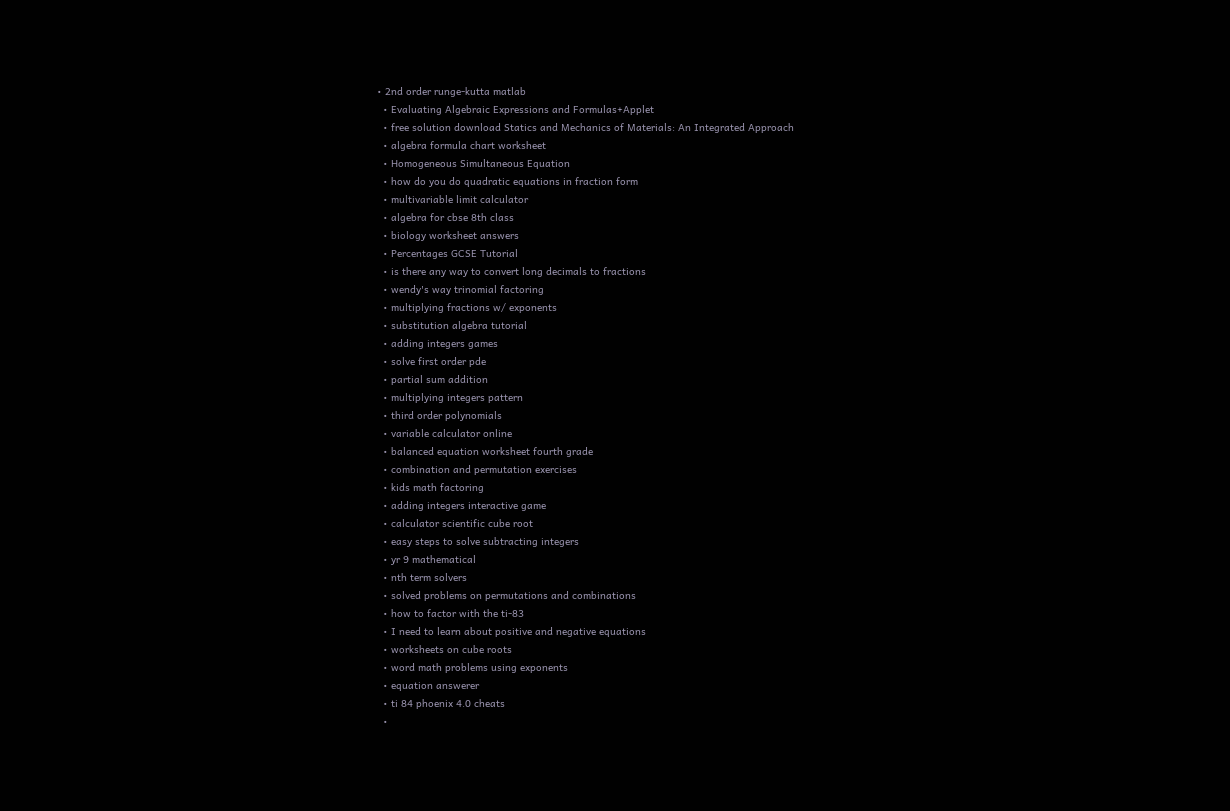• 2nd order runge-kutta matlab
  • Evaluating Algebraic Expressions and Formulas+Applet
  • free solution download Statics and Mechanics of Materials: An Integrated Approach
  • algebra formula chart worksheet
  • Homogeneous Simultaneous Equation
  • how do you do quadratic equations in fraction form
  • multivariable limit calculator
  • algebra for cbse 8th class
  • biology worksheet answers
  • Percentages GCSE Tutorial
  • is there any way to convert long decimals to fractions
  • wendy's way trinomial factoring
  • multiplying fractions w/ exponents
  • substitution algebra tutorial
  • adding integers games
  • solve first order pde
  • partial sum addition
  • multiplying integers pattern
  • third order polynomials
  • variable calculator online
  • balanced equation worksheet fourth grade
  • combination and permutation exercises
  • kids math factoring
  • adding integers interactive game
  • calculator scientific cube root
  • easy steps to solve subtracting integers
  • yr 9 mathematical
  • nth term solvers
  • solved problems on permutations and combinations
  • how to factor with the ti-83
  • I need to learn about positive and negative equations
  • worksheets on cube roots
  • word math problems using exponents
  • equation answerer
  • ti 84 phoenix 4.0 cheats
  •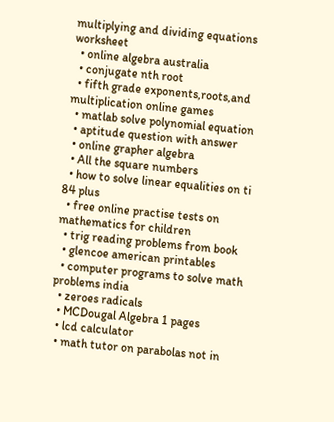multiplying and dividing equations worksheet
  • online algebra australia
  • conjugate nth root
  • fifth grade exponents,roots,and multiplication online games
  • matlab solve polynomial equation
  • aptitude question with answer
  • online grapher algebra
  • All the square numbers
  • how to solve linear equalities on ti 84 plus
  • free online practise tests on mathematics for children
  • trig reading problems from book
  • glencoe american printables
  • computer programs to solve math problems india
  • zeroes radicals
  • MCDougal Algebra 1 pages
  • lcd calculator
  • math tutor on parabolas not in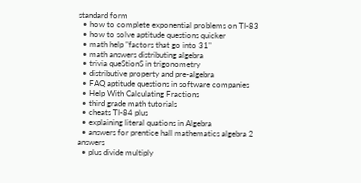standard form
  • how to complete exponential problems on TI-83
  • how to solve aptitude questions quicker
  • math help "factors that go into 31"
  • math answers distributing algebra
  • trivia queStionS in trigonometry
  • distributive property and pre-algebra
  • FAQ aptitude questions in software companies
  • Help With Calculating Fractions
  • third grade math tutorials
  • cheats TI-84 plus
  • explaining literal quations in Algebra
  • answers for prentice hall mathematics algebra 2 answers
  • plus divide multiply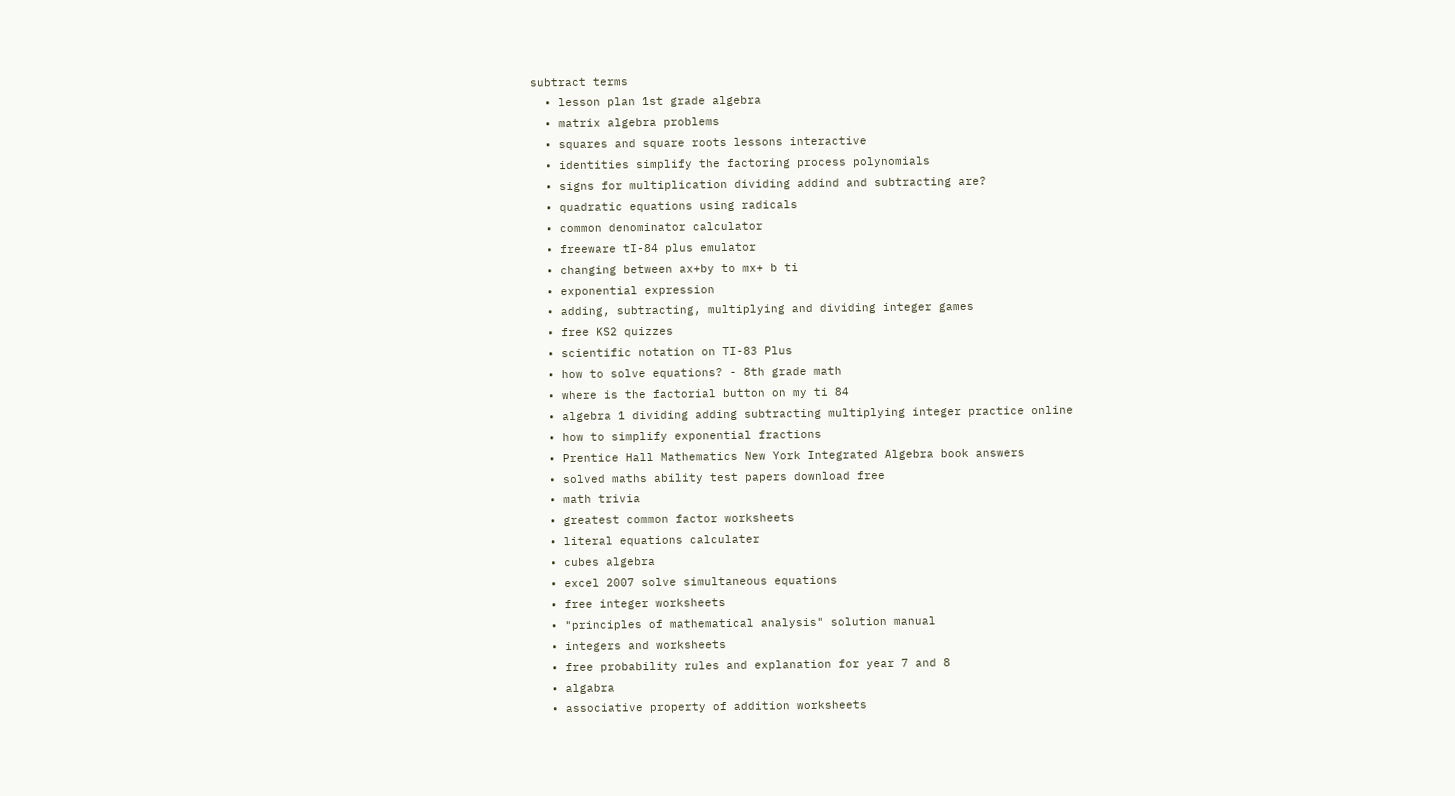subtract terms
  • lesson plan 1st grade algebra
  • matrix algebra problems
  • squares and square roots lessons interactive
  • identities simplify the factoring process polynomials
  • signs for multiplication dividing addind and subtracting are?
  • quadratic equations using radicals
  • common denominator calculator
  • freeware tI-84 plus emulator
  • changing between ax+by to mx+ b ti
  • exponential expression
  • adding, subtracting, multiplying and dividing integer games
  • free KS2 quizzes
  • scientific notation on TI-83 Plus
  • how to solve equations? - 8th grade math
  • where is the factorial button on my ti 84
  • algebra 1 dividing adding subtracting multiplying integer practice online
  • how to simplify exponential fractions
  • Prentice Hall Mathematics New York Integrated Algebra book answers
  • solved maths ability test papers download free
  • math trivia
  • greatest common factor worksheets
  • literal equations calculater
  • cubes algebra
  • excel 2007 solve simultaneous equations
  • free integer worksheets
  • "principles of mathematical analysis" solution manual
  • integers and worksheets
  • free probability rules and explanation for year 7 and 8
  • algabra
  • associative property of addition worksheets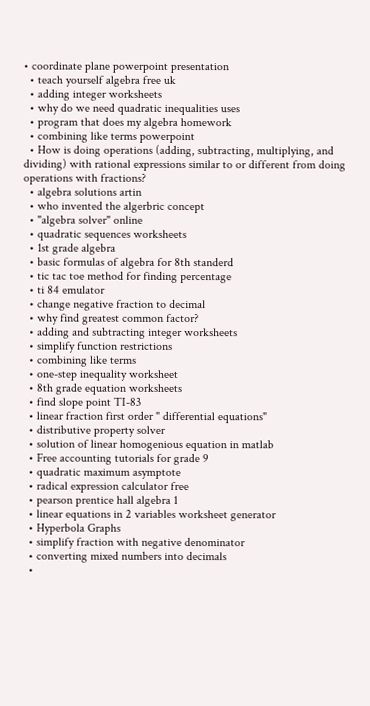• coordinate plane powerpoint presentation
  • teach yourself algebra free uk
  • adding integer worksheets
  • why do we need quadratic inequalities uses
  • program that does my algebra homework
  • combining like terms powerpoint
  • How is doing operations (adding, subtracting, multiplying, and dividing) with rational expressions similar to or different from doing operations with fractions?
  • algebra solutions artin
  • who invented the algerbric concept
  • "algebra solver" online
  • quadratic sequences worksheets
  • 1st grade algebra
  • basic formulas of algebra for 8th standerd
  • tic tac toe method for finding percentage
  • ti 84 emulator
  • change negative fraction to decimal
  • why find greatest common factor?
  • adding and subtracting integer worksheets
  • simplify function restrictions
  • combining like terms
  • one-step inequality worksheet
  • 8th grade equation worksheets
  • find slope point TI-83
  • linear fraction first order " differential equations"
  • distributive property solver
  • solution of linear homogenious equation in matlab
  • Free accounting tutorials for grade 9
  • quadratic maximum asymptote
  • radical expression calculator free
  • pearson prentice hall algebra 1
  • linear equations in 2 variables worksheet generator
  • Hyperbola Graphs
  • simplify fraction with negative denominator
  • converting mixed numbers into decimals
  •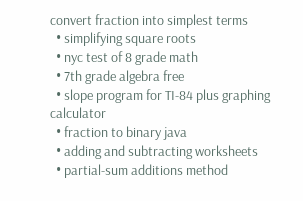convert fraction into simplest terms
  • simplifying square roots
  • nyc test of 8 grade math
  • 7th grade algebra free
  • slope program for TI-84 plus graphing calculator
  • fraction to binary java
  • adding and subtracting worksheets
  • partial-sum additions method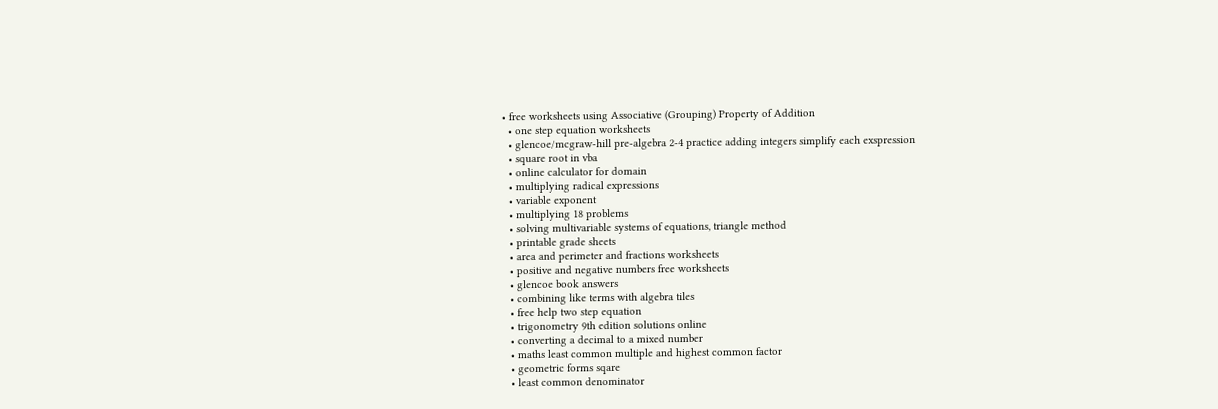• free worksheets using Associative (Grouping) Property of Addition
  • one step equation worksheets
  • glencoe/mcgraw-hill pre-algebra 2-4 practice adding integers simplify each exspression
  • square root in vba
  • online calculator for domain
  • multiplying radical expressions
  • variable exponent
  • multiplying 18 problems
  • solving multivariable systems of equations, triangle method
  • printable grade sheets
  • area and perimeter and fractions worksheets
  • positive and negative numbers free worksheets
  • glencoe book answers
  • combining like terms with algebra tiles
  • free help two step equation
  • trigonometry 9th edition solutions online
  • converting a decimal to a mixed number
  • maths least common multiple and highest common factor
  • geometric forms sqare
  • least common denominator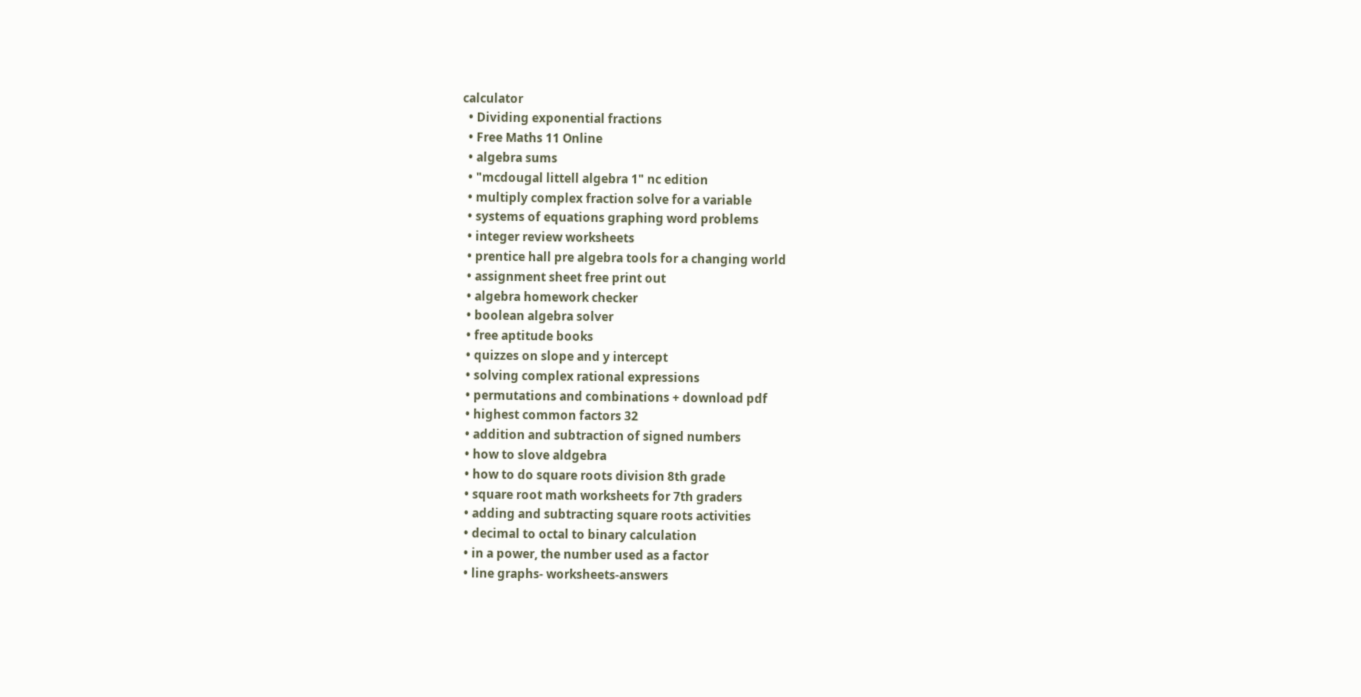calculator
  • Dividing exponential fractions
  • Free Maths 11 Online
  • algebra sums
  • "mcdougal littell algebra 1" nc edition
  • multiply complex fraction solve for a variable
  • systems of equations graphing word problems
  • integer review worksheets
  • prentice hall pre algebra tools for a changing world
  • assignment sheet free print out
  • algebra homework checker
  • boolean algebra solver
  • free aptitude books
  • quizzes on slope and y intercept
  • solving complex rational expressions
  • permutations and combinations + download pdf
  • highest common factors 32
  • addition and subtraction of signed numbers
  • how to slove aldgebra
  • how to do square roots division 8th grade
  • square root math worksheets for 7th graders
  • adding and subtracting square roots activities
  • decimal to octal to binary calculation
  • in a power, the number used as a factor
  • line graphs- worksheets-answers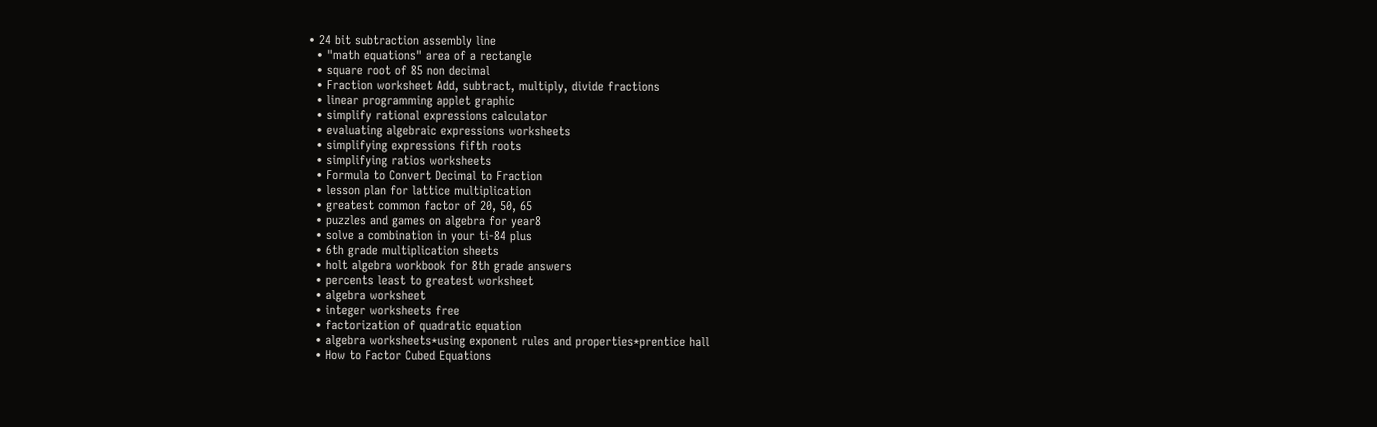• 24 bit subtraction assembly line
  • "math equations" area of a rectangle
  • square root of 85 non decimal
  • Fraction worksheet Add, subtract, multiply, divide fractions
  • linear programming applet graphic
  • simplify rational expressions calculator
  • evaluating algebraic expressions worksheets
  • simplifying expressions fifth roots
  • simplifying ratios worksheets
  • Formula to Convert Decimal to Fraction
  • lesson plan for lattice multiplication
  • greatest common factor of 20, 50, 65
  • puzzles and games on algebra for year8
  • solve a combination in your ti-84 plus
  • 6th grade multiplication sheets
  • holt algebra workbook for 8th grade answers
  • percents least to greatest worksheet
  • algebra worksheet
  • integer worksheets free
  • factorization of quadratic equation
  • algebra worksheets*using exponent rules and properties*prentice hall
  • How to Factor Cubed Equations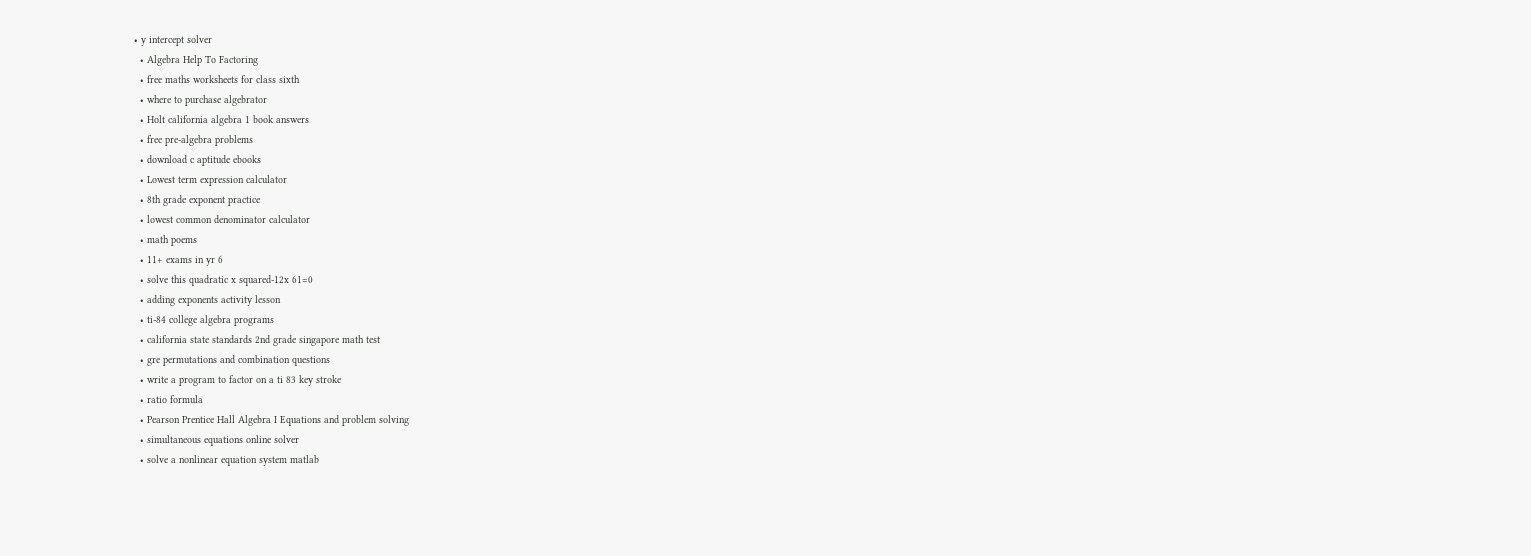• y intercept solver
  • Algebra Help To Factoring
  • free maths worksheets for class sixth
  • where to purchase algebrator
  • Holt california algebra 1 book answers
  • free pre-algebra problems
  • download c aptitude ebooks
  • Lowest term expression calculator
  • 8th grade exponent practice
  • lowest common denominator calculator
  • math poems
  • 11+ exams in yr 6
  • solve this quadratic x squared-12x 61=0
  • adding exponents activity lesson
  • ti-84 college algebra programs
  • california state standards 2nd grade singapore math test
  • gre permutations and combination questions
  • write a program to factor on a ti 83 key stroke
  • ratio formula
  • Pearson Prentice Hall Algebra I Equations and problem solving
  • simultaneous equations online solver
  • solve a nonlinear equation system matlab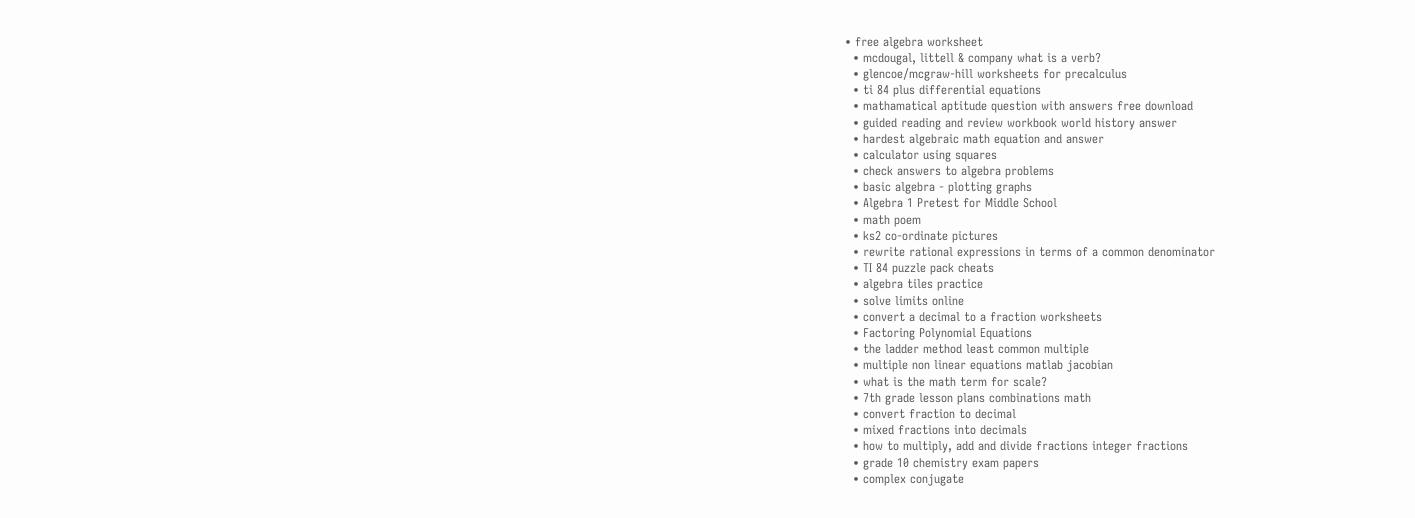• free algebra worksheet
  • mcdougal, littell & company what is a verb?
  • glencoe/mcgraw-hill worksheets for precalculus
  • ti 84 plus differential equations
  • mathamatical aptitude question with answers free download
  • guided reading and review workbook world history answer
  • hardest algebraic math equation and answer
  • calculator using squares
  • check answers to algebra problems
  • basic algebra - plotting graphs
  • Algebra 1 Pretest for Middle School
  • math poem
  • ks2 co-ordinate pictures
  • rewrite rational expressions in terms of a common denominator
  • TI 84 puzzle pack cheats
  • algebra tiles practice
  • solve limits online
  • convert a decimal to a fraction worksheets
  • Factoring Polynomial Equations
  • the ladder method least common multiple
  • multiple non linear equations matlab jacobian
  • what is the math term for scale?
  • 7th grade lesson plans combinations math
  • convert fraction to decimal
  • mixed fractions into decimals
  • how to multiply, add and divide fractions integer fractions
  • grade 10 chemistry exam papers
  • complex conjugate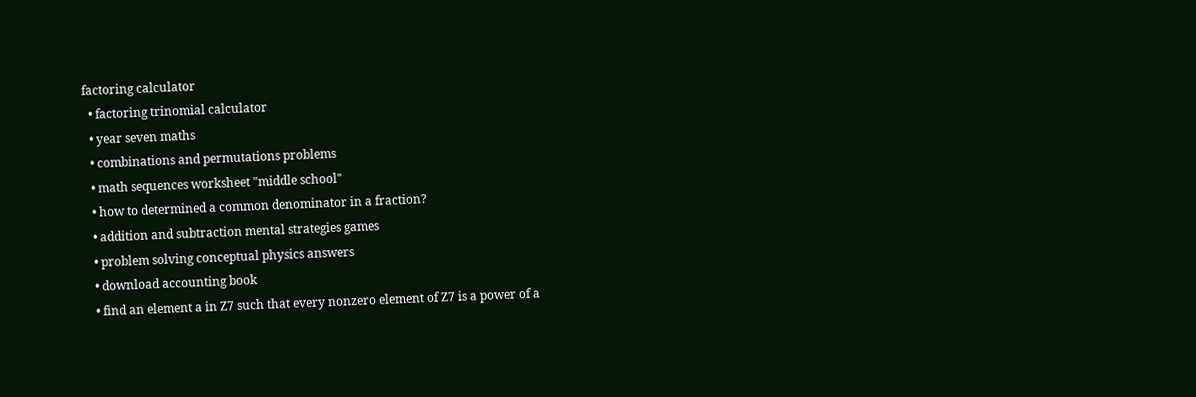factoring calculator
  • factoring trinomial calculator
  • year seven maths
  • combinations and permutations problems
  • math sequences worksheet "middle school"
  • how to determined a common denominator in a fraction?
  • addition and subtraction mental strategies games
  • problem solving conceptual physics answers
  • download accounting book
  • find an element a in Z7 such that every nonzero element of Z7 is a power of a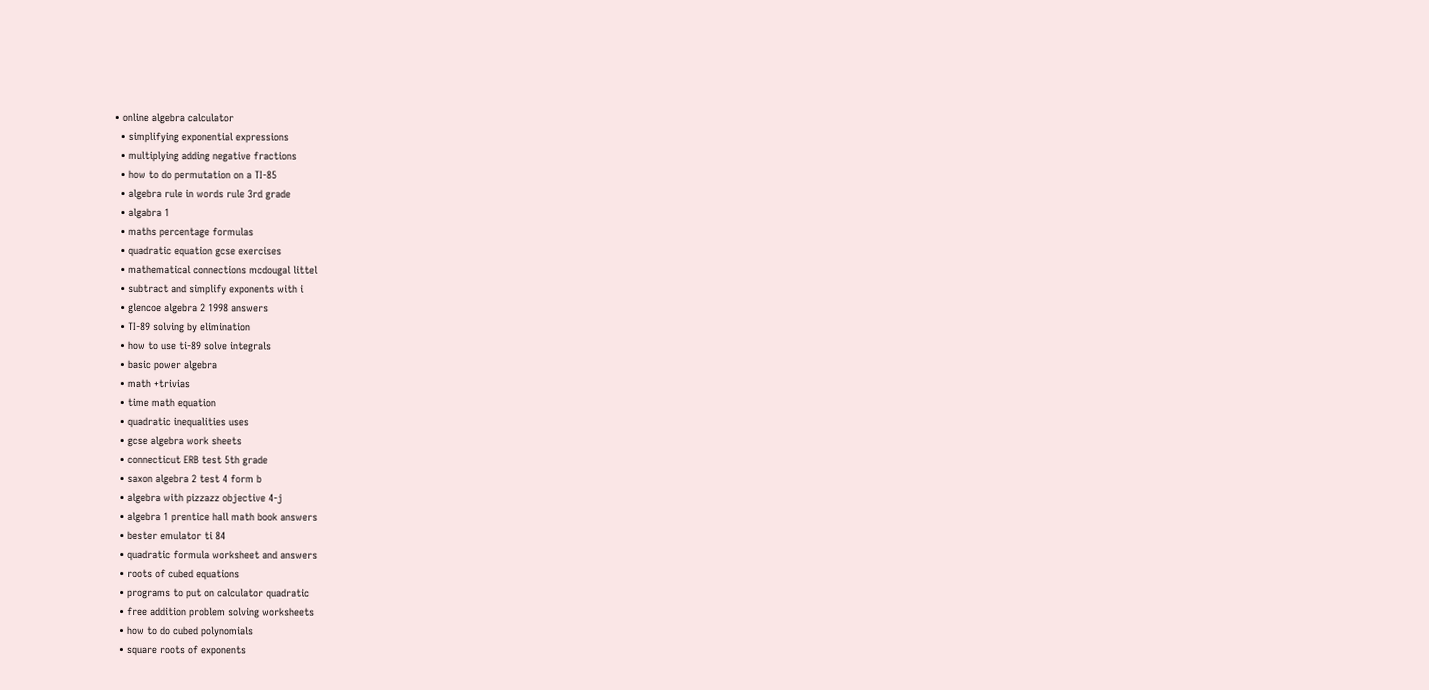• online algebra calculator
  • simplifying exponential expressions
  • multiplying adding negative fractions
  • how to do permutation on a TI-85
  • algebra rule in words rule 3rd grade
  • algabra 1
  • maths percentage formulas
  • quadratic equation gcse exercises
  • mathematical connections mcdougal littel
  • subtract and simplify exponents with i
  • glencoe algebra 2 1998 answers
  • TI-89 solving by elimination
  • how to use ti-89 solve integrals
  • basic power algebra
  • math +trivias
  • time math equation
  • quadratic inequalities uses
  • gcse algebra work sheets
  • connecticut ERB test 5th grade
  • saxon algebra 2 test 4 form b
  • algebra with pizzazz objective 4-j
  • algebra 1 prentice hall math book answers
  • bester emulator ti 84
  • quadratic formula worksheet and answers
  • roots of cubed equations
  • programs to put on calculator quadratic
  • free addition problem solving worksheets
  • how to do cubed polynomials
  • square roots of exponents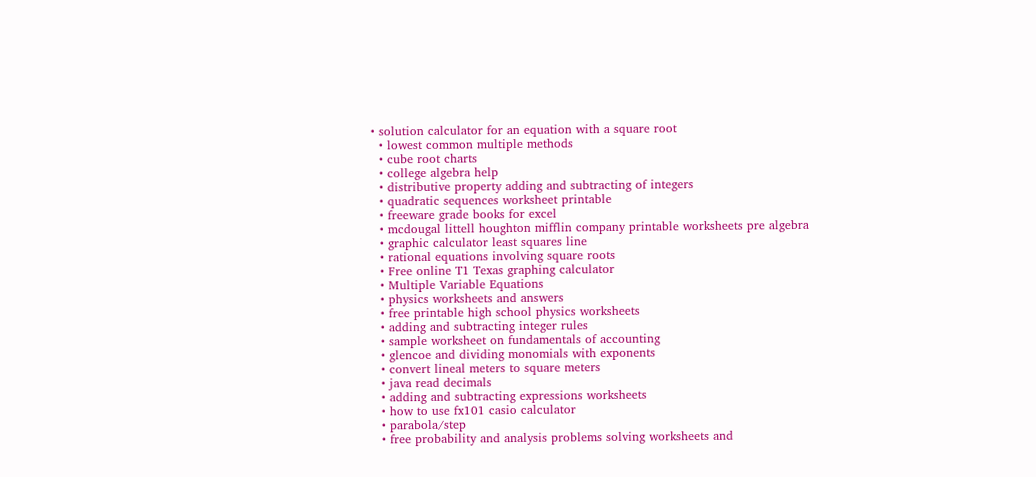• solution calculator for an equation with a square root
  • lowest common multiple methods
  • cube root charts
  • college algebra help
  • distributive property adding and subtracting of integers
  • quadratic sequences worksheet printable
  • freeware grade books for excel
  • mcdougal littell houghton mifflin company printable worksheets pre algebra
  • graphic calculator least squares line
  • rational equations involving square roots
  • Free online T1 Texas graphing calculator
  • Multiple Variable Equations
  • physics worksheets and answers
  • free printable high school physics worksheets
  • adding and subtracting integer rules
  • sample worksheet on fundamentals of accounting
  • glencoe and dividing monomials with exponents
  • convert lineal meters to square meters
  • java read decimals
  • adding and subtracting expressions worksheets
  • how to use fx101 casio calculator
  • parabola/step
  • free probability and analysis problems solving worksheets and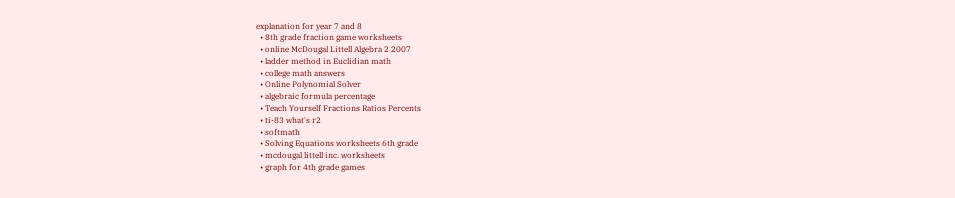explanation for year 7 and 8
  • 8th grade fraction game worksheets
  • online McDougal Littell Algebra 2 2007
  • ladder method in Euclidian math
  • college math answers
  • Online Polynomial Solver
  • algebraic formula percentage
  • Teach Yourself Fractions Ratios Percents
  • ti-83 what's r2
  • softmath
  • Solving Equations worksheets 6th grade
  • mcdougal littell inc. worksheets
  • graph for 4th grade games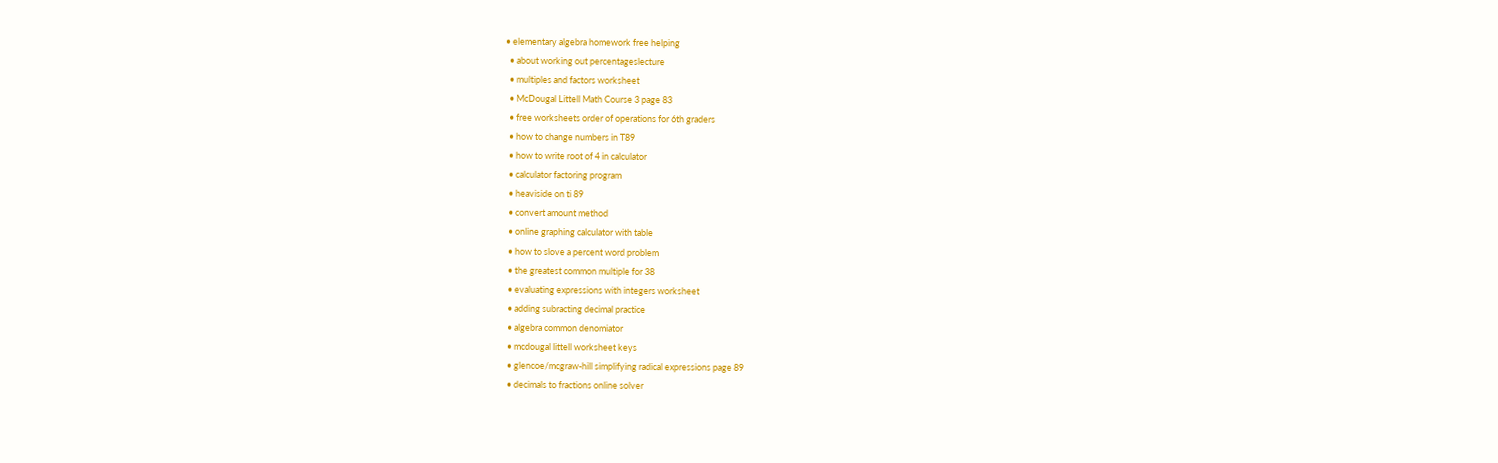• elementary algebra homework free helping
  • about working out percentageslecture
  • multiples and factors worksheet
  • McDougal Littell Math Course 3 page 83
  • free worksheets order of operations for 6th graders
  • how to change numbers in T89
  • how to write root of 4 in calculator
  • calculator factoring program
  • heaviside on ti 89
  • convert amount method
  • online graphing calculator with table
  • how to slove a percent word problem
  • the greatest common multiple for 38
  • evaluating expressions with integers worksheet
  • adding subracting decimal practice
  • algebra common denomiator
  • mcdougal littell worksheet keys
  • glencoe/mcgraw-hill simplifying radical expressions page 89
  • decimals to fractions online solver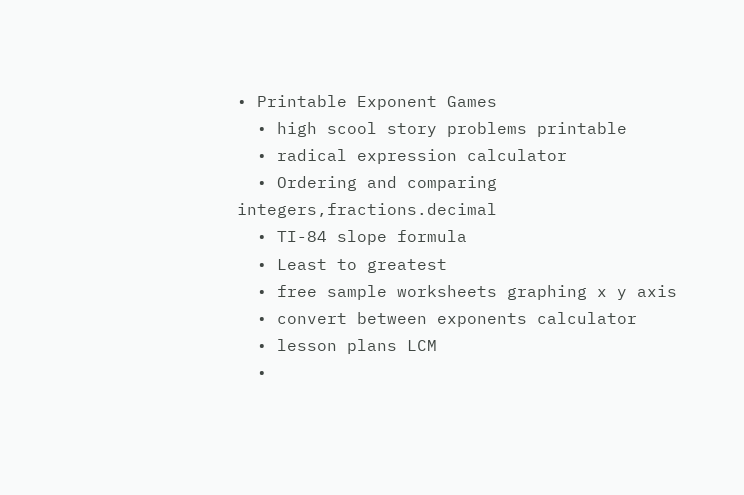• Printable Exponent Games
  • high scool story problems printable
  • radical expression calculator
  • Ordering and comparing integers,fractions.decimal
  • TI-84 slope formula
  • Least to greatest
  • free sample worksheets graphing x y axis
  • convert between exponents calculator
  • lesson plans LCM
  •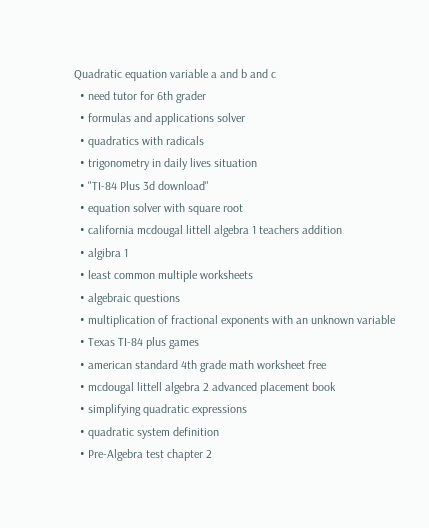Quadratic equation variable a and b and c
  • need tutor for 6th grader
  • formulas and applications solver
  • quadratics with radicals
  • trigonometry in daily lives situation
  • "TI-84 Plus 3d download"
  • equation solver with square root
  • california mcdougal littell algebra 1 teachers addition
  • algibra 1
  • least common multiple worksheets
  • algebraic questions
  • multiplication of fractional exponents with an unknown variable
  • Texas TI-84 plus games
  • american standard 4th grade math worksheet free
  • mcdougal littell algebra 2 advanced placement book
  • simplifying quadratic expressions
  • quadratic system definition
  • Pre-Algebra test chapter 2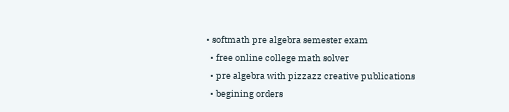• softmath pre algebra semester exam
  • free online college math solver
  • pre algebra with pizzazz creative publications
  • begining orders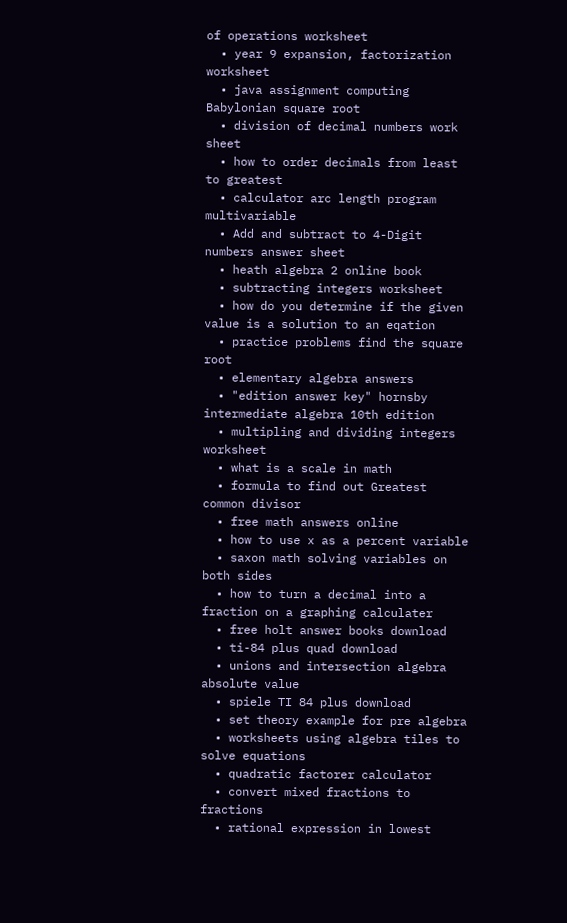of operations worksheet
  • year 9 expansion, factorization worksheet
  • java assignment computing Babylonian square root
  • division of decimal numbers work sheet
  • how to order decimals from least to greatest
  • calculator arc length program multivariable
  • Add and subtract to 4-Digit numbers answer sheet
  • heath algebra 2 online book
  • subtracting integers worksheet
  • how do you determine if the given value is a solution to an eqation
  • practice problems find the square root
  • elementary algebra answers
  • "edition answer key" hornsby intermediate algebra 10th edition
  • multipling and dividing integers worksheet
  • what is a scale in math
  • formula to find out Greatest common divisor
  • free math answers online
  • how to use x as a percent variable
  • saxon math solving variables on both sides
  • how to turn a decimal into a fraction on a graphing calculater
  • free holt answer books download
  • ti-84 plus quad download
  • unions and intersection algebra absolute value
  • spiele TI 84 plus download
  • set theory example for pre algebra
  • worksheets using algebra tiles to solve equations
  • quadratic factorer calculator
  • convert mixed fractions to fractions
  • rational expression in lowest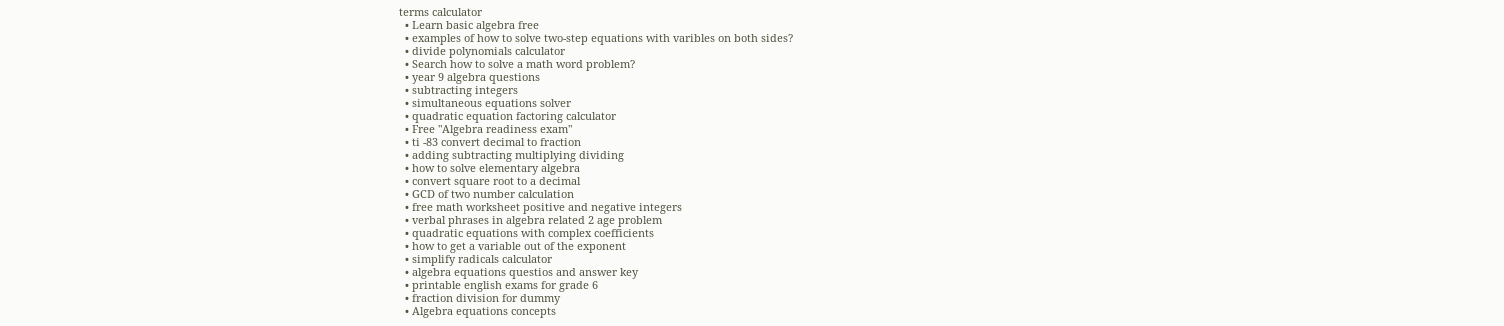terms calculator
  • Learn basic algebra free
  • examples of how to solve two-step equations with varibles on both sides?
  • divide polynomials calculator
  • Search how to solve a math word problem?
  • year 9 algebra questions
  • subtracting integers
  • simultaneous equations solver
  • quadratic equation factoring calculator
  • Free "Algebra readiness exam"
  • ti -83 convert decimal to fraction
  • adding subtracting multiplying dividing
  • how to solve elementary algebra
  • convert square root to a decimal
  • GCD of two number calculation
  • free math worksheet positive and negative integers
  • verbal phrases in algebra related 2 age problem
  • quadratic equations with complex coefficients
  • how to get a variable out of the exponent
  • simplify radicals calculator
  • algebra equations questios and answer key
  • printable english exams for grade 6
  • fraction division for dummy
  • Algebra equations concepts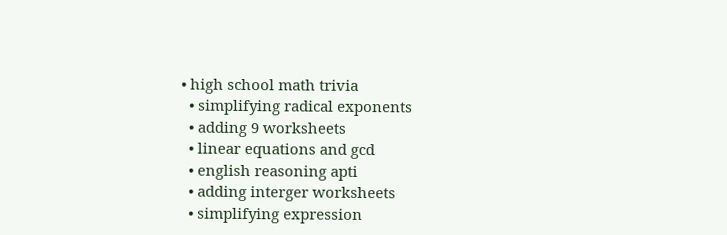• high school math trivia
  • simplifying radical exponents
  • adding 9 worksheets
  • linear equations and gcd
  • english reasoning apti
  • adding interger worksheets
  • simplifying expression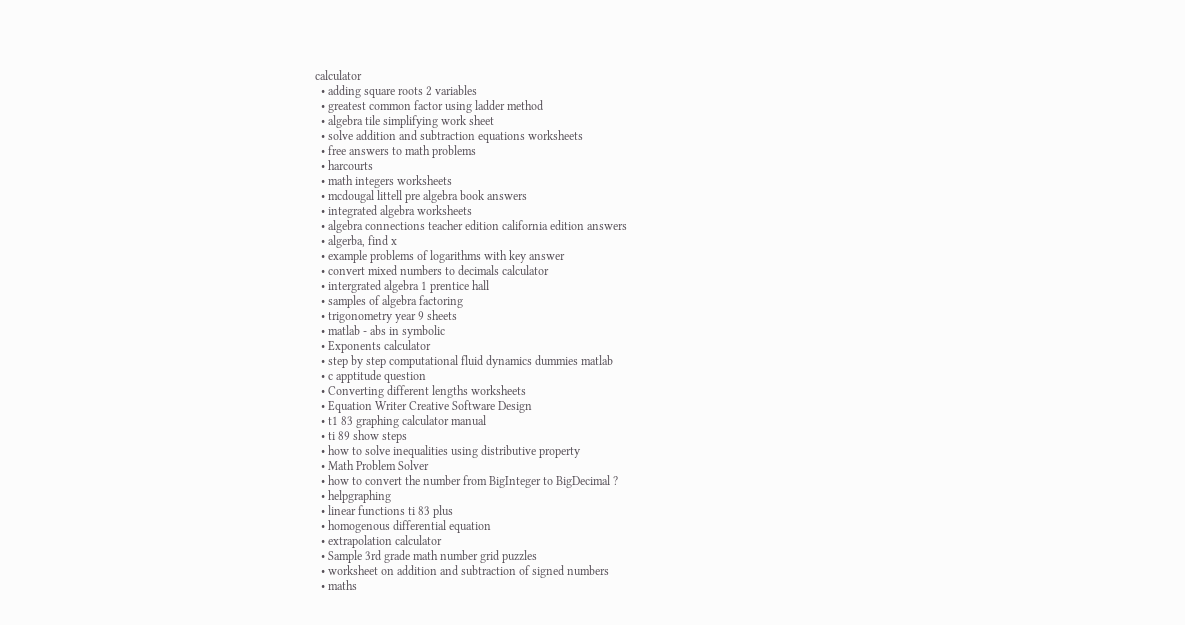calculator
  • adding square roots 2 variables
  • greatest common factor using ladder method
  • algebra tile simplifying work sheet
  • solve addition and subtraction equations worksheets
  • free answers to math problems
  • harcourts
  • math integers worksheets
  • mcdougal littell pre algebra book answers
  • integrated algebra worksheets
  • algebra connections teacher edition california edition answers
  • algerba, find x
  • example problems of logarithms with key answer
  • convert mixed numbers to decimals calculator
  • intergrated algebra 1 prentice hall
  • samples of algebra factoring
  • trigonometry year 9 sheets
  • matlab - abs in symbolic
  • Exponents calculator
  • step by step computational fluid dynamics dummies matlab
  • c apptitude question
  • Converting different lengths worksheets
  • Equation Writer Creative Software Design
  • t1 83 graphing calculator manual
  • ti 89 show steps
  • how to solve inequalities using distributive property
  • Math Problem Solver
  • how to convert the number from BigInteger to BigDecimal ?
  • helpgraphing
  • linear functions ti 83 plus
  • homogenous differential equation
  • extrapolation calculator
  • Sample 3rd grade math number grid puzzles
  • worksheet on addition and subtraction of signed numbers
  • maths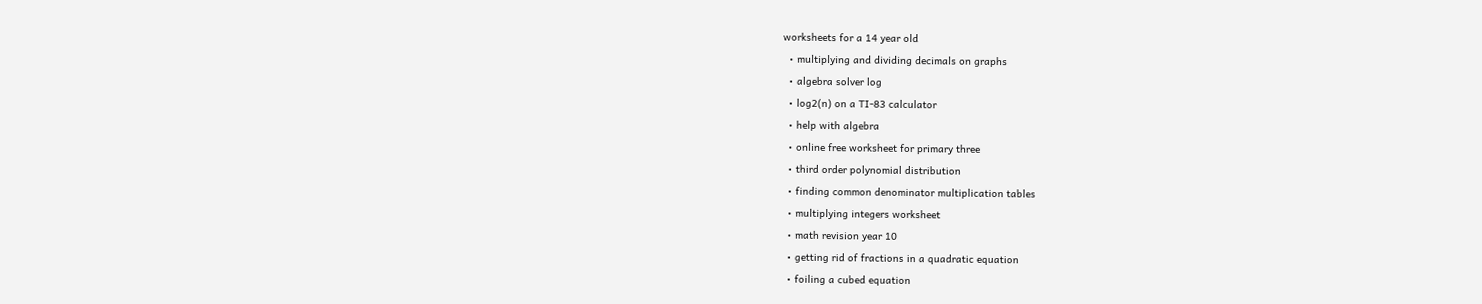worksheets for a 14 year old
  • multiplying and dividing decimals on graphs
  • algebra solver log
  • log2(n) on a TI-83 calculator
  • help with algebra
  • online free worksheet for primary three
  • third order polynomial distribution
  • finding common denominator multiplication tables
  • multiplying integers worksheet
  • math revision year 10
  • getting rid of fractions in a quadratic equation
  • foiling a cubed equation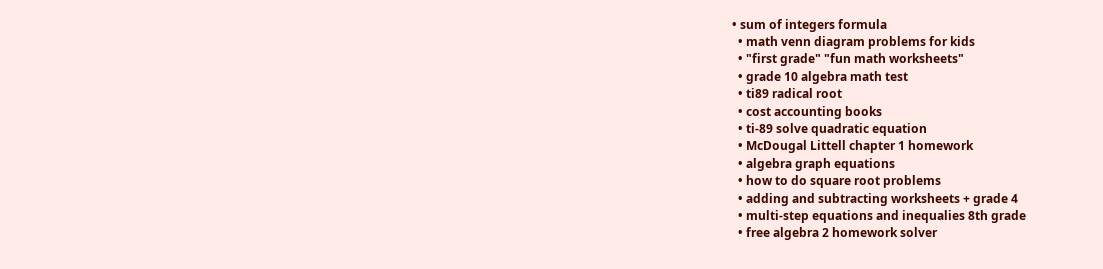• sum of integers formula
  • math venn diagram problems for kids
  • "first grade" "fun math worksheets"
  • grade 10 algebra math test
  • ti89 radical root
  • cost accounting books
  • ti-89 solve quadratic equation
  • McDougal Littell chapter 1 homework
  • algebra graph equations
  • how to do square root problems
  • adding and subtracting worksheets + grade 4
  • multi-step equations and inequalies 8th grade
  • free algebra 2 homework solver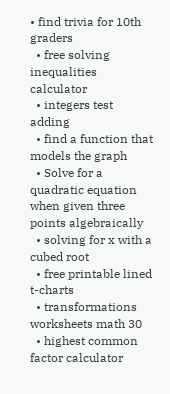• find trivia for 10th graders
  • free solving inequalities calculator
  • integers test adding
  • find a function that models the graph
  • Solve for a quadratic equation when given three points algebraically
  • solving for x with a cubed root
  • free printable lined t-charts
  • transformations worksheets math 30
  • highest common factor calculator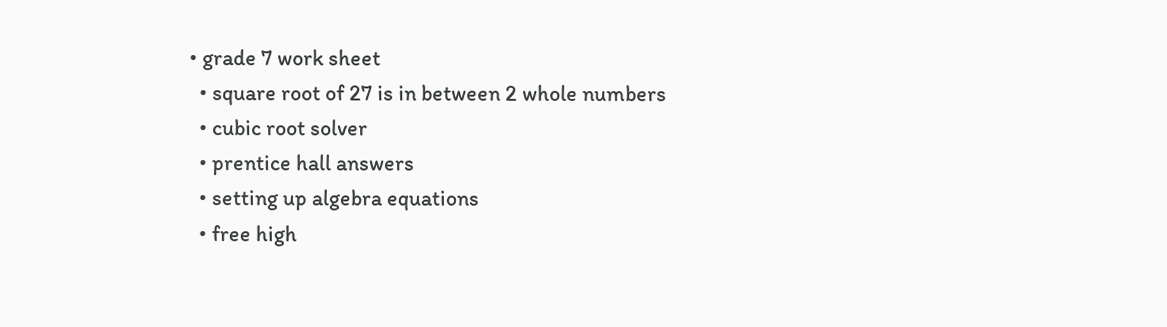• grade 7 work sheet
  • square root of 27 is in between 2 whole numbers
  • cubic root solver
  • prentice hall answers
  • setting up algebra equations
  • free high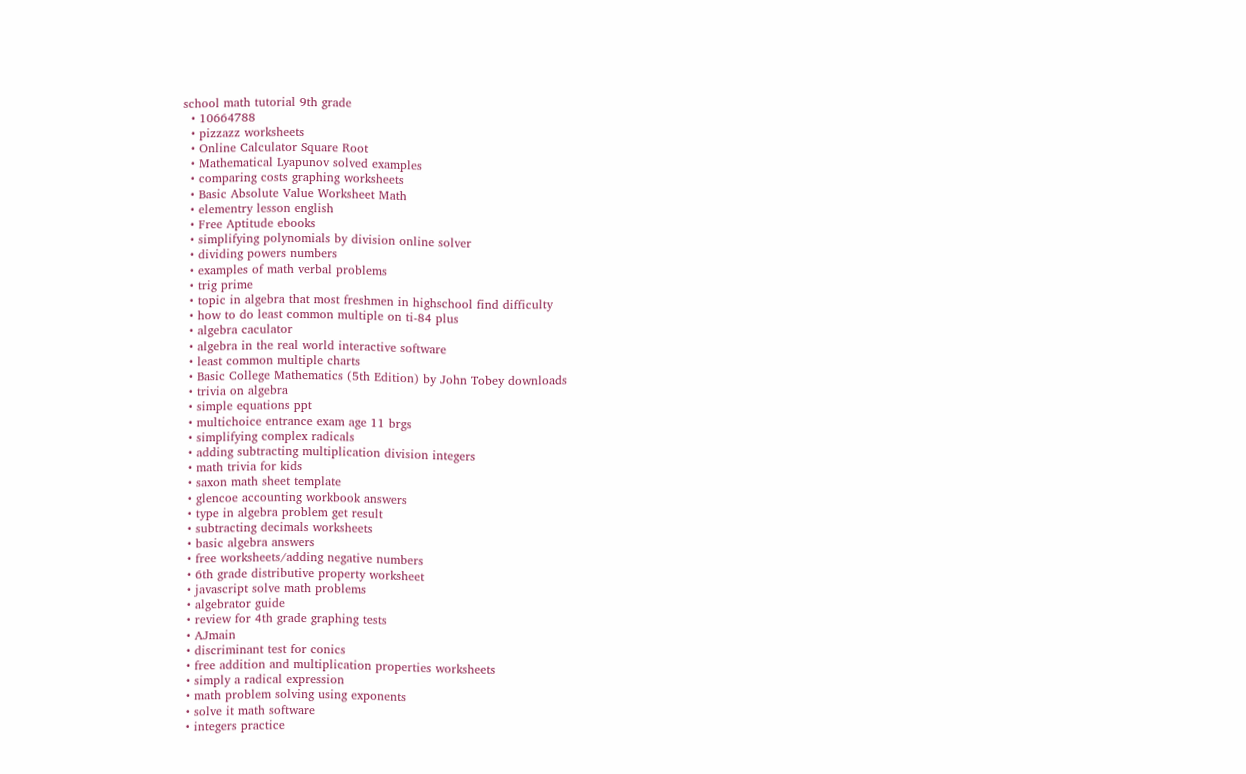school math tutorial 9th grade
  • 10664788
  • pizzazz worksheets
  • Online Calculator Square Root
  • Mathematical Lyapunov solved examples
  • comparing costs graphing worksheets
  • Basic Absolute Value Worksheet Math
  • elementry lesson english
  • Free Aptitude ebooks
  • simplifying polynomials by division online solver
  • dividing powers numbers
  • examples of math verbal problems
  • trig prime
  • topic in algebra that most freshmen in highschool find difficulty
  • how to do least common multiple on ti-84 plus
  • algebra caculator
  • algebra in the real world interactive software
  • least common multiple charts
  • Basic College Mathematics (5th Edition) by John Tobey downloads
  • trivia on algebra
  • simple equations ppt
  • multichoice entrance exam age 11 brgs
  • simplifying complex radicals
  • adding subtracting multiplication division integers
  • math trivia for kids
  • saxon math sheet template
  • glencoe accounting workbook answers
  • type in algebra problem get result
  • subtracting decimals worksheets
  • basic algebra answers
  • free worksheets/adding negative numbers
  • 6th grade distributive property worksheet
  • javascript solve math problems
  • algebrator guide
  • review for 4th grade graphing tests
  • AJmain
  • discriminant test for conics
  • free addition and multiplication properties worksheets
  • simply a radical expression
  • math problem solving using exponents
  • solve it math software
  • integers practice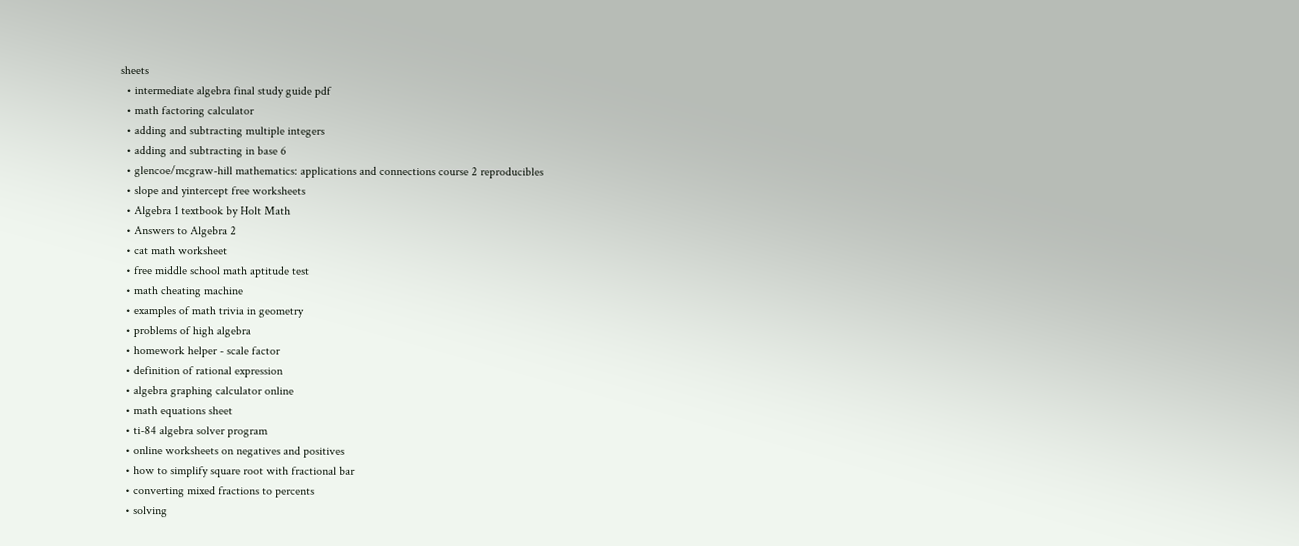sheets
  • intermediate algebra final study guide pdf
  • math factoring calculator
  • adding and subtracting multiple integers
  • adding and subtracting in base 6
  • glencoe/mcgraw-hill mathematics: applications and connections course 2 reproducibles
  • slope and yintercept free worksheets
  • Algebra 1 textbook by Holt Math
  • Answers to Algebra 2
  • cat math worksheet
  • free middle school math aptitude test
  • math cheating machine
  • examples of math trivia in geometry
  • problems of high algebra
  • homework helper - scale factor
  • definition of rational expression
  • algebra graphing calculator online
  • math equations sheet
  • ti-84 algebra solver program
  • online worksheets on negatives and positives
  • how to simplify square root with fractional bar
  • converting mixed fractions to percents
  • solving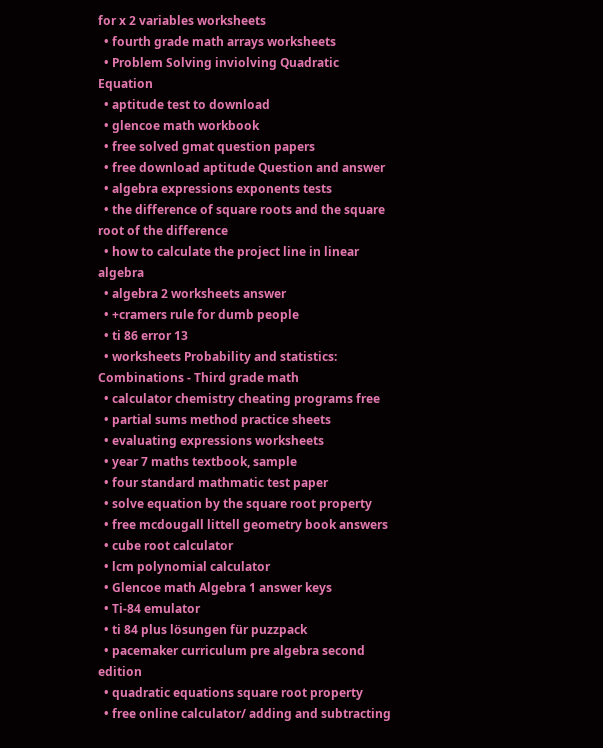for x 2 variables worksheets
  • fourth grade math arrays worksheets
  • Problem Solving inviolving Quadratic Equation
  • aptitude test to download
  • glencoe math workbook
  • free solved gmat question papers
  • free download aptitude Question and answer
  • algebra expressions exponents tests
  • the difference of square roots and the square root of the difference
  • how to calculate the project line in linear algebra
  • algebra 2 worksheets answer
  • +cramers rule for dumb people
  • ti 86 error 13
  • worksheets Probability and statistics: Combinations - Third grade math
  • calculator chemistry cheating programs free
  • partial sums method practice sheets
  • evaluating expressions worksheets
  • year 7 maths textbook, sample
  • four standard mathmatic test paper
  • solve equation by the square root property
  • free mcdougall littell geometry book answers
  • cube root calculator
  • lcm polynomial calculator
  • Glencoe math Algebra 1 answer keys
  • Ti-84 emulator
  • ti 84 plus lösungen für puzzpack
  • pacemaker curriculum pre algebra second edition
  • quadratic equations square root property
  • free online calculator/ adding and subtracting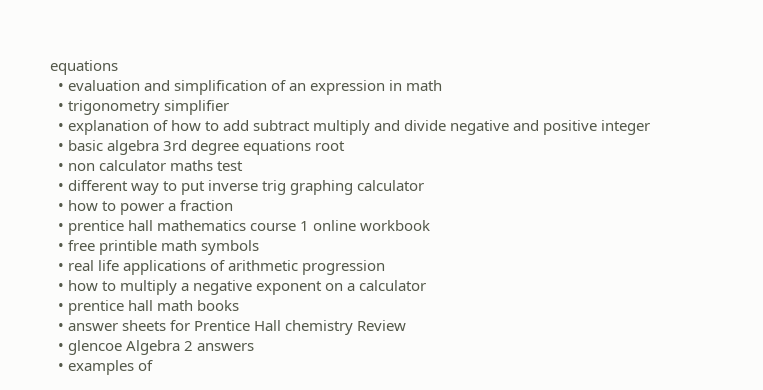equations
  • evaluation and simplification of an expression in math
  • trigonometry simplifier
  • explanation of how to add subtract multiply and divide negative and positive integer
  • basic algebra 3rd degree equations root
  • non calculator maths test
  • different way to put inverse trig graphing calculator
  • how to power a fraction
  • prentice hall mathematics course 1 online workbook
  • free printible math symbols
  • real life applications of arithmetic progression
  • how to multiply a negative exponent on a calculator
  • prentice hall math books
  • answer sheets for Prentice Hall chemistry Review
  • glencoe Algebra 2 answers
  • examples of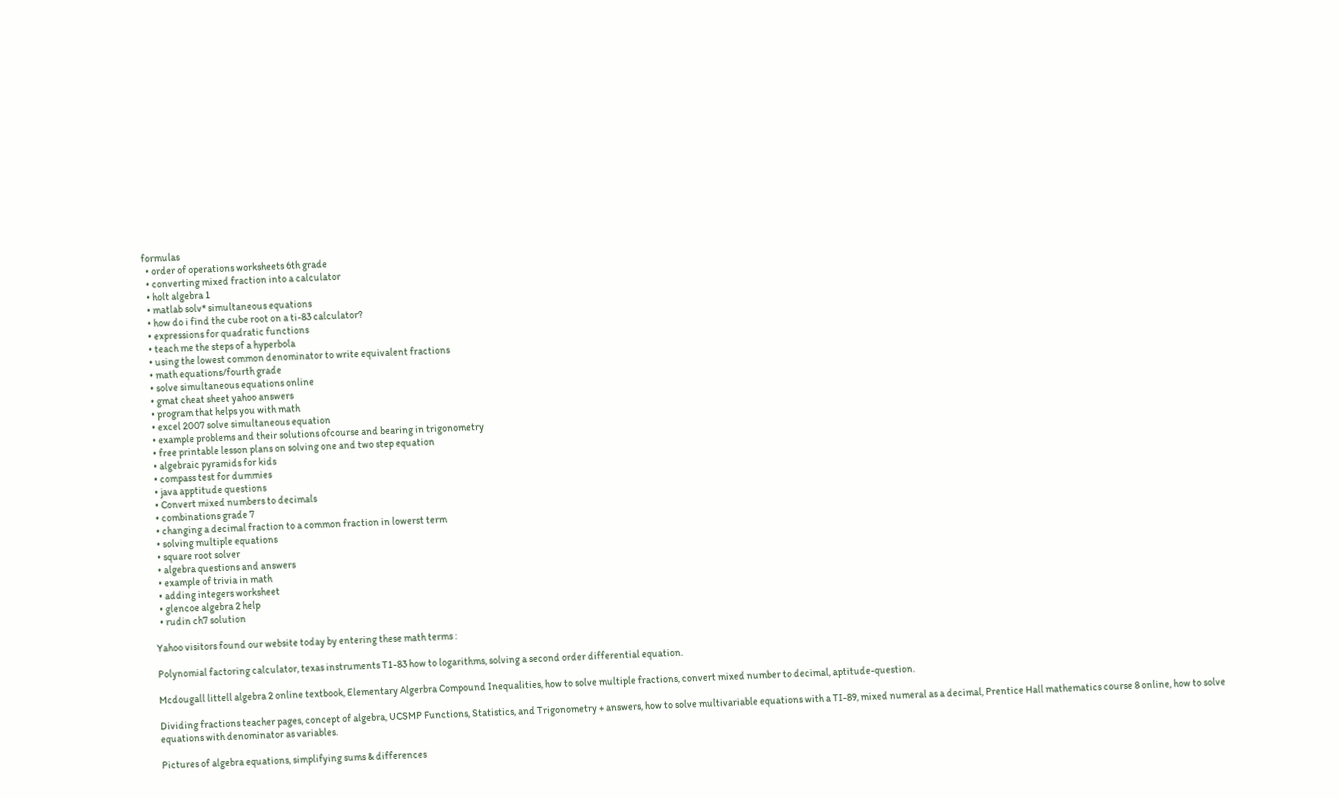formulas
  • order of operations worksheets 6th grade
  • converting mixed fraction into a calculator
  • holt algebra 1
  • matlab solv* simultaneous equations
  • how do i find the cube root on a ti-83 calculator?
  • expressions for quadratic functions
  • teach me the steps of a hyperbola
  • using the lowest common denominator to write equivalent fractions
  • math equations/fourth grade
  • solve simultaneous equations online
  • gmat cheat sheet yahoo answers
  • program that helps you with math
  • excel 2007 solve simultaneous equation
  • example problems and their solutions ofcourse and bearing in trigonometry
  • free printable lesson plans on solving one and two step equation
  • algebraic pyramids for kids
  • compass test for dummies
  • java apptitude questions
  • Convert mixed numbers to decimals
  • combinations grade 7
  • changing a decimal fraction to a common fraction in lowerst term
  • solving multiple equations
  • square root solver
  • algebra questions and answers
  • example of trivia in math
  • adding integers worksheet
  • glencoe algebra 2 help
  • rudin ch7 solution

Yahoo visitors found our website today by entering these math terms :

Polynomial factoring calculator, texas instruments T1-83 how to logarithms, solving a second order differential equation.

Mcdougall littell algebra 2 online textbook, Elementary Algerbra Compound Inequalities, how to solve multiple fractions, convert mixed number to decimal, aptitude-question.

Dividing fractions teacher pages, concept of algebra, UCSMP Functions, Statistics, and Trigonometry + answers, how to solve multivariable equations with a TI-89, mixed numeral as a decimal, Prentice Hall mathematics course 8 online, how to solve equations with denominator as variables.

Pictures of algebra equations, simplifying sums & differences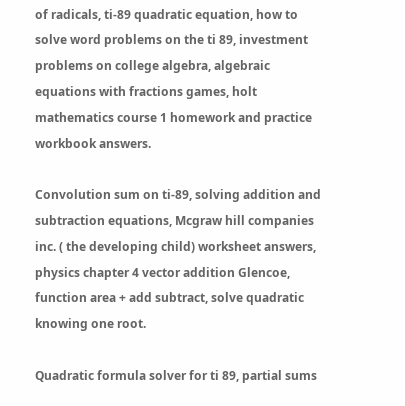of radicals, ti-89 quadratic equation, how to solve word problems on the ti 89, investment problems on college algebra, algebraic equations with fractions games, holt mathematics course 1 homework and practice workbook answers.

Convolution sum on ti-89, solving addition and subtraction equations, Mcgraw hill companies inc. ( the developing child) worksheet answers, physics chapter 4 vector addition Glencoe, function area + add subtract, solve quadratic knowing one root.

Quadratic formula solver for ti 89, partial sums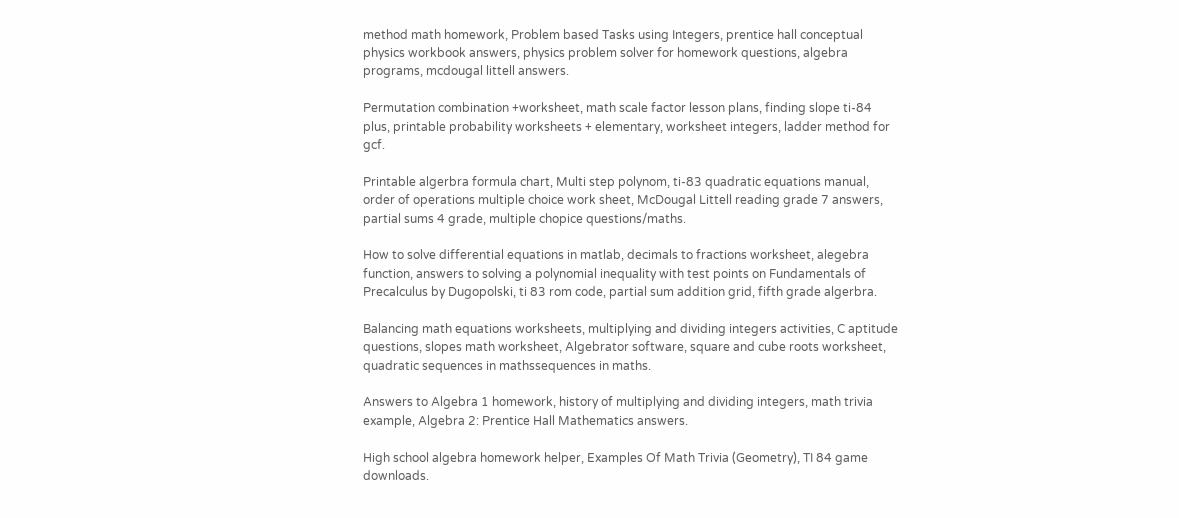method math homework, Problem based Tasks using Integers, prentice hall conceptual physics workbook answers, physics problem solver for homework questions, algebra programs, mcdougal littell answers.

Permutation combination +worksheet, math scale factor lesson plans, finding slope ti-84 plus, printable probability worksheets + elementary, worksheet integers, ladder method for gcf.

Printable algerbra formula chart, Multi step polynom, ti-83 quadratic equations manual, order of operations multiple choice work sheet, McDougal Littell reading grade 7 answers, partial sums 4 grade, multiple chopice questions/maths.

How to solve differential equations in matlab, decimals to fractions worksheet, alegebra function, answers to solving a polynomial inequality with test points on Fundamentals of Precalculus by Dugopolski, ti 83 rom code, partial sum addition grid, fifth grade algerbra.

Balancing math equations worksheets, multiplying and dividing integers activities, C aptitude questions, slopes math worksheet, Algebrator software, square and cube roots worksheet, quadratic sequences in mathssequences in maths.

Answers to Algebra 1 homework, history of multiplying and dividing integers, math trivia example, Algebra 2: Prentice Hall Mathematics answers.

High school algebra homework helper, Examples Of Math Trivia (Geometry), TI 84 game downloads.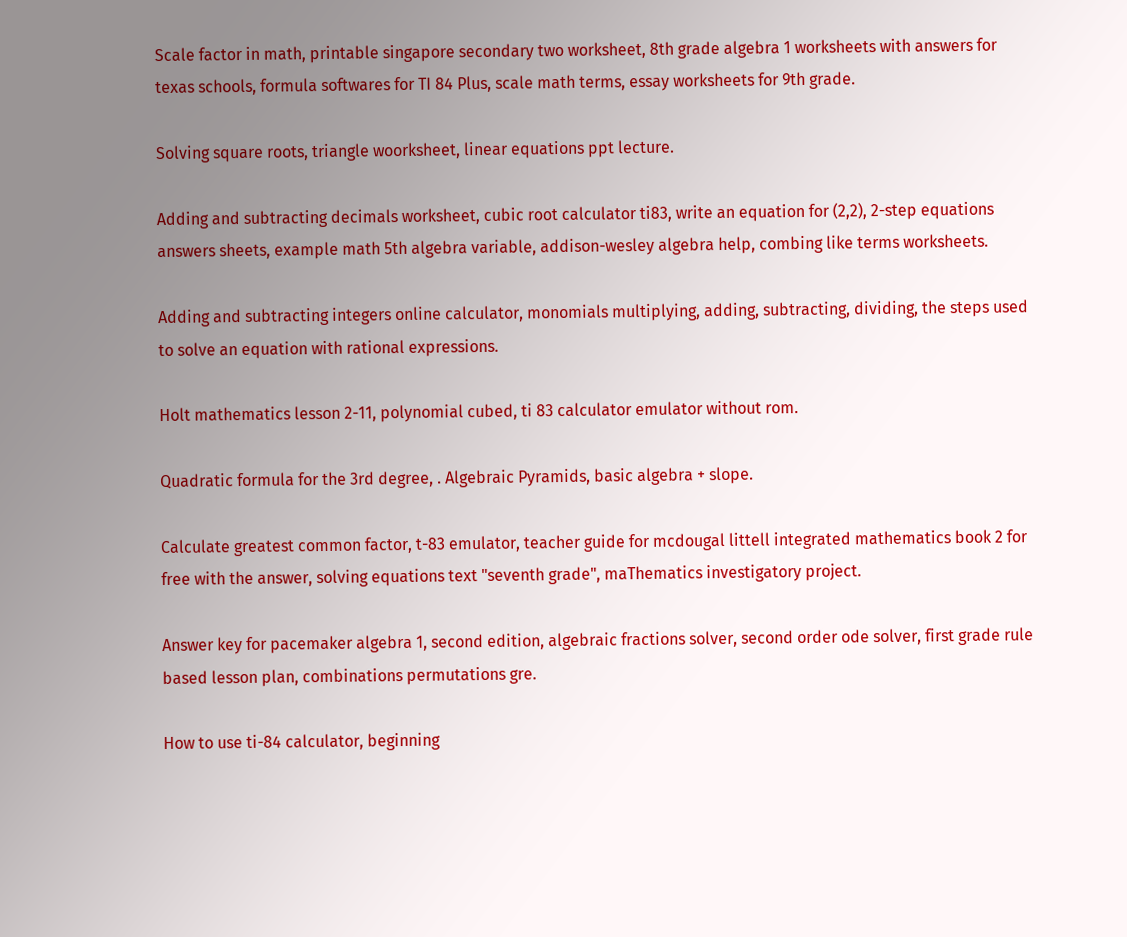Scale factor in math, printable singapore secondary two worksheet, 8th grade algebra 1 worksheets with answers for texas schools, formula softwares for TI 84 Plus, scale math terms, essay worksheets for 9th grade.

Solving square roots, triangle woorksheet, linear equations ppt lecture.

Adding and subtracting decimals worksheet, cubic root calculator ti83, write an equation for (2,2), 2-step equations answers sheets, example math 5th algebra variable, addison-wesley algebra help, combing like terms worksheets.

Adding and subtracting integers online calculator, monomials multiplying, adding, subtracting, dividing, the steps used to solve an equation with rational expressions.

Holt mathematics lesson 2-11, polynomial cubed, ti 83 calculator emulator without rom.

Quadratic formula for the 3rd degree, . Algebraic Pyramids, basic algebra + slope.

Calculate greatest common factor, t-83 emulator, teacher guide for mcdougal littell integrated mathematics book 2 for free with the answer, solving equations text "seventh grade", maThematics investigatory project.

Answer key for pacemaker algebra 1, second edition, algebraic fractions solver, second order ode solver, first grade rule based lesson plan, combinations permutations gre.

How to use ti-84 calculator, beginning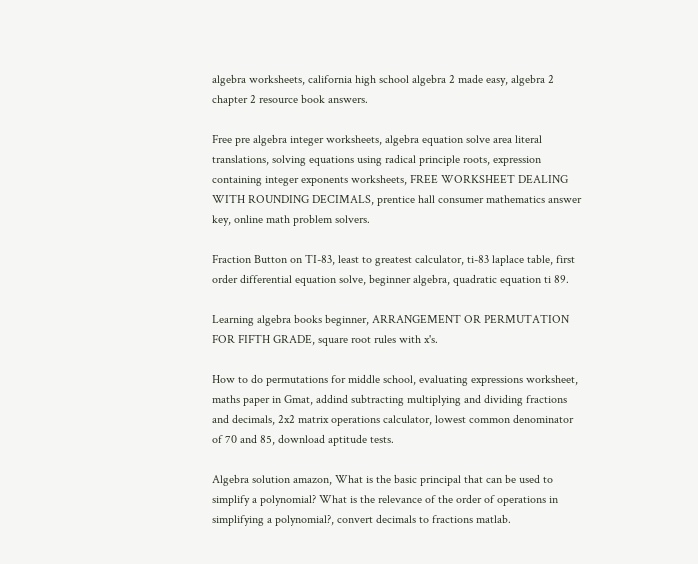algebra worksheets, california high school algebra 2 made easy, algebra 2 chapter 2 resource book answers.

Free pre algebra integer worksheets, algebra equation solve area literal translations, solving equations using radical principle roots, expression containing integer exponents worksheets, FREE WORKSHEET DEALING WITH ROUNDING DECIMALS, prentice hall consumer mathematics answer key, online math problem solvers.

Fraction Button on TI-83, least to greatest calculator, ti-83 laplace table, first order differential equation solve, beginner algebra, quadratic equation ti 89.

Learning algebra books beginner, ARRANGEMENT OR PERMUTATION FOR FIFTH GRADE, square root rules with x's.

How to do permutations for middle school, evaluating expressions worksheet, maths paper in Gmat, addind subtracting multiplying and dividing fractions and decimals, 2x2 matrix operations calculator, lowest common denominator of 70 and 85, download aptitude tests.

Algebra solution amazon, What is the basic principal that can be used to simplify a polynomial? What is the relevance of the order of operations in simplifying a polynomial?, convert decimals to fractions matlab.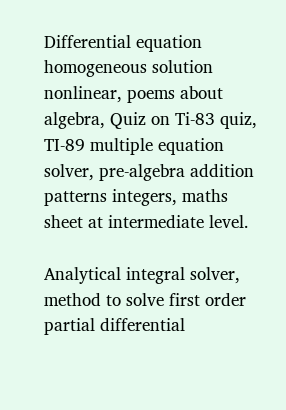Differential equation homogeneous solution nonlinear, poems about algebra, Quiz on Ti-83 quiz, TI-89 multiple equation solver, pre-algebra addition patterns integers, maths sheet at intermediate level.

Analytical integral solver, method to solve first order partial differential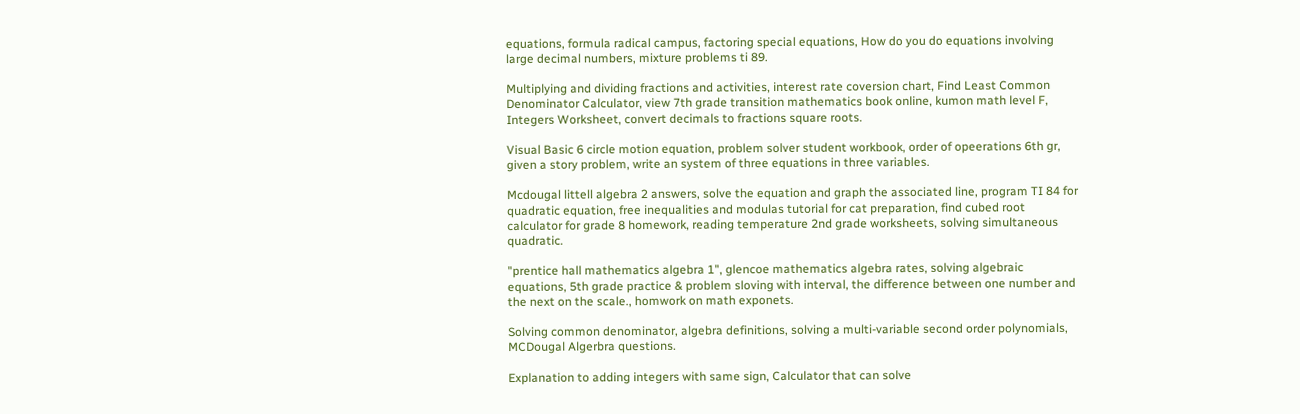equations, formula radical campus, factoring special equations, How do you do equations involving large decimal numbers, mixture problems ti 89.

Multiplying and dividing fractions and activities, interest rate coversion chart, Find Least Common Denominator Calculator, view 7th grade transition mathematics book online, kumon math level F, Integers Worksheet, convert decimals to fractions square roots.

Visual Basic 6 circle motion equation, problem solver student workbook, order of opeerations 6th gr, given a story problem, write an system of three equations in three variables.

Mcdougal littell algebra 2 answers, solve the equation and graph the associated line, program TI 84 for quadratic equation, free inequalities and modulas tutorial for cat preparation, find cubed root calculator for grade 8 homework, reading temperature 2nd grade worksheets, solving simultaneous quadratic.

"prentice hall mathematics algebra 1", glencoe mathematics algebra rates, solving algebraic equations, 5th grade practice & problem sloving with interval, the difference between one number and the next on the scale., homwork on math exponets.

Solving common denominator, algebra definitions, solving a multi-variable second order polynomials, MCDougal Algerbra questions.

Explanation to adding integers with same sign, Calculator that can solve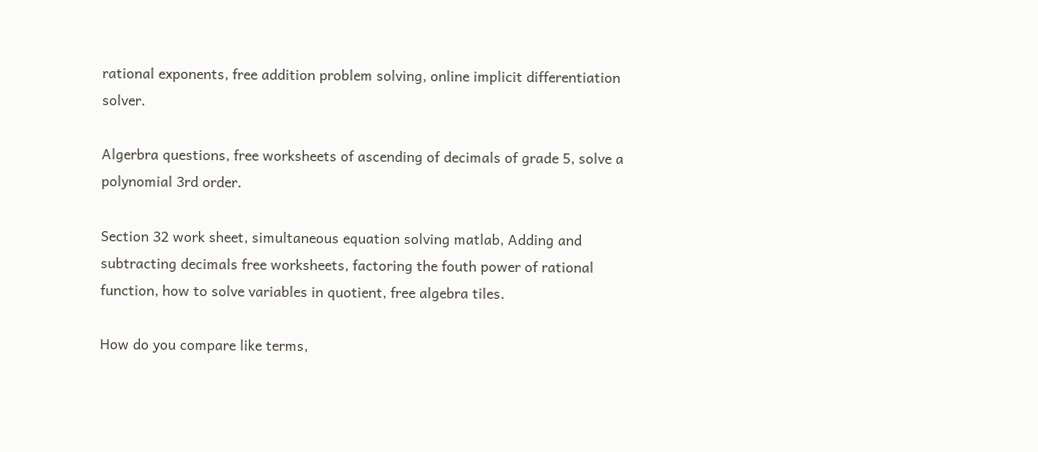rational exponents, free addition problem solving, online implicit differentiation solver.

Algerbra questions, free worksheets of ascending of decimals of grade 5, solve a polynomial 3rd order.

Section 32 work sheet, simultaneous equation solving matlab, Adding and subtracting decimals free worksheets, factoring the fouth power of rational function, how to solve variables in quotient, free algebra tiles.

How do you compare like terms,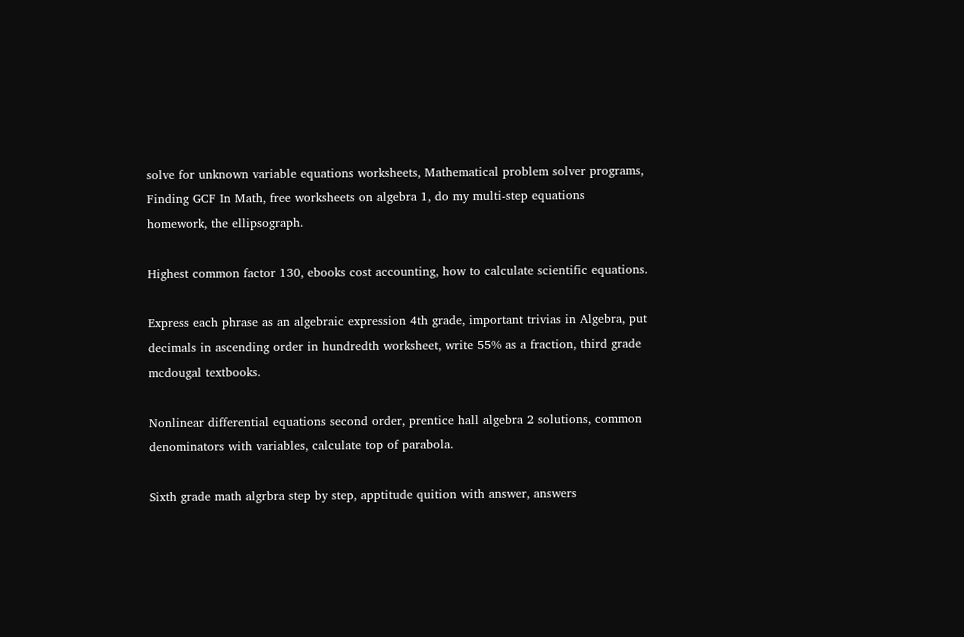solve for unknown variable equations worksheets, Mathematical problem solver programs, Finding GCF In Math, free worksheets on algebra 1, do my multi-step equations homework, the ellipsograph.

Highest common factor 130, ebooks cost accounting, how to calculate scientific equations.

Express each phrase as an algebraic expression 4th grade, important trivias in Algebra, put decimals in ascending order in hundredth worksheet, write 55% as a fraction, third grade mcdougal textbooks.

Nonlinear differential equations second order, prentice hall algebra 2 solutions, common denominators with variables, calculate top of parabola.

Sixth grade math algrbra step by step, apptitude quition with answer, answers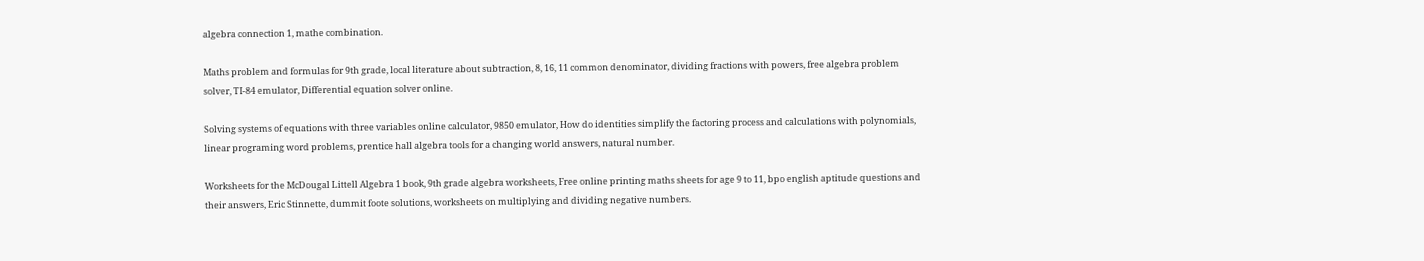algebra connection 1, mathe combination.

Maths problem and formulas for 9th grade, local literature about subtraction, 8, 16, 11 common denominator, dividing fractions with powers, free algebra problem solver, TI-84 emulator, Differential equation solver online.

Solving systems of equations with three variables online calculator, 9850 emulator, How do identities simplify the factoring process and calculations with polynomials, linear programing word problems, prentice hall algebra tools for a changing world answers, natural number.

Worksheets for the McDougal Littell Algebra 1 book, 9th grade algebra worksheets, Free online printing maths sheets for age 9 to 11, bpo english aptitude questions and their answers, Eric Stinnette, dummit foote solutions, worksheets on multiplying and dividing negative numbers.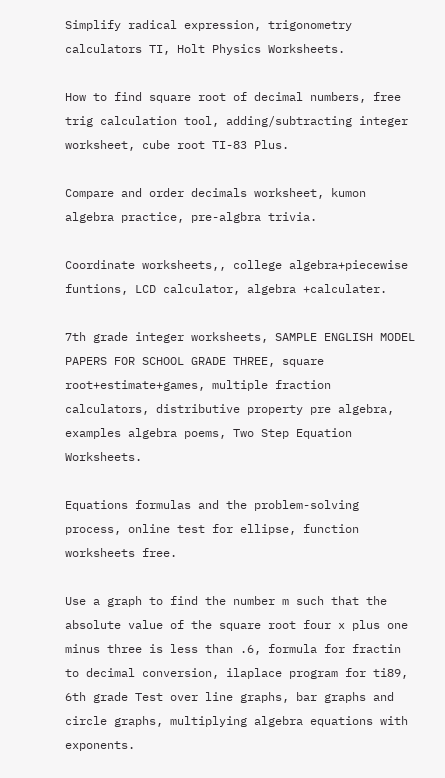Simplify radical expression, trigonometry calculators TI, Holt Physics Worksheets.

How to find square root of decimal numbers, free trig calculation tool, adding/subtracting integer worksheet, cube root TI-83 Plus.

Compare and order decimals worksheet, kumon algebra practice, pre-algbra trivia.

Coordinate worksheets,, college algebra+piecewise funtions, LCD calculator, algebra +calculater.

7th grade integer worksheets, SAMPLE ENGLISH MODEL PAPERS FOR SCHOOL GRADE THREE, square root+estimate+games, multiple fraction calculators, distributive property pre algebra, examples algebra poems, Two Step Equation Worksheets.

Equations formulas and the problem-solving process, online test for ellipse, function worksheets free.

Use a graph to find the number m such that the absolute value of the square root four x plus one minus three is less than .6, formula for fractin to decimal conversion, ilaplace program for ti89, 6th grade Test over line graphs, bar graphs and circle graphs, multiplying algebra equations with exponents.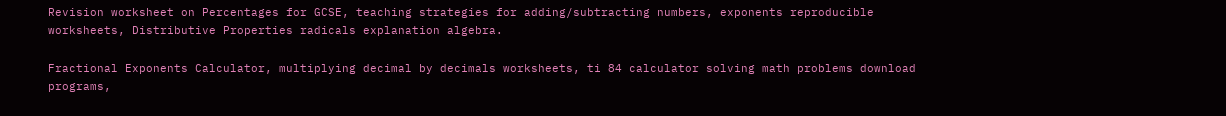Revision worksheet on Percentages for GCSE, teaching strategies for adding/subtracting numbers, exponents reproducible worksheets, Distributive Properties radicals explanation algebra.

Fractional Exponents Calculator, multiplying decimal by decimals worksheets, ti 84 calculator solving math problems download programs,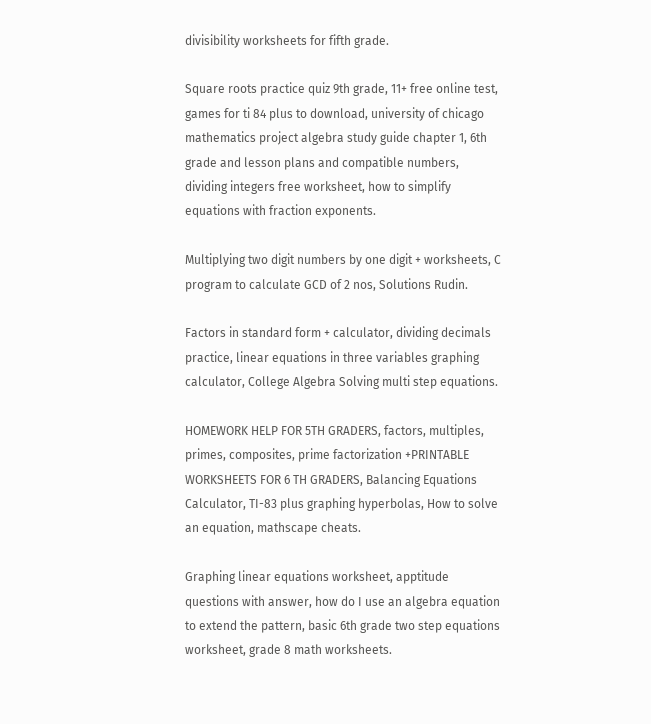divisibility worksheets for fifth grade.

Square roots practice quiz 9th grade, 11+ free online test, games for ti 84 plus to download, university of chicago mathematics project algebra study guide chapter 1, 6th grade and lesson plans and compatible numbers, dividing integers free worksheet, how to simplify equations with fraction exponents.

Multiplying two digit numbers by one digit + worksheets, C program to calculate GCD of 2 nos, Solutions Rudin.

Factors in standard form + calculator, dividing decimals practice, linear equations in three variables graphing calculator, College Algebra Solving multi step equations.

HOMEWORK HELP FOR 5TH GRADERS, factors, multiples, primes, composites, prime factorization +PRINTABLE WORKSHEETS FOR 6 TH GRADERS, Balancing Equations Calculator, TI-83 plus graphing hyperbolas, How to solve an equation, mathscape cheats.

Graphing linear equations worksheet, apptitude questions with answer, how do I use an algebra equation to extend the pattern, basic 6th grade two step equations worksheet, grade 8 math worksheets.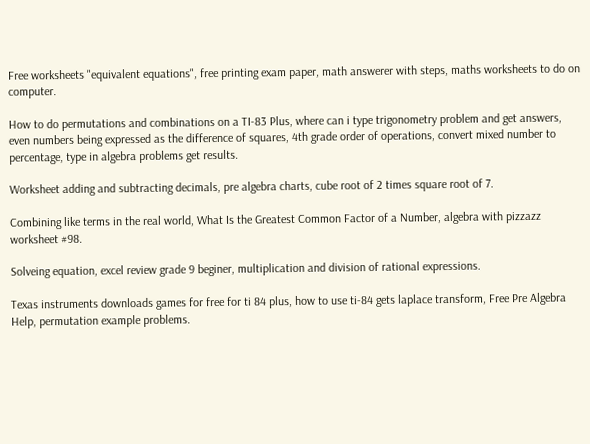Free worksheets "equivalent equations", free printing exam paper, math answerer with steps, maths worksheets to do on computer.

How to do permutations and combinations on a TI-83 Plus, where can i type trigonometry problem and get answers, even numbers being expressed as the difference of squares, 4th grade order of operations, convert mixed number to percentage, type in algebra problems get results.

Worksheet adding and subtracting decimals, pre algebra charts, cube root of 2 times square root of 7.

Combining like terms in the real world, What Is the Greatest Common Factor of a Number, algebra with pizzazz worksheet #98.

Solveing equation, excel review grade 9 beginer, multiplication and division of rational expressions.

Texas instruments downloads games for free for ti 84 plus, how to use ti-84 gets laplace transform, Free Pre Algebra Help, permutation example problems.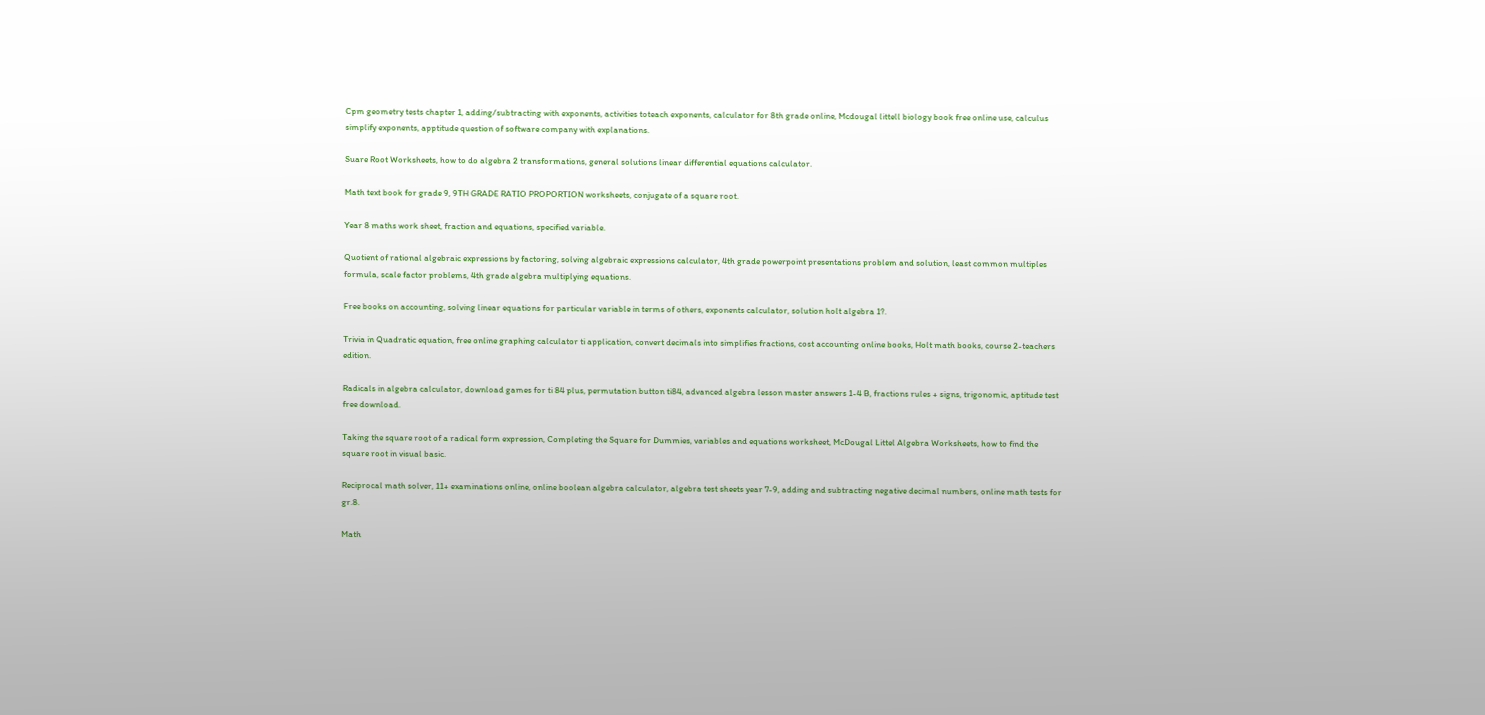Cpm geometry tests chapter 1, adding/subtracting with exponents, activities toteach exponents, calculator for 8th grade online, Mcdougal littell biology book free online use, calculus simplify exponents, apptitude question of software company with explanations.

Suare Root Worksheets, how to do algebra 2 transformations, general solutions linear differential equations calculator.

Math text book for grade 9, 9TH GRADE RATIO PROPORTION worksheets, conjugate of a square root.

Year 8 maths work sheet, fraction and equations, specified variable.

Quotient of rational algebraic expressions by factoring, solving algebraic expressions calculator, 4th grade powerpoint presentations problem and solution, least common multiples formula, scale factor problems, 4th grade algebra multiplying equations.

Free books on accounting, solving linear equations for particular variable in terms of others, exponents calculator, solution holt algebra 1?.

Trivia in Quadratic equation, free online graphing calculator ti application, convert decimals into simplifies fractions, cost accounting online books, Holt math books, course 2-teachers edition.

Radicals in algebra calculator, download games for ti 84 plus, permutation button ti84, advanced algebra lesson master answers 1-4 B, fractions rules + signs, trigonomic, aptitude test free download.

Taking the square root of a radical form expression, Completing the Square for Dummies, variables and equations worksheet, McDougal Littel Algebra Worksheets, how to find the square root in visual basic.

Reciprocal math solver, 11+ examinations online, online boolean algebra calculator, algebra test sheets year 7-9, adding and subtracting negative decimal numbers, online math tests for gr.8.

Math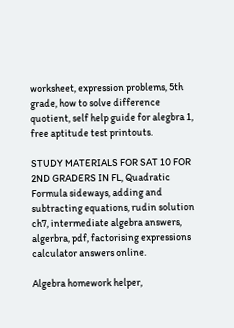worksheet, expression problems, 5th grade, how to solve difference quotient, self help guide for alegbra 1, free aptitude test printouts.

STUDY MATERIALS FOR SAT 10 FOR 2ND GRADERS IN FL, Quadratic Formula sideways, adding and subtracting equations, rudin solution ch7, intermediate algebra answers, algerbra, pdf, factorising expressions calculator answers online.

Algebra homework helper,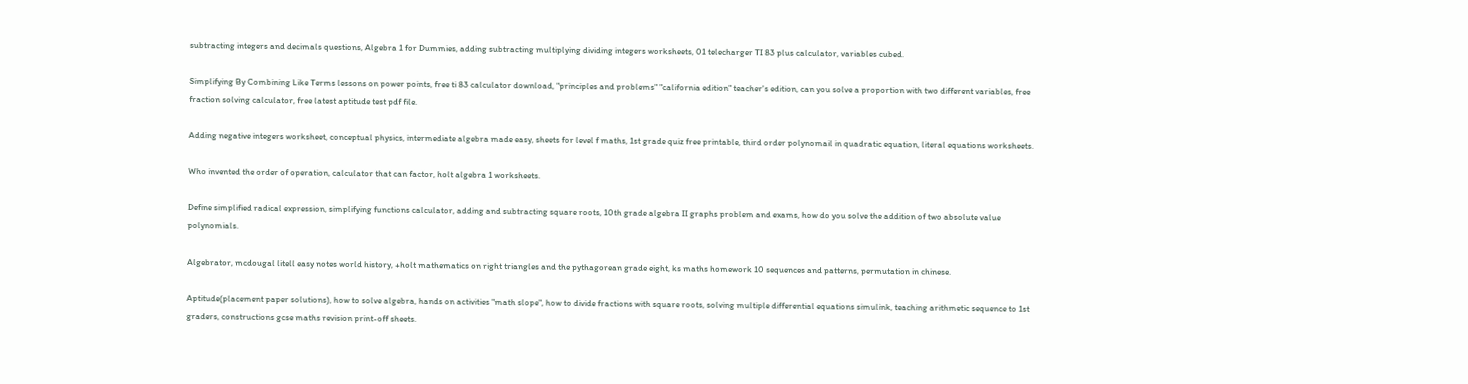subtracting integers and decimals questions, Algebra 1 for Dummies, adding subtracting multiplying dividing integers worksheets, 01 telecharger TI 83 plus calculator, variables cubed.

Simplifying By Combining Like Terms lessons on power points, free ti 83 calculator download, "principles and problems" "california edition" teacher's edition, can you solve a proportion with two different variables, free fraction solving calculator, free latest aptitude test pdf file.

Adding negative integers worksheet, conceptual physics, intermediate algebra made easy, sheets for level f maths, 1st grade quiz free printable, third order polynomail in quadratic equation, literal equations worksheets.

Who invented the order of operation, calculator that can factor, holt algebra 1 worksheets.

Define simplified radical expression, simplifying functions calculator, adding and subtracting square roots, 10th grade algebra II graphs problem and exams, how do you solve the addition of two absolute value polynomials.

Algebrator, mcdougal litell easy notes world history, +holt mathematics on right triangles and the pythagorean grade eight, ks maths homework 10 sequences and patterns, permutation in chinese.

Aptitude(placement paper solutions), how to solve algebra, hands on activities "math slope", how to divide fractions with square roots, solving multiple differential equations simulink, teaching arithmetic sequence to 1st graders, constructions gcse maths revision print-off sheets.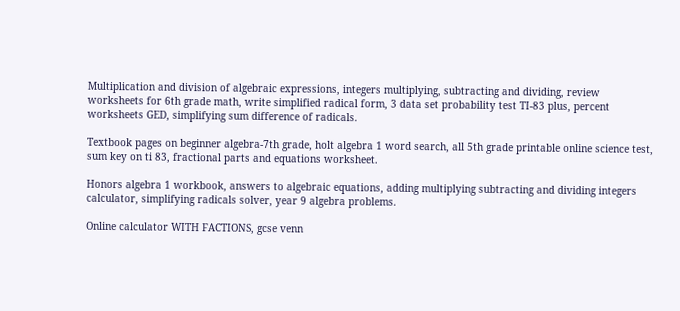Multiplication and division of algebraic expressions, integers multiplying, subtracting and dividing, review worksheets for 6th grade math, write simplified radical form, 3 data set probability test TI-83 plus, percent worksheets GED, simplifying sum difference of radicals.

Textbook pages on beginner algebra-7th grade, holt algebra 1 word search, all 5th grade printable online science test, sum key on ti 83, fractional parts and equations worksheet.

Honors algebra 1 workbook, answers to algebraic equations, adding multiplying subtracting and dividing integers calculator, simplifying radicals solver, year 9 algebra problems.

Online calculator WITH FACTIONS, gcse venn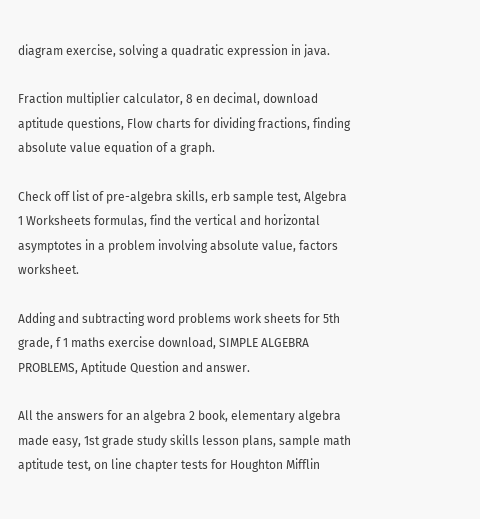diagram exercise, solving a quadratic expression in java.

Fraction multiplier calculator, 8 en decimal, download aptitude questions, Flow charts for dividing fractions, finding absolute value equation of a graph.

Check off list of pre-algebra skills, erb sample test, Algebra 1 Worksheets formulas, find the vertical and horizontal asymptotes in a problem involving absolute value, factors worksheet.

Adding and subtracting word problems work sheets for 5th grade, f 1 maths exercise download, SIMPLE ALGEBRA PROBLEMS, Aptitude Question and answer.

All the answers for an algebra 2 book, elementary algebra made easy, 1st grade study skills lesson plans, sample math aptitude test, on line chapter tests for Houghton Mifflin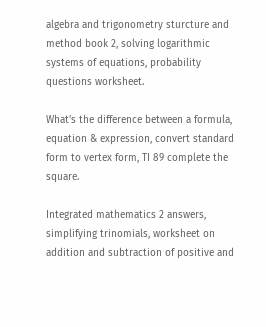algebra and trigonometry sturcture and method book 2, solving logarithmic systems of equations, probability questions worksheet.

What's the difference between a formula, equation & expression, convert standard form to vertex form, TI 89 complete the square.

Integrated mathematics 2 answers, simplifying trinomials, worksheet on addition and subtraction of positive and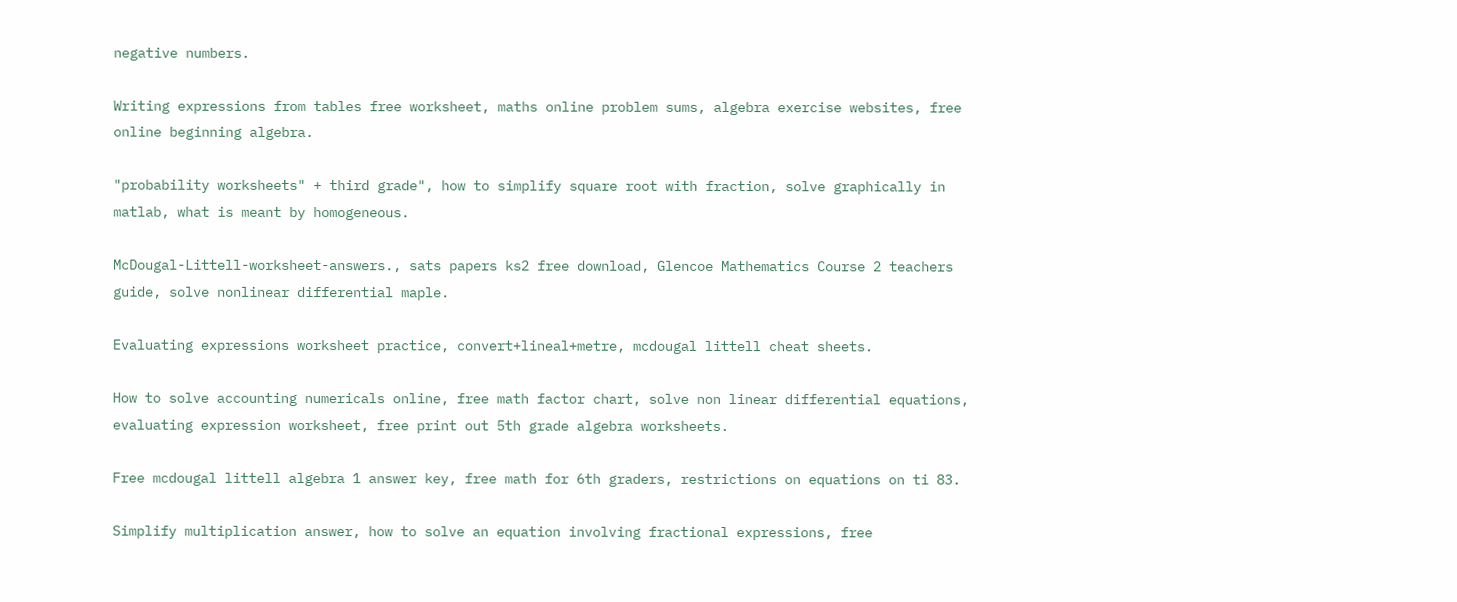negative numbers.

Writing expressions from tables free worksheet, maths online problem sums, algebra exercise websites, free online beginning algebra.

"probability worksheets" + third grade", how to simplify square root with fraction, solve graphically in matlab, what is meant by homogeneous.

McDougal-Littell-worksheet-answers., sats papers ks2 free download, Glencoe Mathematics Course 2 teachers guide, solve nonlinear differential maple.

Evaluating expressions worksheet practice, convert+lineal+metre, mcdougal littell cheat sheets.

How to solve accounting numericals online, free math factor chart, solve non linear differential equations, evaluating expression worksheet, free print out 5th grade algebra worksheets.

Free mcdougal littell algebra 1 answer key, free math for 6th graders, restrictions on equations on ti 83.

Simplify multiplication answer, how to solve an equation involving fractional expressions, free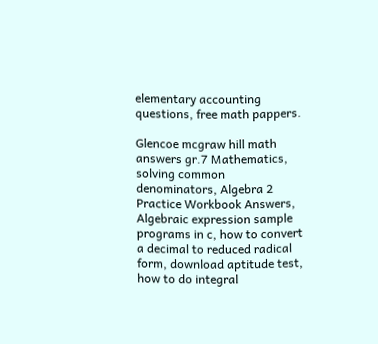elementary accounting questions, free math pappers.

Glencoe mcgraw hill math answers gr.7 Mathematics, solving common denominators, Algebra 2 Practice Workbook Answers, Algebraic expression sample programs in c, how to convert a decimal to reduced radical form, download aptitude test, how to do integral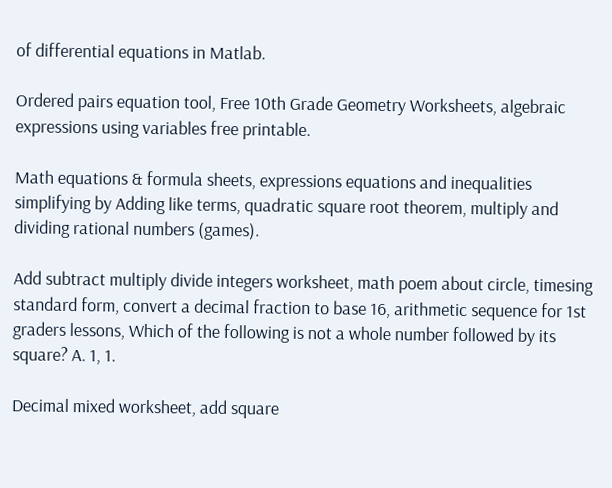of differential equations in Matlab.

Ordered pairs equation tool, Free 10th Grade Geometry Worksheets, algebraic expressions using variables free printable.

Math equations & formula sheets, expressions equations and inequalities simplifying by Adding like terms, quadratic square root theorem, multiply and dividing rational numbers (games).

Add subtract multiply divide integers worksheet, math poem about circle, timesing standard form, convert a decimal fraction to base 16, arithmetic sequence for 1st graders lessons, Which of the following is not a whole number followed by its square? A. 1, 1.

Decimal mixed worksheet, add square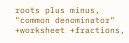roots plus minus, "common denominator" +worksheet +fractions,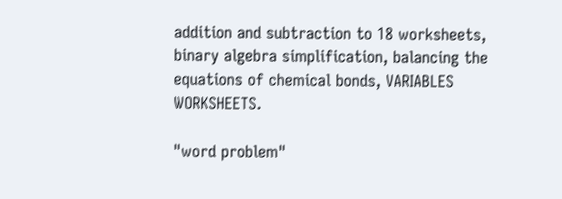addition and subtraction to 18 worksheets, binary algebra simplification, balancing the equations of chemical bonds, VARIABLES WORKSHEETS.

"word problem"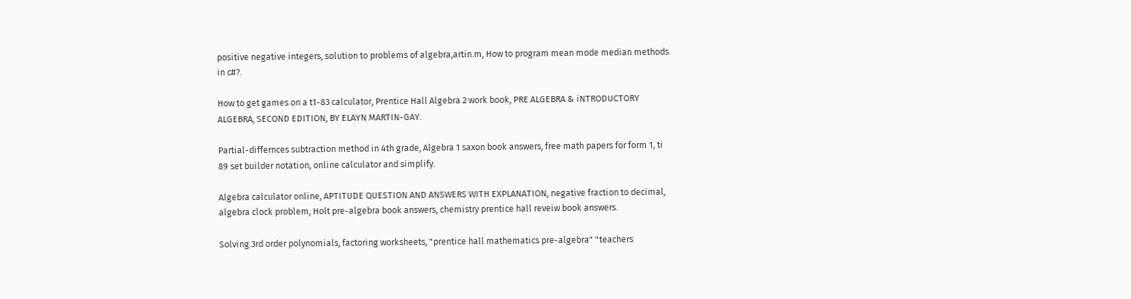positive negative integers, solution to problems of algebra,artin.m, How to program mean mode median methods in c#?.

How to get games on a t1-83 calculator, Prentice Hall Algebra 2 work book, PRE ALGEBRA & iNTRODUCTORY ALGEBRA, SECOND EDITION, BY ELAYN MARTIN-GAY.

Partial-differnces subtraction method in 4th grade, Algebra 1 saxon book answers, free math papers for form 1, ti 89 set builder notation, online calculator and simplify.

Algebra calculator online, APTITUDE QUESTION AND ANSWERS WITH EXPLANATION, negative fraction to decimal, algebra clock problem, Holt pre-algebra book answers, chemistry prentice hall reveiw book answers.

Solving 3rd order polynomials, factoring worksheets, "prentice hall mathematics pre-algebra" "teachers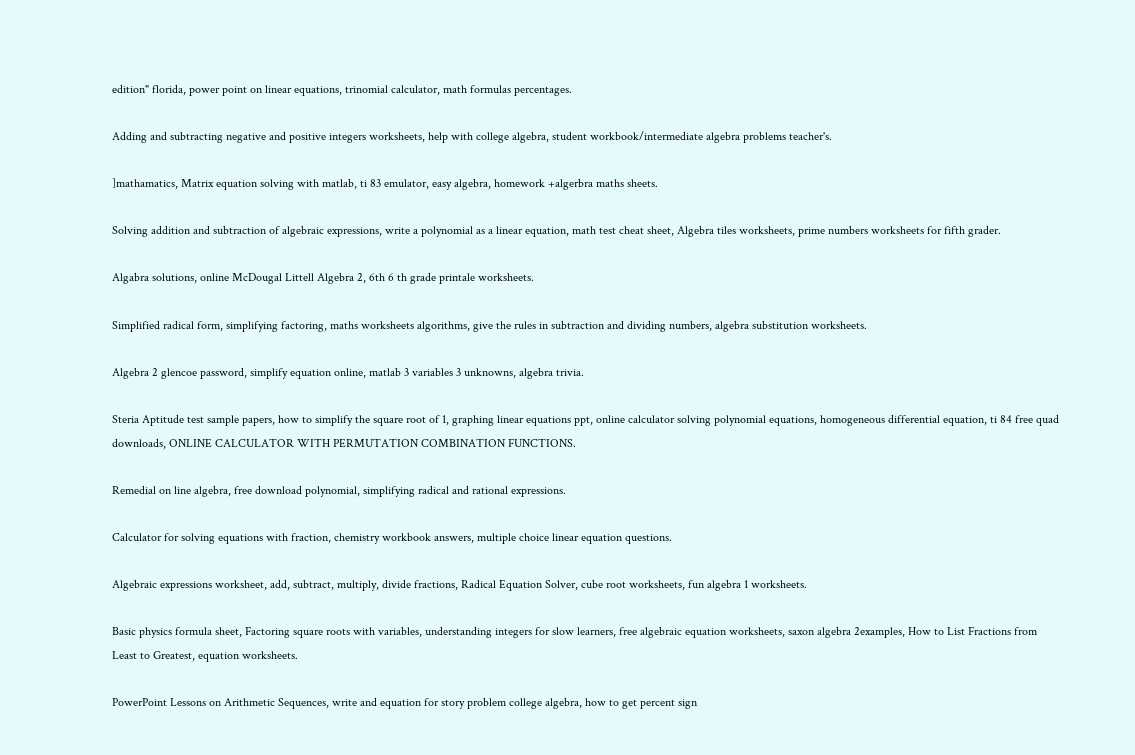edition" florida, power point on linear equations, trinomial calculator, math formulas percentages.

Adding and subtracting negative and positive integers worksheets, help with college algebra, student workbook/intermediate algebra problems teacher's.

]mathamatics, Matrix equation solving with matlab, ti 83 emulator, easy algebra, homework +algerbra maths sheets.

Solving addition and subtraction of algebraic expressions, write a polynomial as a linear equation, math test cheat sheet, Algebra tiles worksheets, prime numbers worksheets for fifth grader.

Algabra solutions, online McDougal Littell Algebra 2, 6th 6 th grade printale worksheets.

Simplified radical form, simplifying factoring, maths worksheets algorithms, give the rules in subtraction and dividing numbers, algebra substitution worksheets.

Algebra 2 glencoe password, simplify equation online, matlab 3 variables 3 unknowns, algebra trivia.

Steria Aptitude test sample papers, how to simplify the square root of 1, graphing linear equations ppt, online calculator solving polynomial equations, homogeneous differential equation, ti 84 free quad downloads, ONLINE CALCULATOR WITH PERMUTATION COMBINATION FUNCTIONS.

Remedial on line algebra, free download polynomial, simplifying radical and rational expressions.

Calculator for solving equations with fraction, chemistry workbook answers, multiple choice linear equation questions.

Algebraic expressions worksheet, add, subtract, multiply, divide fractions, Radical Equation Solver, cube root worksheets, fun algebra 1 worksheets.

Basic physics formula sheet, Factoring square roots with variables, understanding integers for slow learners, free algebraic equation worksheets, saxon algebra 2examples, How to List Fractions from Least to Greatest, equation worksheets.

PowerPoint Lessons on Arithmetic Sequences, write and equation for story problem college algebra, how to get percent sign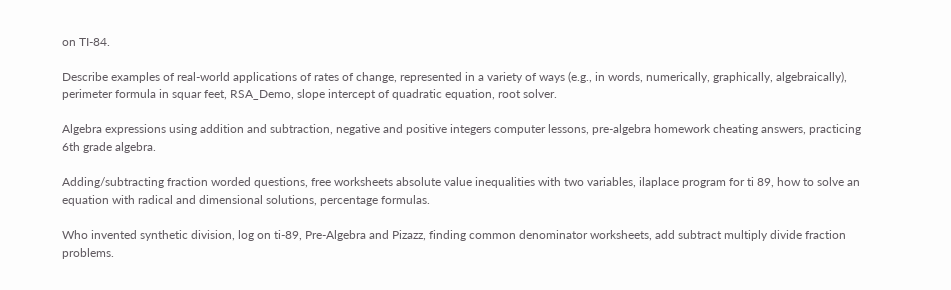on TI-84.

Describe examples of real-world applications of rates of change, represented in a variety of ways (e.g., in words, numerically, graphically, algebraically), perimeter formula in squar feet, RSA_Demo, slope intercept of quadratic equation, root solver.

Algebra expressions using addition and subtraction, negative and positive integers computer lessons, pre-algebra homework cheating answers, practicing 6th grade algebra.

Adding/subtracting fraction worded questions, free worksheets absolute value inequalities with two variables, ilaplace program for ti 89, how to solve an equation with radical and dimensional solutions, percentage formulas.

Who invented synthetic division, log on ti-89, Pre-Algebra and Pizazz, finding common denominator worksheets, add subtract multiply divide fraction problems.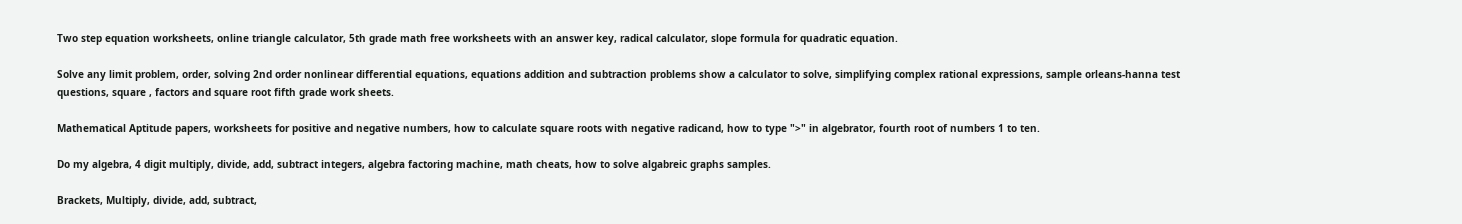Two step equation worksheets, online triangle calculator, 5th grade math free worksheets with an answer key, radical calculator, slope formula for quadratic equation.

Solve any limit problem, order, solving 2nd order nonlinear differential equations, equations addition and subtraction problems show a calculator to solve, simplifying complex rational expressions, sample orleans-hanna test questions, square , factors and square root fifth grade work sheets.

Mathematical Aptitude papers, worksheets for positive and negative numbers, how to calculate square roots with negative radicand, how to type ">" in algebrator, fourth root of numbers 1 to ten.

Do my algebra, 4 digit multiply, divide, add, subtract integers, algebra factoring machine, math cheats, how to solve algabreic graphs samples.

Brackets, Multiply, divide, add, subtract,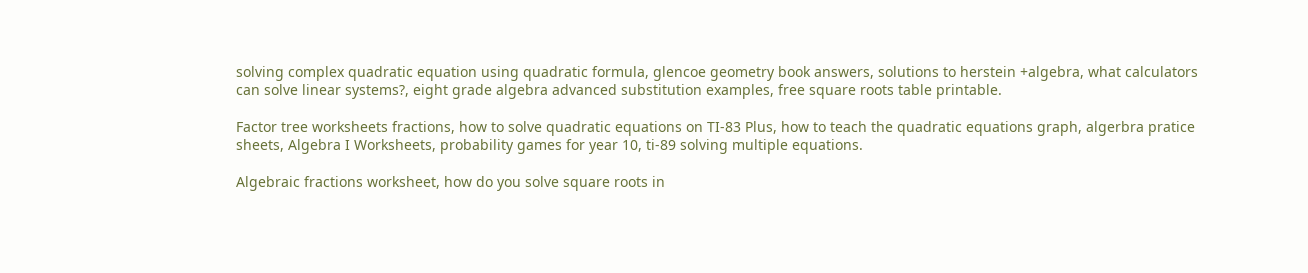solving complex quadratic equation using quadratic formula, glencoe geometry book answers, solutions to herstein +algebra, what calculators can solve linear systems?, eight grade algebra advanced substitution examples, free square roots table printable.

Factor tree worksheets fractions, how to solve quadratic equations on TI-83 Plus, how to teach the quadratic equations graph, algerbra pratice sheets, Algebra I Worksheets, probability games for year 10, ti-89 solving multiple equations.

Algebraic fractions worksheet, how do you solve square roots in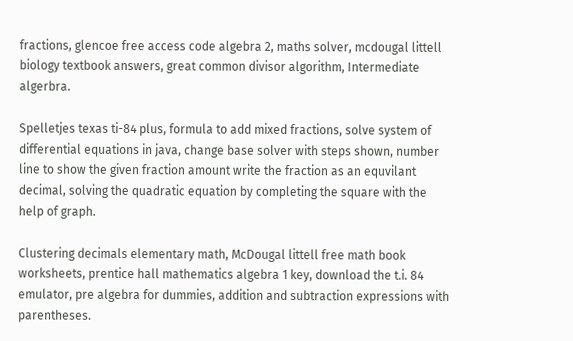fractions, glencoe free access code algebra 2, maths solver, mcdougal littell biology textbook answers, great common divisor algorithm, Intermediate algerbra.

Spelletjes texas ti-84 plus, formula to add mixed fractions, solve system of differential equations in java, change base solver with steps shown, number line to show the given fraction amount write the fraction as an equvilant decimal, solving the quadratic equation by completing the square with the help of graph.

Clustering decimals elementary math, McDougal littell free math book worksheets, prentice hall mathematics algebra 1 key, download the t.i. 84 emulator, pre algebra for dummies, addition and subtraction expressions with parentheses.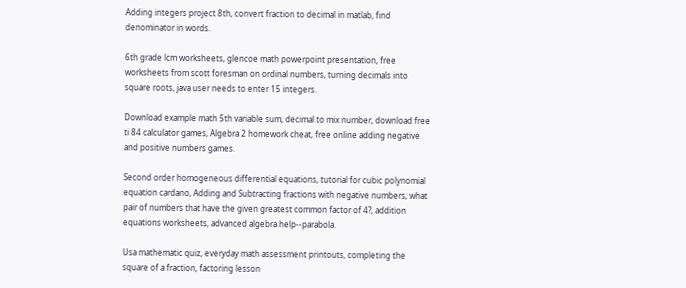Adding integers project 8th, convert fraction to decimal in matlab, find denominator in words.

6th grade lcm worksheets, glencoe math powerpoint presentation, free worksheets from scott foresman on ordinal numbers, turning decimals into square roots, java user needs to enter 15 integers.

Download example math 5th variable sum, decimal to mix number, download free ti 84 calculator games, Algebra 2 homework cheat, free online adding negative and positive numbers games.

Second order homogeneous differential equations, tutorial for cubic polynomial equation cardano, Adding and Subtracting fractions with negative numbers, what pair of numbers that have the given greatest common factor of 4?, addition equations worksheets, advanced algebra help--parabola.

Usa mathematic quiz, everyday math assessment printouts, completing the square of a fraction, factoring lesson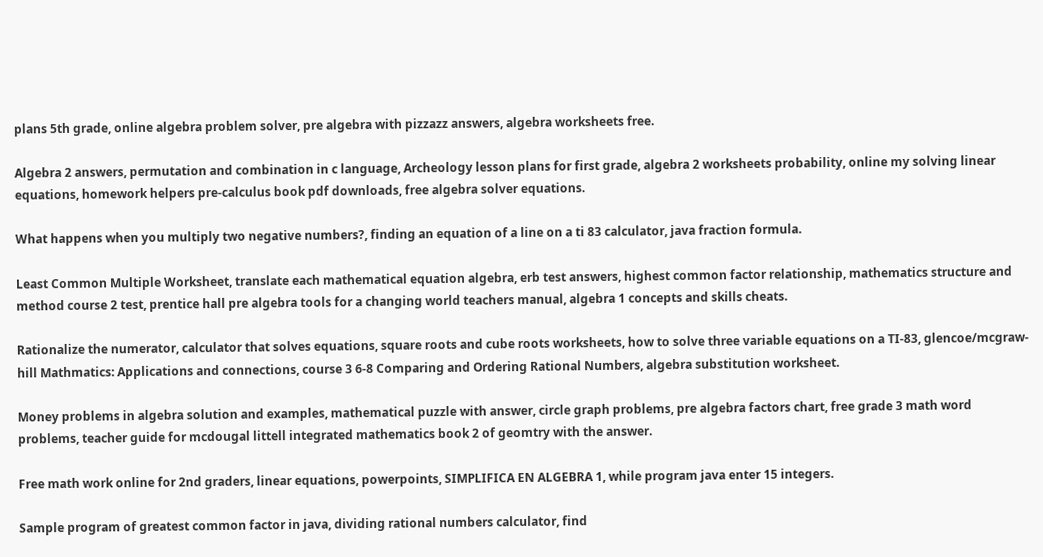plans 5th grade, online algebra problem solver, pre algebra with pizzazz answers, algebra worksheets free.

Algebra 2 answers, permutation and combination in c language, Archeology lesson plans for first grade, algebra 2 worksheets probability, online my solving linear equations, homework helpers pre-calculus book pdf downloads, free algebra solver equations.

What happens when you multiply two negative numbers?, finding an equation of a line on a ti 83 calculator, java fraction formula.

Least Common Multiple Worksheet, translate each mathematical equation algebra, erb test answers, highest common factor relationship, mathematics structure and method course 2 test, prentice hall pre algebra tools for a changing world teachers manual, algebra 1 concepts and skills cheats.

Rationalize the numerator, calculator that solves equations, square roots and cube roots worksheets, how to solve three variable equations on a TI-83, glencoe/mcgraw-hill Mathmatics: Applications and connections, course 3 6-8 Comparing and Ordering Rational Numbers, algebra substitution worksheet.

Money problems in algebra solution and examples, mathematical puzzle with answer, circle graph problems, pre algebra factors chart, free grade 3 math word problems, teacher guide for mcdougal littell integrated mathematics book 2 of geomtry with the answer.

Free math work online for 2nd graders, linear equations, powerpoints, SIMPLIFICA EN ALGEBRA 1, while program java enter 15 integers.

Sample program of greatest common factor in java, dividing rational numbers calculator, find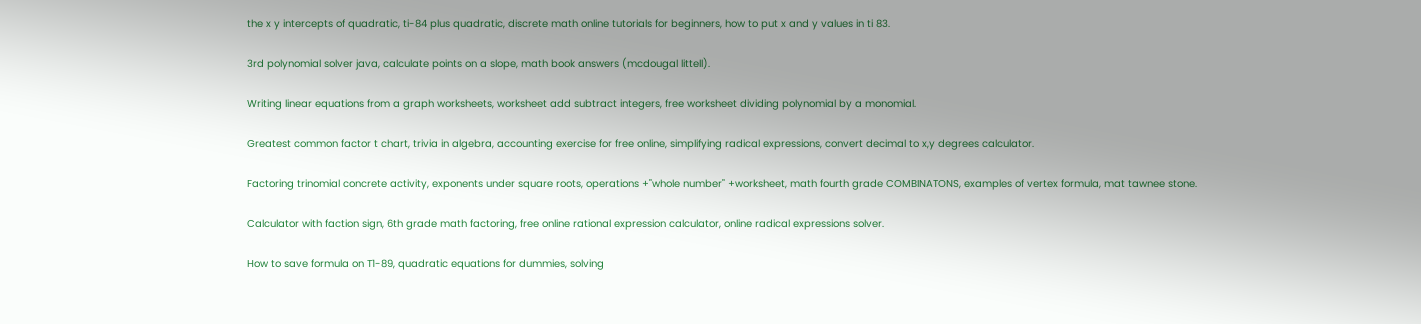the x y intercepts of quadratic, ti-84 plus quadratic, discrete math online tutorials for beginners, how to put x and y values in ti 83.

3rd polynomial solver java, calculate points on a slope, math book answers (mcdougal littell).

Writing linear equations from a graph worksheets, worksheet add subtract integers, free worksheet dividing polynomial by a monomial.

Greatest common factor t chart, trivia in algebra, accounting exercise for free online, simplifying radical expressions, convert decimal to x,y degrees calculator.

Factoring trinomial concrete activity, exponents under square roots, operations +"whole number" +worksheet, math fourth grade COMBINATONS, examples of vertex formula, mat tawnee stone.

Calculator with faction sign, 6th grade math factoring, free online rational expression calculator, online radical expressions solver.

How to save formula on T1-89, quadratic equations for dummies, solving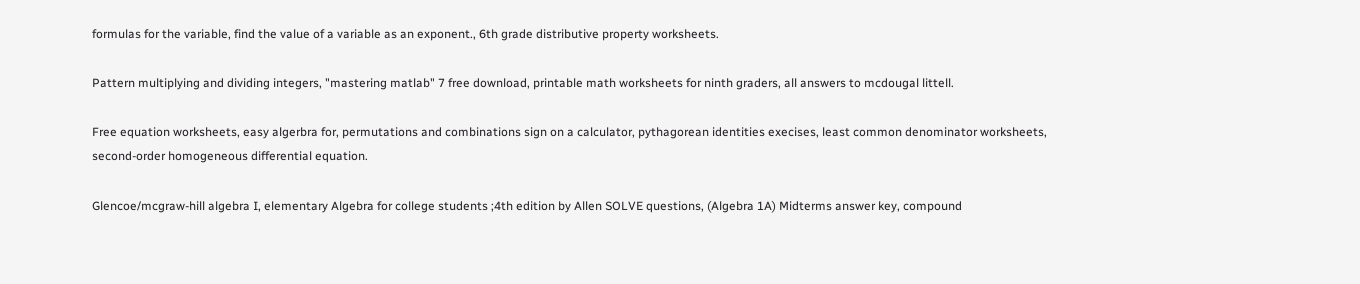formulas for the variable, find the value of a variable as an exponent., 6th grade distributive property worksheets.

Pattern multiplying and dividing integers, "mastering matlab" 7 free download, printable math worksheets for ninth graders, all answers to mcdougal littell.

Free equation worksheets, easy algerbra for, permutations and combinations sign on a calculator, pythagorean identities execises, least common denominator worksheets, second-order homogeneous differential equation.

Glencoe/mcgraw-hill algebra I, elementary Algebra for college students ;4th edition by Allen SOLVE questions, (Algebra 1A) Midterms answer key, compound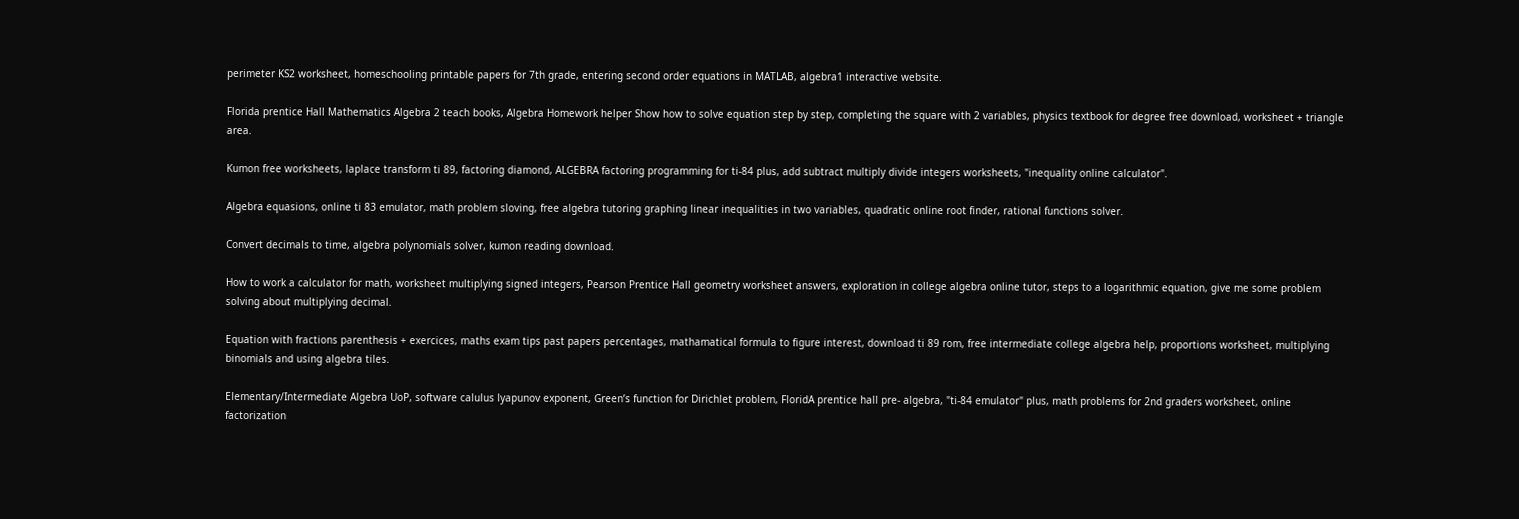perimeter KS2 worksheet, homeschooling printable papers for 7th grade, entering second order equations in MATLAB, algebra1 interactive website.

Florida prentice Hall Mathematics Algebra 2 teach books, Algebra Homework helper Show how to solve equation step by step, completing the square with 2 variables, physics textbook for degree free download, worksheet + triangle area.

Kumon free worksheets, laplace transform ti 89, factoring diamond, ALGEBRA factoring programming for ti-84 plus, add subtract multiply divide integers worksheets, "inequality online calculator".

Algebra equasions, online ti 83 emulator, math problem sloving, free algebra tutoring graphing linear inequalities in two variables, quadratic online root finder, rational functions solver.

Convert decimals to time, algebra polynomials solver, kumon reading download.

How to work a calculator for math, worksheet multiplying signed integers, Pearson Prentice Hall geometry worksheet answers, exploration in college algebra online tutor, steps to a logarithmic equation, give me some problem solving about multiplying decimal.

Equation with fractions parenthesis + exercices, maths exam tips past papers percentages, mathamatical formula to figure interest, download ti 89 rom, free intermediate college algebra help, proportions worksheet, multiplying binomials and using algebra tiles.

Elementary/Intermediate Algebra UoP, software calulus lyapunov exponent, Green’s function for Dirichlet problem, FloridA prentice hall pre- algebra, "ti-84 emulator" plus, math problems for 2nd graders worksheet, online factorization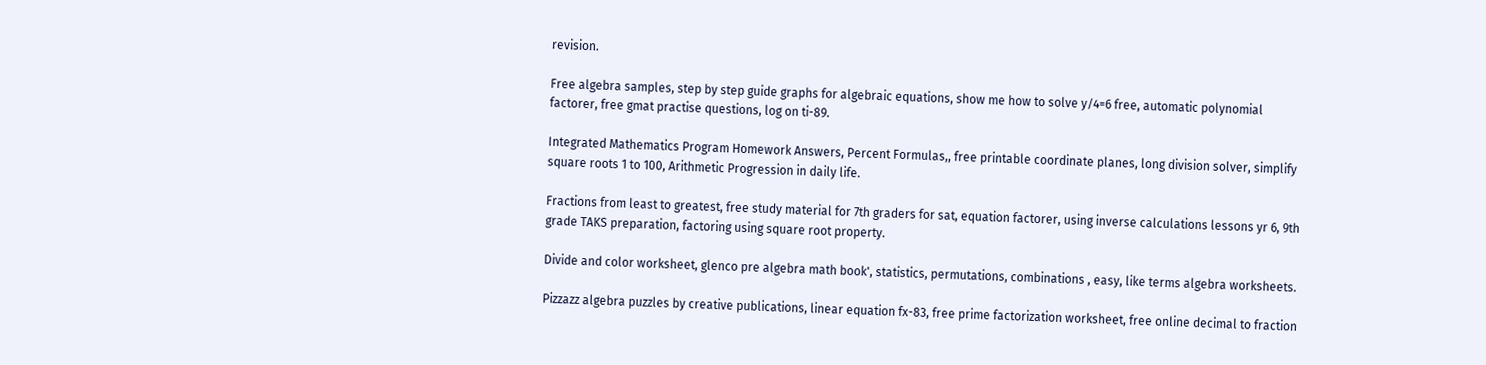revision.

Free algebra samples, step by step guide graphs for algebraic equations, show me how to solve y/4=6 free, automatic polynomial factorer, free gmat practise questions, log on ti-89.

Integrated Mathematics Program Homework Answers, Percent Formulas,, free printable coordinate planes, long division solver, simplify square roots 1 to 100, Arithmetic Progression in daily life.

Fractions from least to greatest, free study material for 7th graders for sat, equation factorer, using inverse calculations lessons yr 6, 9th grade TAKS preparation, factoring using square root property.

Divide and color worksheet, glenco pre algebra math book', statistics, permutations, combinations , easy, like terms algebra worksheets.

Pizzazz algebra puzzles by creative publications, linear equation fx-83, free prime factorization worksheet, free online decimal to fraction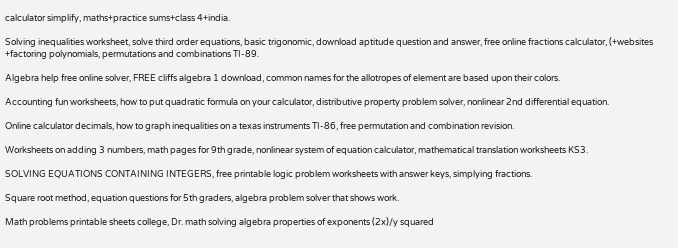calculator simplify, maths+practice sums+class 4+india.

Solving inequalities worksheet, solve third order equations, basic trigonomic, download aptitude question and answer, free online fractions calculator, (+websites +factoring polynomials, permutations and combinations TI-89.

Algebra help free online solver, FREE cliffs algebra 1 download, common names for the allotropes of element are based upon their colors.

Accounting fun worksheets, how to put quadratic formula on your calculator, distributive property problem solver, nonlinear 2nd differential equation.

Online calculator decimals, how to graph inequalities on a texas instruments TI-86, free permutation and combination revision.

Worksheets on adding 3 numbers, math pages for 9th grade, nonlinear system of equation calculator, mathematical translation worksheets KS3.

SOLVING EQUATIONS CONTAINING INTEGERS, free printable logic problem worksheets with answer keys, simplying fractions.

Square root method, equation questions for 5th graders, algebra problem solver that shows work.

Math problems printable sheets college, Dr. math solving algebra properties of exponents (2x)/y squared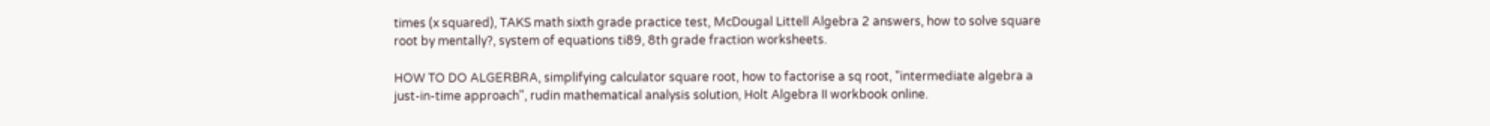times (x squared), TAKS math sixth grade practice test, McDougal Littell Algebra 2 answers, how to solve square root by mentally?, system of equations ti89, 8th grade fraction worksheets.

HOW TO DO ALGERBRA, simplifying calculator square root, how to factorise a sq root, "intermediate algebra a just-in-time approach", rudin mathematical analysis solution, Holt Algebra II workbook online.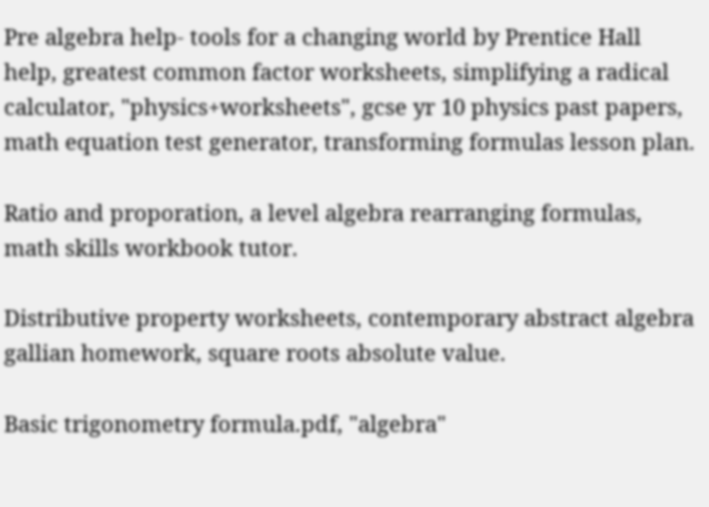Pre algebra help- tools for a changing world by Prentice Hall help, greatest common factor worksheets, simplifying a radical calculator, "physics+worksheets", gcse yr 10 physics past papers, math equation test generator, transforming formulas lesson plan.

Ratio and proporation, a level algebra rearranging formulas, math skills workbook tutor.

Distributive property worksheets, contemporary abstract algebra gallian homework, square roots absolute value.

Basic trigonometry formula.pdf, "algebra"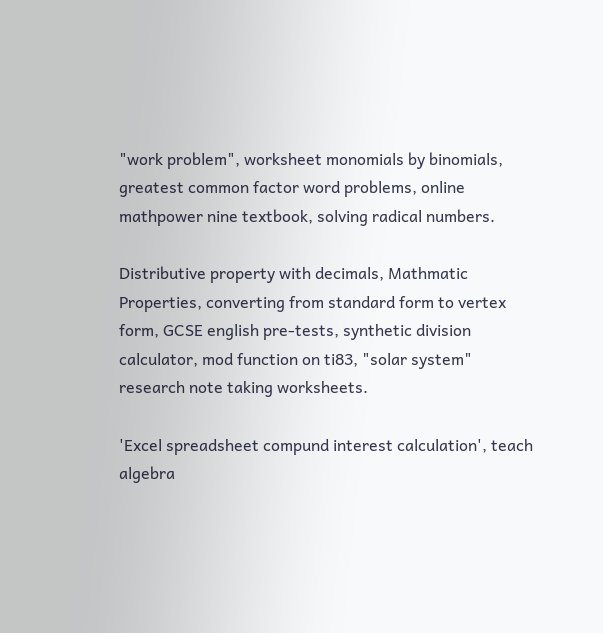"work problem", worksheet monomials by binomials, greatest common factor word problems, online mathpower nine textbook, solving radical numbers.

Distributive property with decimals, Mathmatic Properties, converting from standard form to vertex form, GCSE english pre-tests, synthetic division calculator, mod function on ti83, "solar system" research note taking worksheets.

'Excel spreadsheet compund interest calculation', teach algebra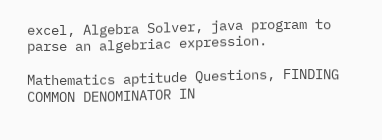excel, Algebra Solver, java program to parse an algebriac expression.

Mathematics aptitude Questions, FINDING COMMON DENOMINATOR IN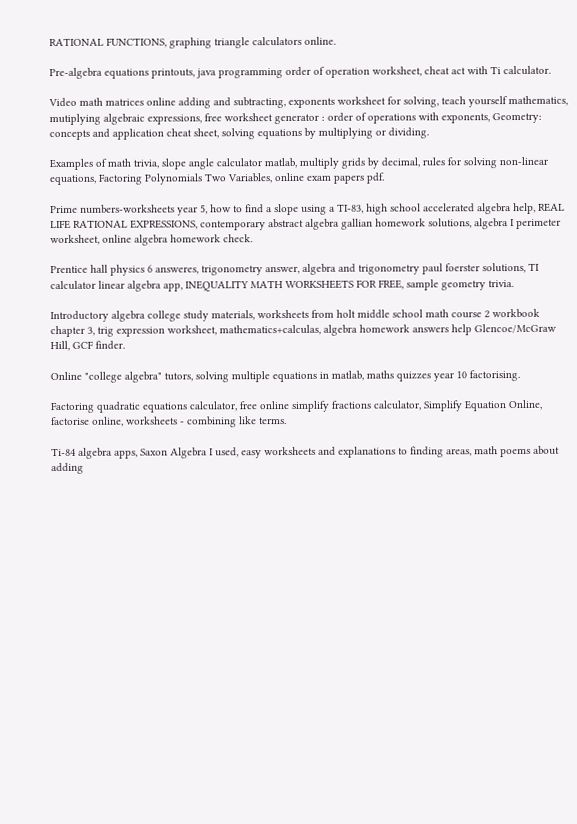RATIONAL FUNCTIONS, graphing triangle calculators online.

Pre-algebra equations printouts, java programming order of operation worksheet, cheat act with Ti calculator.

Video math matrices online adding and subtracting, exponents worksheet for solving, teach yourself mathematics, mutiplying algebraic expressions, free worksheet generator : order of operations with exponents, Geometry: concepts and application cheat sheet, solving equations by multiplying or dividing.

Examples of math trivia, slope angle calculator matlab, multiply grids by decimal, rules for solving non-linear equations, Factoring Polynomials Two Variables, online exam papers pdf.

Prime numbers-worksheets year 5, how to find a slope using a TI-83, high school accelerated algebra help, REAL LIFE RATIONAL EXPRESSIONS, contemporary abstract algebra gallian homework solutions, algebra I perimeter worksheet, online algebra homework check.

Prentice hall physics 6 answeres, trigonometry answer, algebra and trigonometry paul foerster solutions, TI calculator linear algebra app, INEQUALITY MATH WORKSHEETS FOR FREE, sample geometry trivia.

Introductory algebra college study materials, worksheets from holt middle school math course 2 workbook chapter 3, trig expression worksheet, mathematics+calculas, algebra homework answers help Glencoe/McGraw Hill, GCF finder.

Online "college algebra" tutors, solving multiple equations in matlab, maths quizzes year 10 factorising.

Factoring quadratic equations calculator, free online simplify fractions calculator, Simplify Equation Online, factorise online, worksheets - combining like terms.

Ti-84 algebra apps, Saxon Algebra I used, easy worksheets and explanations to finding areas, math poems about adding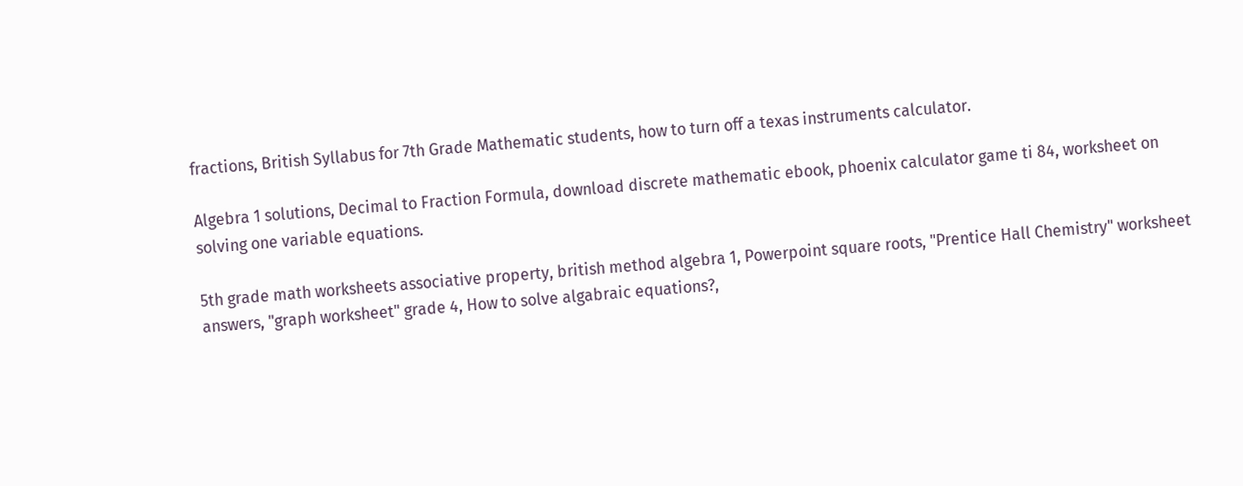fractions, British Syllabus for 7th Grade Mathematic students, how to turn off a texas instruments calculator.

Algebra 1 solutions, Decimal to Fraction Formula, download discrete mathematic ebook, phoenix calculator game ti 84, worksheet on solving one variable equations.

5th grade math worksheets associative property, british method algebra 1, Powerpoint square roots, "Prentice Hall Chemistry" worksheet answers, "graph worksheet" grade 4, How to solve algabraic equations?,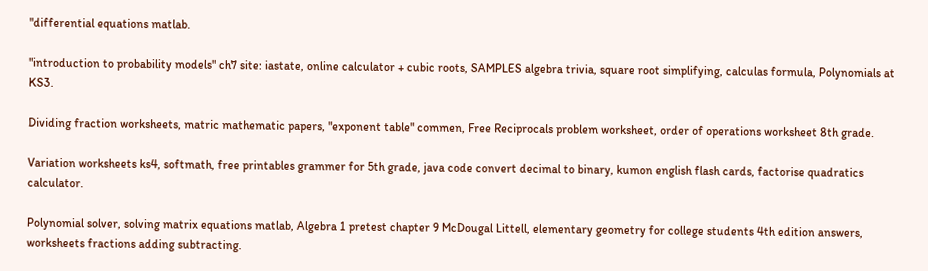"differential equations matlab.

"introduction to probability models" ch7 site: iastate, online calculator + cubic roots, SAMPLES algebra trivia, square root simplifying, calculas formula, Polynomials at KS3.

Dividing fraction worksheets, matric mathematic papers, "exponent table" commen, Free Reciprocals problem worksheet, order of operations worksheet 8th grade.

Variation worksheets ks4, softmath, free printables grammer for 5th grade, java code convert decimal to binary, kumon english flash cards, factorise quadratics calculator.

Polynomial solver, solving matrix equations matlab, Algebra 1 pretest chapter 9 McDougal Littell, elementary geometry for college students 4th edition answers, worksheets fractions adding subtracting.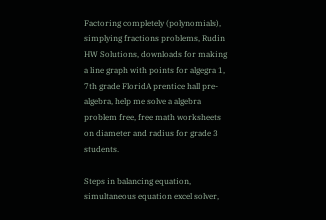Factoring completely (polynomials), simplying fractions problems, Rudin HW Solutions, downloads for making a line graph with points for algegra 1, 7th grade FloridA prentice hall pre- algebra, help me solve a algebra problem free, free math worksheets on diameter and radius for grade 3 students.

Steps in balancing equation, simultaneous equation excel solver,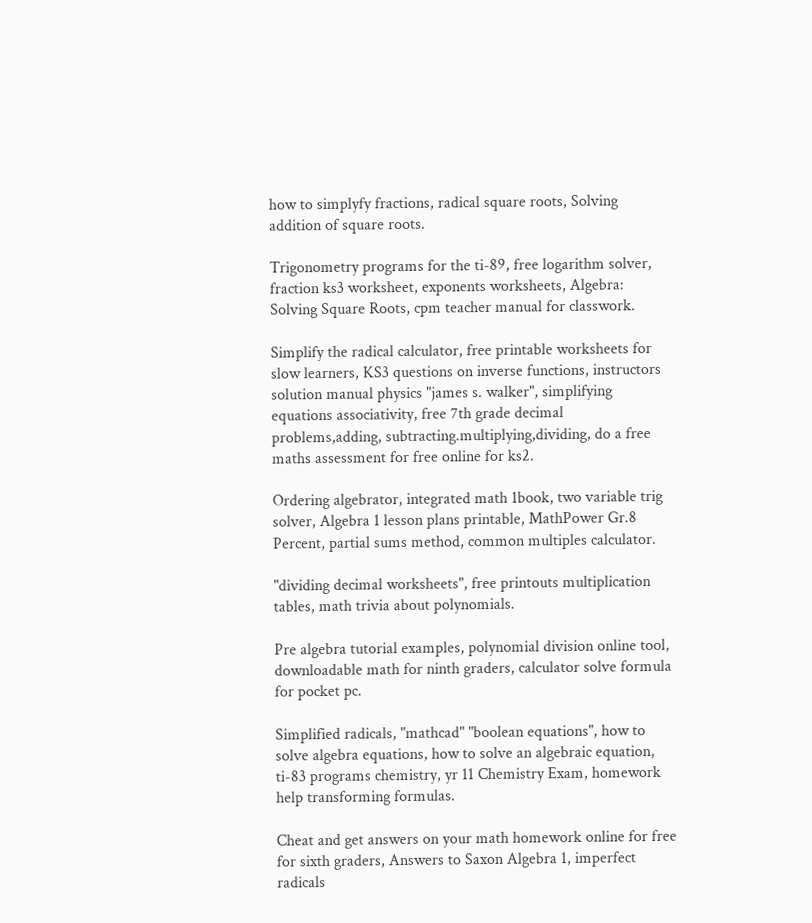how to simplyfy fractions, radical square roots, Solving addition of square roots.

Trigonometry programs for the ti-89, free logarithm solver, fraction ks3 worksheet, exponents worksheets, Algebra: Solving Square Roots, cpm teacher manual for classwork.

Simplify the radical calculator, free printable worksheets for slow learners, KS3 questions on inverse functions, instructors solution manual physics "james s. walker", simplifying equations associativity, free 7th grade decimal problems,adding, subtracting.multiplying,dividing, do a free maths assessment for free online for ks2.

Ordering algebrator, integrated math 1book, two variable trig solver, Algebra 1 lesson plans printable, MathPower Gr.8 Percent, partial sums method, common multiples calculator.

"dividing decimal worksheets", free printouts multiplication tables, math trivia about polynomials.

Pre algebra tutorial examples, polynomial division online tool, downloadable math for ninth graders, calculator solve formula for pocket pc.

Simplified radicals, "mathcad" "boolean equations", how to solve algebra equations, how to solve an algebraic equation, ti-83 programs chemistry, yr 11 Chemistry Exam, homework help transforming formulas.

Cheat and get answers on your math homework online for free for sixth graders, Answers to Saxon Algebra 1, imperfect radicals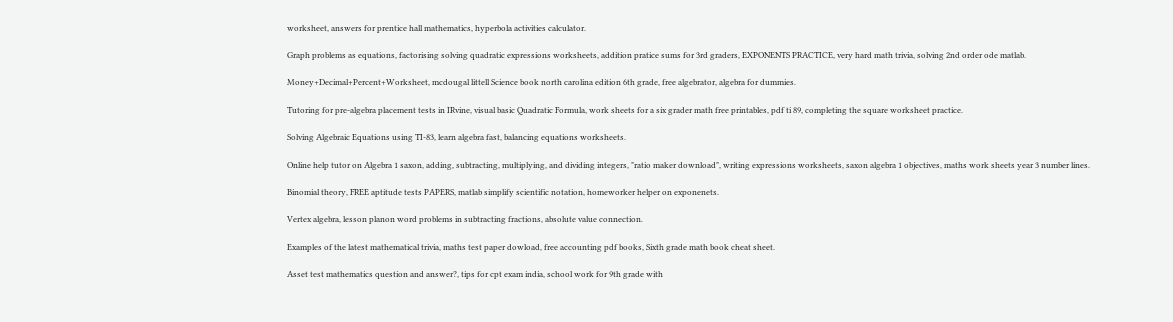worksheet, answers for prentice hall mathematics, hyperbola activities calculator.

Graph problems as equations, factorising solving quadratic expressions worksheets, addition pratice sums for 3rd graders, EXPONENTS PRACTICE, very hard math trivia, solving 2nd order ode matlab.

Money+Decimal+Percent+Worksheet, mcdougal littell Science book north carolina edition 6th grade, free algebrator, algebra for dummies.

Tutoring for pre-algebra placement tests in IRvine, visual basic Quadratic Formula, work sheets for a six grader math free printables, pdf ti 89, completing the square worksheet practice.

Solving Algebraic Equations using TI-83, learn algebra fast, balancing equations worksheets.

Online help tutor on Algebra 1 saxon, adding, subtracting, multiplying, and dividing integers, "ratio maker download", writing expressions worksheets, saxon algebra 1 objectives, maths work sheets year 3 number lines.

Binomial theory, FREE aptitude tests PAPERS, matlab simplify scientific notation, homeworker helper on exponenets.

Vertex algebra, lesson planon word problems in subtracting fractions, absolute value connection.

Examples of the latest mathematical trivia, maths test paper dowload, free accounting pdf books, Sixth grade math book cheat sheet.

Asset test mathematics question and answer?, tips for cpt exam india, school work for 9th grade with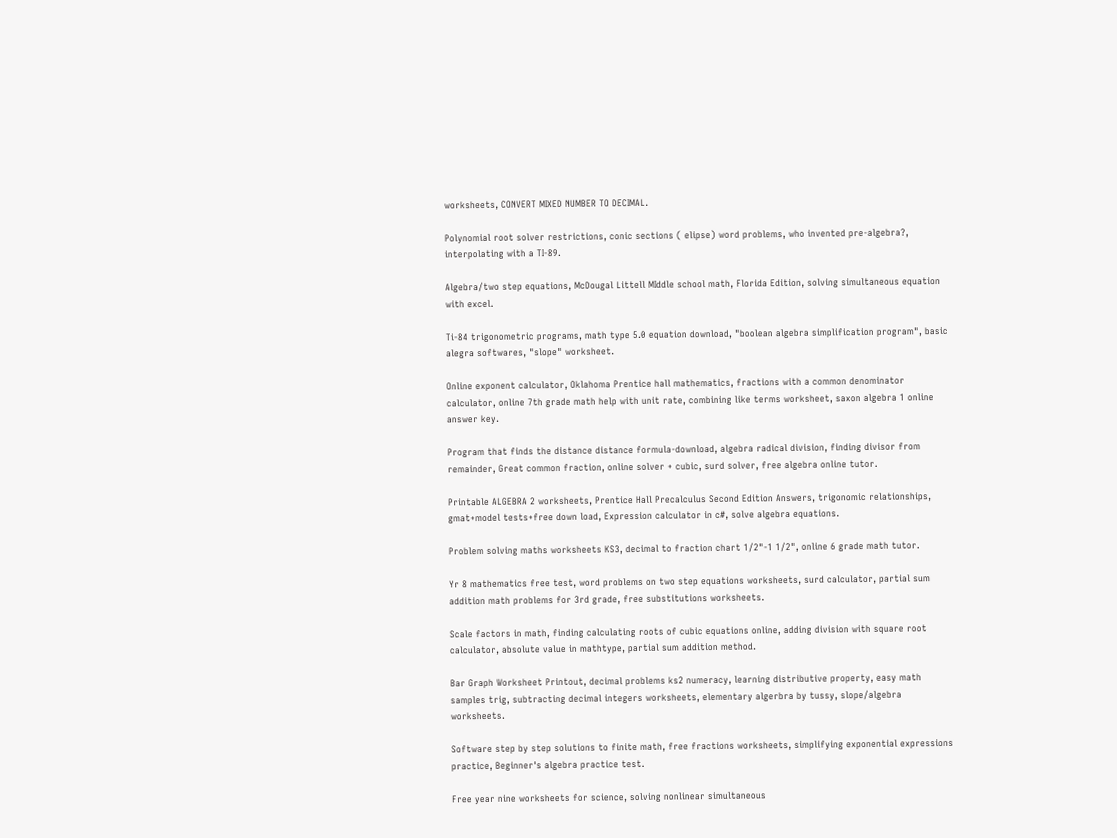worksheets, CONVERT MIXED NUMBER TO DECIMAL.

Polynomial root solver restrictions, conic sections ( elipse) word problems, who invented pre-algebra?, interpolating with a TI-89.

Algebra/two step equations, McDougal Littell MIddle school math, Florida Edition, solving simultaneous equation with excel.

Ti-84 trigonometric programs, math type 5.0 equation download, "boolean algebra simplification program", basic alegra softwares, "slope" worksheet.

Online exponent calculator, Oklahoma Prentice hall mathematics, fractions with a common denominator calculator, online 7th grade math help with unit rate, combining like terms worksheet, saxon algebra 1 online answer key.

Program that finds the distance distance formula-download, algebra radical division, finding divisor from remainder, Great common fraction, online solver + cubic, surd solver, free algebra online tutor.

Printable ALGEBRA 2 worksheets, Prentice Hall Precalculus Second Edition Answers, trigonomic relationships, gmat+model tests+free down load, Expression calculator in c#, solve algebra equations.

Problem solving maths worksheets KS3, decimal to fraction chart 1/2"-1 1/2", online 6 grade math tutor.

Yr 8 mathematics free test, word problems on two step equations worksheets, surd calculator, partial sum addition math problems for 3rd grade, free substitutions worksheets.

Scale factors in math, finding calculating roots of cubic equations online, adding division with square root calculator, absolute value in mathtype, partial sum addition method.

Bar Graph Worksheet Printout, decimal problems ks2 numeracy, learning distributive property, easy math samples trig, subtracting decimal integers worksheets, elementary algerbra by tussy, slope/algebra worksheets.

Software step by step solutions to finite math, free fractions worksheets, simplifying exponential expressions practice, Beginner's algebra practice test.

Free year nine worksheets for science, solving nonlinear simultaneous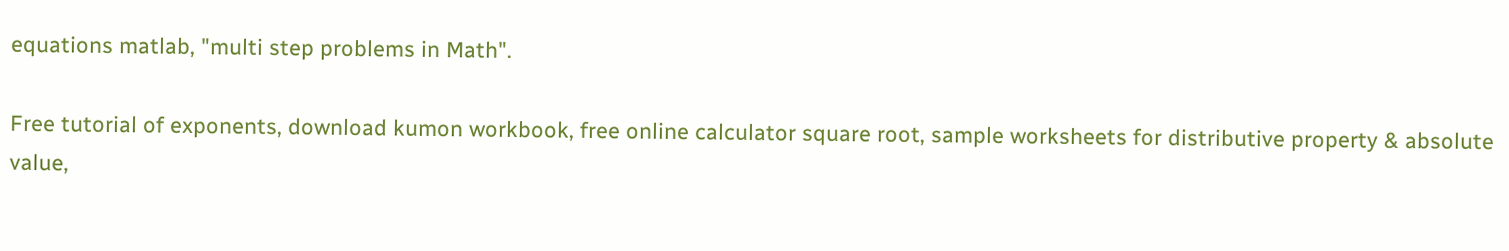equations matlab, "multi step problems in Math".

Free tutorial of exponents, download kumon workbook, free online calculator square root, sample worksheets for distributive property & absolute value,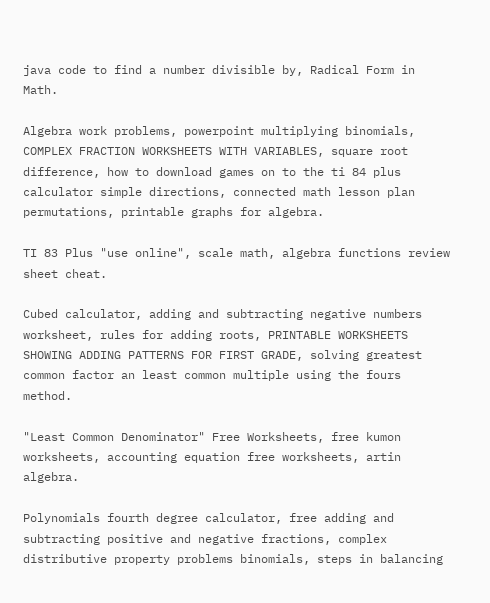java code to find a number divisible by, Radical Form in Math.

Algebra work problems, powerpoint multiplying binomials, COMPLEX FRACTION WORKSHEETS WITH VARIABLES, square root difference, how to download games on to the ti 84 plus calculator simple directions, connected math lesson plan permutations, printable graphs for algebra.

TI 83 Plus "use online", scale math, algebra functions review sheet cheat.

Cubed calculator, adding and subtracting negative numbers worksheet, rules for adding roots, PRINTABLE WORKSHEETS SHOWING ADDING PATTERNS FOR FIRST GRADE, solving greatest common factor an least common multiple using the fours method.

"Least Common Denominator" Free Worksheets, free kumon worksheets, accounting equation free worksheets, artin algebra.

Polynomials fourth degree calculator, free adding and subtracting positive and negative fractions, complex distributive property problems binomials, steps in balancing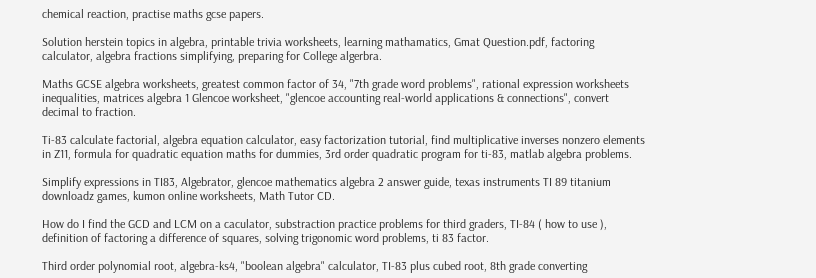chemical reaction, practise maths gcse papers.

Solution herstein topics in algebra, printable trivia worksheets, learning mathamatics, Gmat Question.pdf, factoring calculator, algebra fractions simplifying, preparing for College algerbra.

Maths GCSE algebra worksheets, greatest common factor of 34, "7th grade word problems", rational expression worksheets inequalities, matrices algebra 1 Glencoe worksheet, "glencoe accounting real-world applications & connections", convert decimal to fraction.

Ti-83 calculate factorial, algebra equation calculator, easy factorization tutorial, find multiplicative inverses nonzero elements in Z11, formula for quadratic equation maths for dummies, 3rd order quadratic program for ti-83, matlab algebra problems.

Simplify expressions in TI83, Algebrator, glencoe mathematics algebra 2 answer guide, texas instruments TI 89 titanium downloadz games, kumon online worksheets, Math Tutor CD.

How do I find the GCD and LCM on a caculator, substraction practice problems for third graders, TI-84 ( how to use ), definition of factoring a difference of squares, solving trigonomic word problems, ti 83 factor.

Third order polynomial root, algebra-ks4, "boolean algebra" calculator, TI-83 plus cubed root, 8th grade converting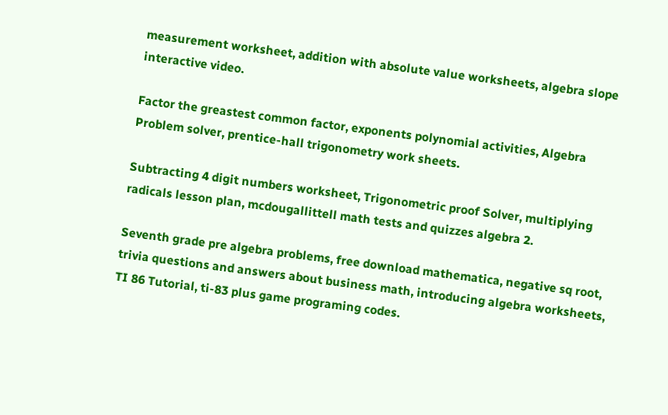measurement worksheet, addition with absolute value worksheets, algebra slope interactive video.

Factor the greastest common factor, exponents polynomial activities, Algebra Problem solver, prentice-hall trigonometry work sheets.

Subtracting 4 digit numbers worksheet, Trigonometric proof Solver, multiplying radicals lesson plan, mcdougallittell math tests and quizzes algebra 2.

Seventh grade pre algebra problems, free download mathematica, negative sq root, trivia questions and answers about business math, introducing algebra worksheets, TI 86 Tutorial, ti-83 plus game programing codes.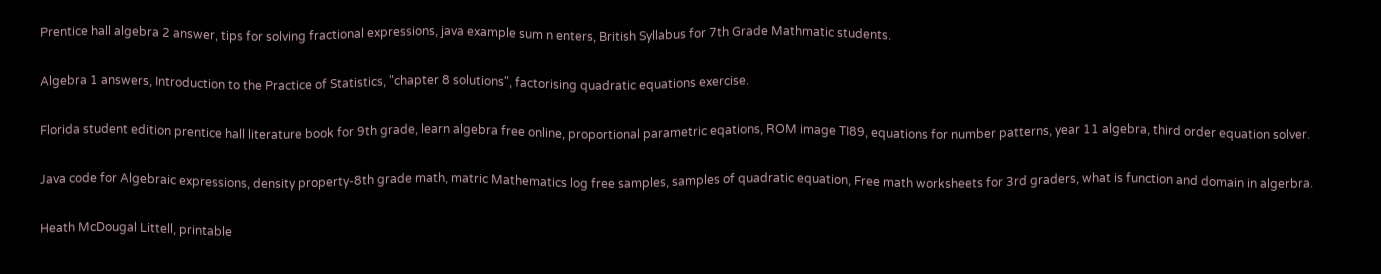Prentice hall algebra 2 answer, tips for solving fractional expressions, java example sum n enters, British Syllabus for 7th Grade Mathmatic students.

Algebra 1 answers, Introduction to the Practice of Statistics, "chapter 8 solutions", factorising quadratic equations exercise.

Florida student edition prentice hall literature book for 9th grade, learn algebra free online, proportional parametric eqations, ROM image TI89, equations for number patterns, year 11 algebra, third order equation solver.

Java code for Algebraic expressions, density property-8th grade math, matric Mathematics log free samples, samples of quadratic equation, Free math worksheets for 3rd graders, what is function and domain in algerbra.

Heath McDougal Littell, printable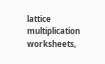lattice multiplication worksheets,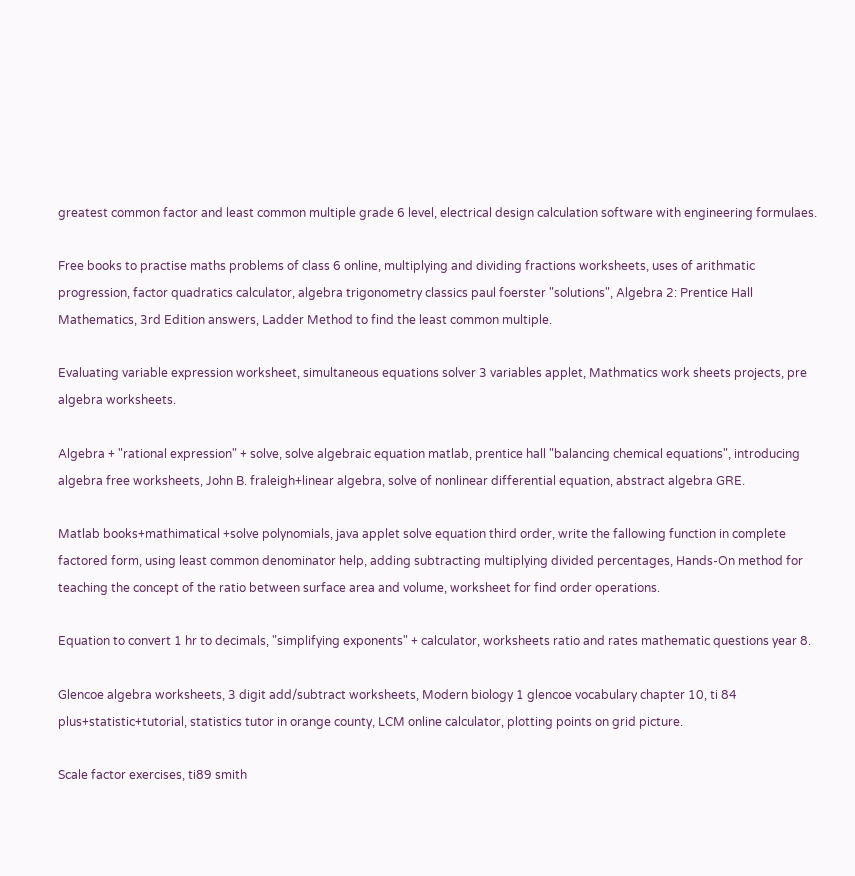greatest common factor and least common multiple grade 6 level, electrical design calculation software with engineering formulaes.

Free books to practise maths problems of class 6 online, multiplying and dividing fractions worksheets, uses of arithmatic progression, factor quadratics calculator, algebra trigonometry classics paul foerster "solutions", Algebra 2: Prentice Hall Mathematics, 3rd Edition answers, Ladder Method to find the least common multiple.

Evaluating variable expression worksheet, simultaneous equations solver 3 variables applet, Mathmatics work sheets projects, pre algebra worksheets.

Algebra + "rational expression" + solve, solve algebraic equation matlab, prentice hall "balancing chemical equations", introducing algebra free worksheets, John B. fraleigh+linear algebra, solve of nonlinear differential equation, abstract algebra GRE.

Matlab books+mathimatical +solve polynomials, java applet solve equation third order, write the fallowing function in complete factored form, using least common denominator help, adding subtracting multiplying divided percentages, Hands-On method for teaching the concept of the ratio between surface area and volume, worksheet for find order operations.

Equation to convert 1 hr to decimals, "simplifying exponents" + calculator, worksheets ratio and rates mathematic questions year 8.

Glencoe algebra worksheets, 3 digit add/subtract worksheets, Modern biology 1 glencoe vocabulary chapter 10, ti 84 plus+statistic+tutorial, statistics tutor in orange county, LCM online calculator, plotting points on grid picture.

Scale factor exercises, ti89 smith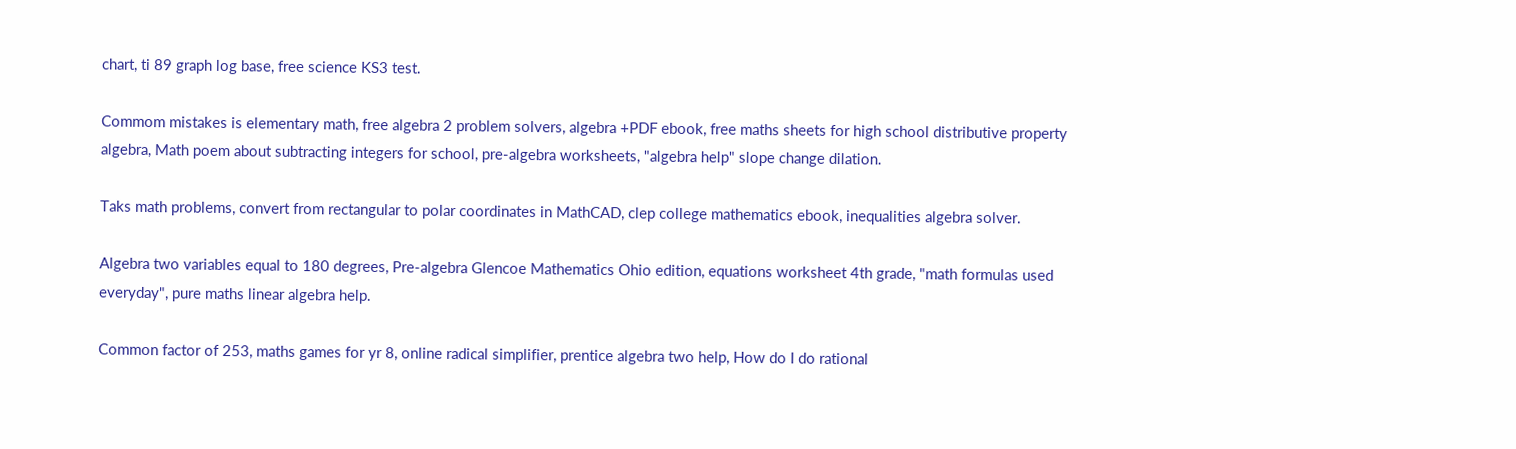chart, ti 89 graph log base, free science KS3 test.

Commom mistakes is elementary math, free algebra 2 problem solvers, algebra +PDF ebook, free maths sheets for high school distributive property algebra, Math poem about subtracting integers for school, pre-algebra worksheets, "algebra help" slope change dilation.

Taks math problems, convert from rectangular to polar coordinates in MathCAD, clep college mathematics ebook, inequalities algebra solver.

Algebra two variables equal to 180 degrees, Pre-algebra Glencoe Mathematics Ohio edition, equations worksheet 4th grade, "math formulas used everyday", pure maths linear algebra help.

Common factor of 253, maths games for yr 8, online radical simplifier, prentice algebra two help, How do I do rational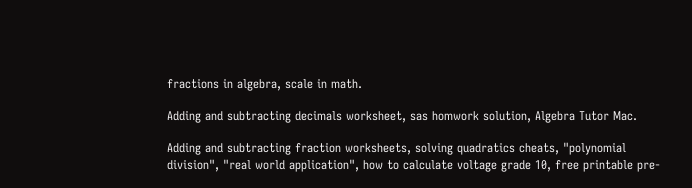fractions in algebra, scale in math.

Adding and subtracting decimals worksheet, sas homwork solution, Algebra Tutor Mac.

Adding and subtracting fraction worksheets, solving quadratics cheats, "polynomial division", "real world application", how to calculate voltage grade 10, free printable pre-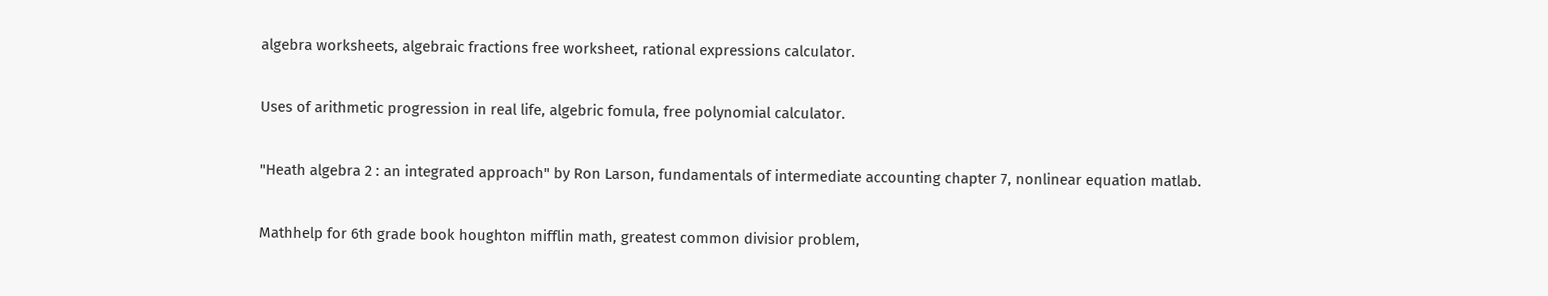algebra worksheets, algebraic fractions free worksheet, rational expressions calculator.

Uses of arithmetic progression in real life, algebric fomula, free polynomial calculator.

"Heath algebra 2 : an integrated approach" by Ron Larson, fundamentals of intermediate accounting chapter 7, nonlinear equation matlab.

Mathhelp for 6th grade book houghton mifflin math, greatest common divisior problem,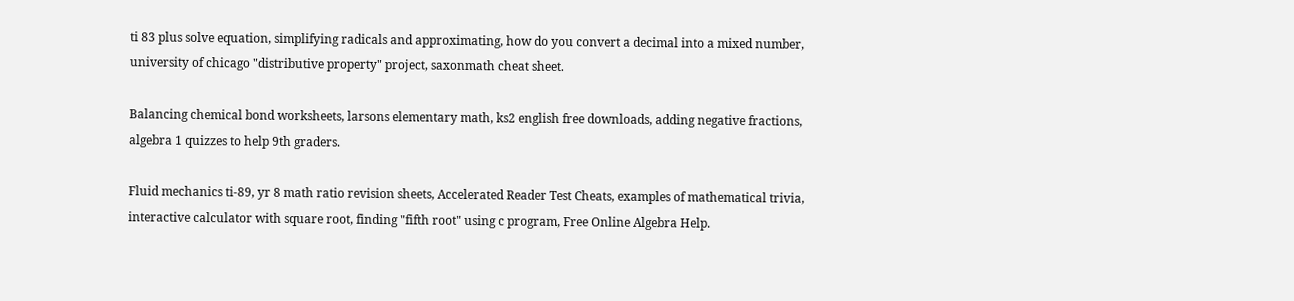ti 83 plus solve equation, simplifying radicals and approximating, how do you convert a decimal into a mixed number, university of chicago "distributive property" project, saxonmath cheat sheet.

Balancing chemical bond worksheets, larsons elementary math, ks2 english free downloads, adding negative fractions, algebra 1 quizzes to help 9th graders.

Fluid mechanics ti-89, yr 8 math ratio revision sheets, Accelerated Reader Test Cheats, examples of mathematical trivia, interactive calculator with square root, finding "fifth root" using c program, Free Online Algebra Help.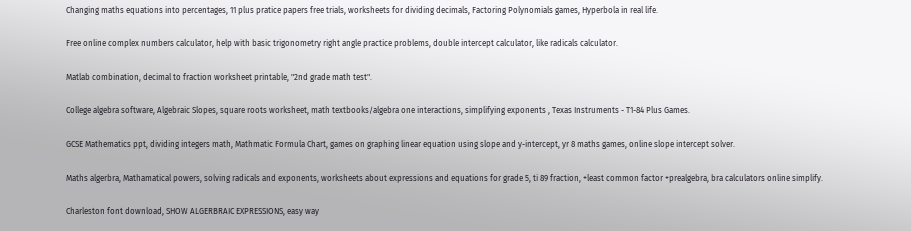Changing maths equations into percentages, 11 plus pratice papers free trials, worksheets for dividing decimals, Factoring Polynomials games, Hyperbola in real life.

Free online complex numbers calculator, help with basic trigonometry right angle practice problems, double intercept calculator, like radicals calculator.

Matlab combination, decimal to fraction worksheet printable, "2nd grade math test".

College algebra software, Algebraic Slopes, square roots worksheet, math textbooks/algebra one interactions, simplifying exponents , Texas Instruments - T1-84 Plus Games.

GCSE Mathematics ppt, dividing integers math, Mathmatic Formula Chart, games on graphing linear equation using slope and y-intercept, yr 8 maths games, online slope intercept solver.

Maths algerbra, Mathamatical powers, solving radicals and exponents, worksheets about expressions and equations for grade 5, ti 89 fraction, +least common factor +prealgebra, bra calculators online simplify.

Charleston font download, SHOW ALGERBRAIC EXPRESSIONS, easy way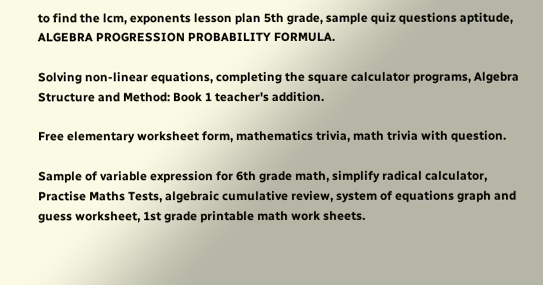to find the lcm, exponents lesson plan 5th grade, sample quiz questions aptitude, ALGEBRA PROGRESSION PROBABILITY FORMULA.

Solving non-linear equations, completing the square calculator programs, Algebra Structure and Method: Book 1 teacher's addition.

Free elementary worksheet form, mathematics trivia, math trivia with question.

Sample of variable expression for 6th grade math, simplify radical calculator, Practise Maths Tests, algebraic cumulative review, system of equations graph and guess worksheet, 1st grade printable math work sheets.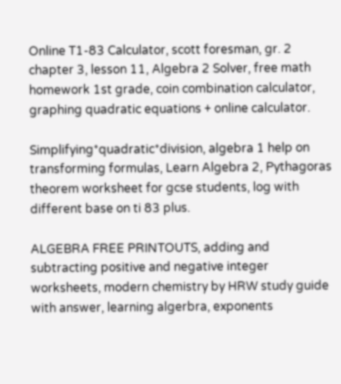Online T1-83 Calculator, scott foresman, gr. 2 chapter 3, lesson 11, Algebra 2 Solver, free math homework 1st grade, coin combination calculator, graphing quadratic equations + online calculator.

Simplifying*quadratic*division, algebra 1 help on transforming formulas, Learn Algebra 2, Pythagoras theorem worksheet for gcse students, log with different base on ti 83 plus.

ALGEBRA FREE PRINTOUTS, adding and subtracting positive and negative integer worksheets, modern chemistry by HRW study guide with answer, learning algerbra, exponents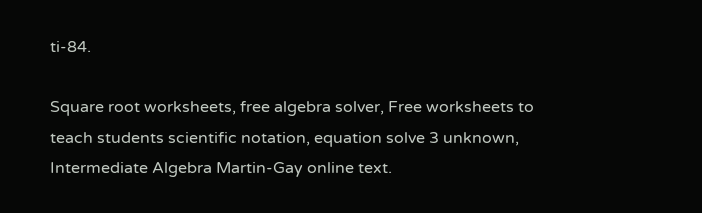ti-84.

Square root worksheets, free algebra solver, Free worksheets to teach students scientific notation, equation solve 3 unknown, Intermediate Algebra Martin-Gay online text.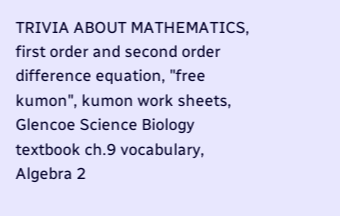TRIVIA ABOUT MATHEMATICS, first order and second order difference equation, "free kumon", kumon work sheets, Glencoe Science Biology textbook ch.9 vocabulary, Algebra 2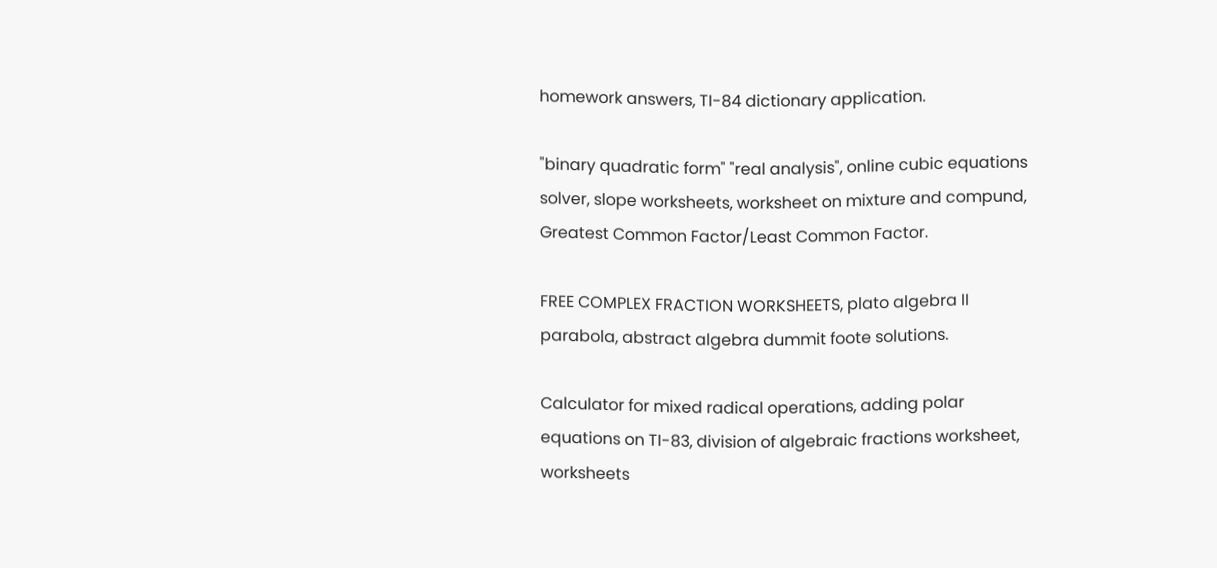homework answers, TI-84 dictionary application.

"binary quadratic form" "real analysis", online cubic equations solver, slope worksheets, worksheet on mixture and compund, Greatest Common Factor/Least Common Factor.

FREE COMPLEX FRACTION WORKSHEETS, plato algebra II parabola, abstract algebra dummit foote solutions.

Calculator for mixed radical operations, adding polar equations on TI-83, division of algebraic fractions worksheet, worksheets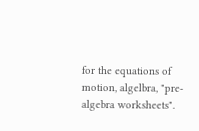for the equations of motion, algelbra, "pre-algebra worksheets".